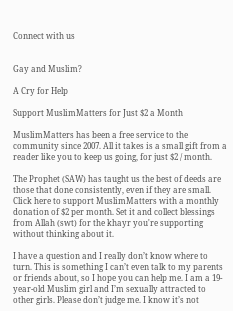Connect with us


Gay and Muslim?

A Cry for Help

Support MuslimMatters for Just $2 a Month

MuslimMatters has been a free service to the community since 2007. All it takes is a small gift from a reader like you to keep us going, for just $2 / month.

The Prophet (SAW) has taught us the best of deeds are those that done consistently, even if they are small. Click here to support MuslimMatters with a monthly donation of $2 per month. Set it and collect blessings from Allah (swt) for the khayr you're supporting without thinking about it.

I have a question and I really don’t know where to turn. This is something I can’t even talk to my parents or friends about, so I hope you can help me. I am a 19-year-old Muslim girl and I’m sexually attracted to other girls. Please don’t judge me. I know it’s not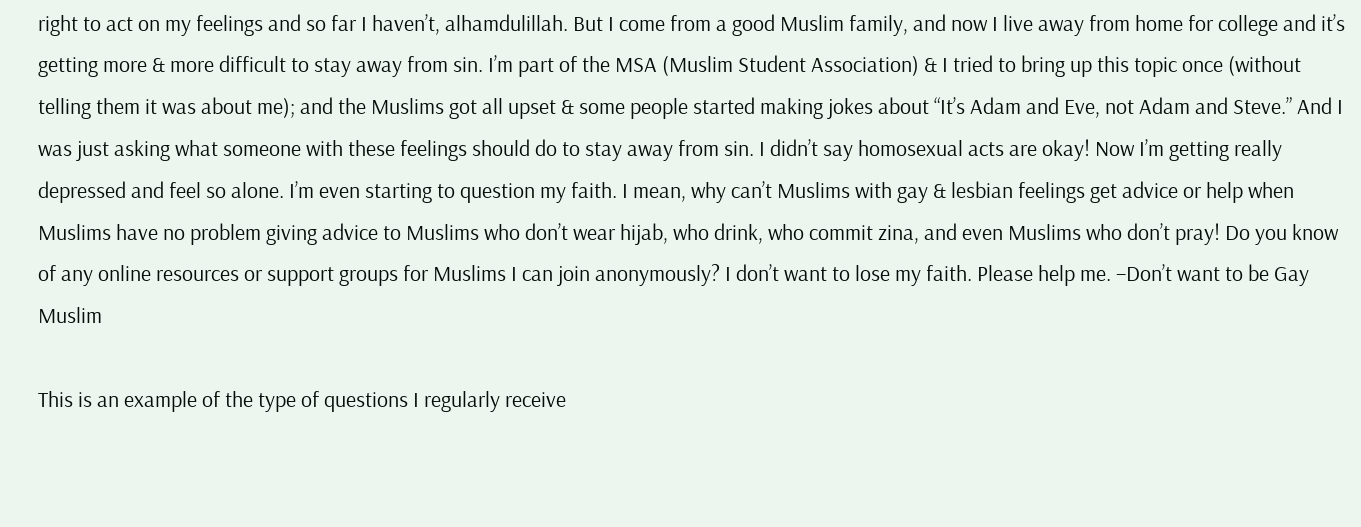right to act on my feelings and so far I haven’t, alhamdulillah. But I come from a good Muslim family, and now I live away from home for college and it’s getting more & more difficult to stay away from sin. I’m part of the MSA (Muslim Student Association) & I tried to bring up this topic once (without telling them it was about me); and the Muslims got all upset & some people started making jokes about “It’s Adam and Eve, not Adam and Steve.” And I was just asking what someone with these feelings should do to stay away from sin. I didn’t say homosexual acts are okay! Now I’m getting really depressed and feel so alone. I’m even starting to question my faith. I mean, why can’t Muslims with gay & lesbian feelings get advice or help when Muslims have no problem giving advice to Muslims who don’t wear hijab, who drink, who commit zina, and even Muslims who don’t pray! Do you know of any online resources or support groups for Muslims I can join anonymously? I don’t want to lose my faith. Please help me. –Don’t want to be Gay Muslim

This is an example of the type of questions I regularly receive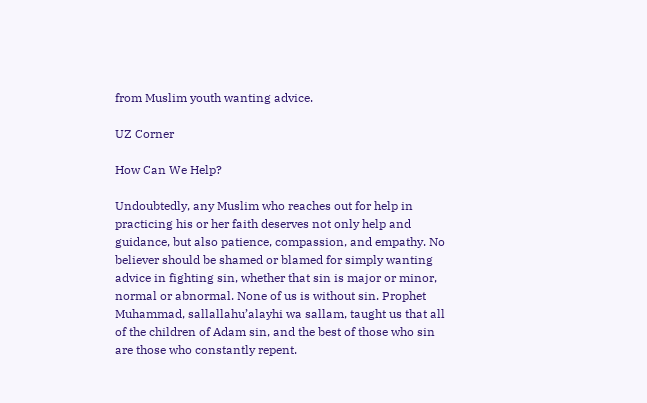from Muslim youth wanting advice.

UZ Corner

How Can We Help?

Undoubtedly, any Muslim who reaches out for help in practicing his or her faith deserves not only help and guidance, but also patience, compassion, and empathy. No believer should be shamed or blamed for simply wanting advice in fighting sin, whether that sin is major or minor, normal or abnormal. None of us is without sin. Prophet Muhammad, sallallahu’alayhi wa sallam, taught us that all of the children of Adam sin, and the best of those who sin are those who constantly repent.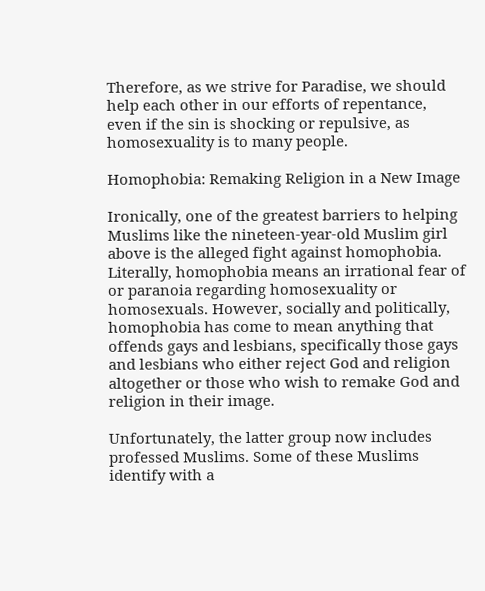Therefore, as we strive for Paradise, we should help each other in our efforts of repentance, even if the sin is shocking or repulsive, as homosexuality is to many people.

Homophobia: Remaking Religion in a New Image

Ironically, one of the greatest barriers to helping Muslims like the nineteen-year-old Muslim girl above is the alleged fight against homophobia. Literally, homophobia means an irrational fear of or paranoia regarding homosexuality or homosexuals. However, socially and politically, homophobia has come to mean anything that offends gays and lesbians, specifically those gays and lesbians who either reject God and religion altogether or those who wish to remake God and religion in their image.

Unfortunately, the latter group now includes professed Muslims. Some of these Muslims identify with a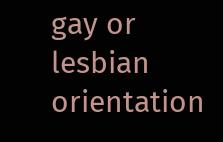gay or lesbian orientation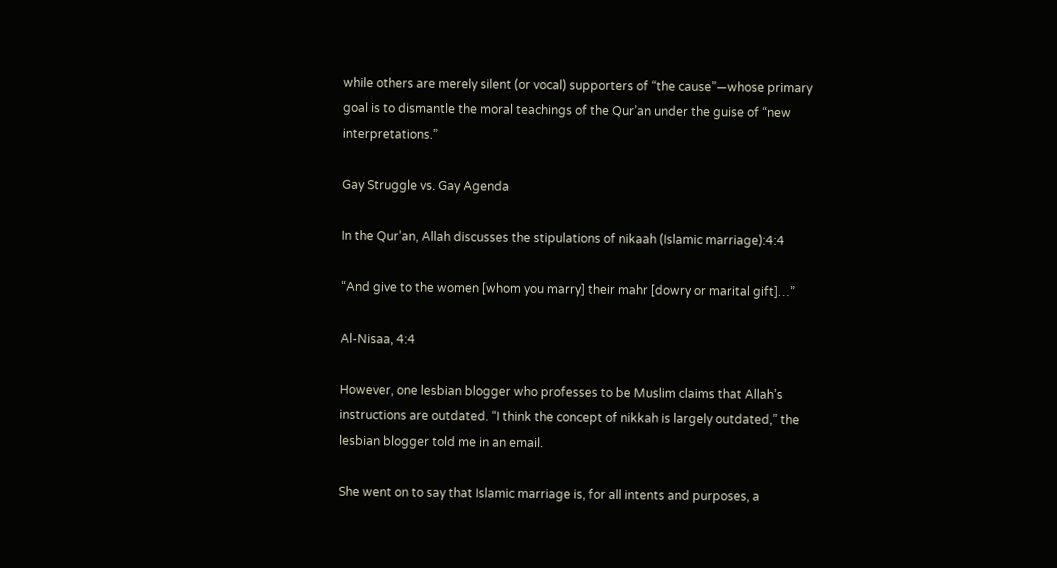while others are merely silent (or vocal) supporters of “the cause”—whose primary goal is to dismantle the moral teachings of the Qur’an under the guise of “new interpretations.”

Gay Struggle vs. Gay Agenda

In the Qur’an, Allah discusses the stipulations of nikaah (Islamic marriage):4:4

“And give to the women [whom you marry] their mahr [dowry or marital gift]…”

Al-Nisaa, 4:4

However, one lesbian blogger who professes to be Muslim claims that Allah’s instructions are outdated. “I think the concept of nikkah is largely outdated,” the lesbian blogger told me in an email.

She went on to say that Islamic marriage is, for all intents and purposes, a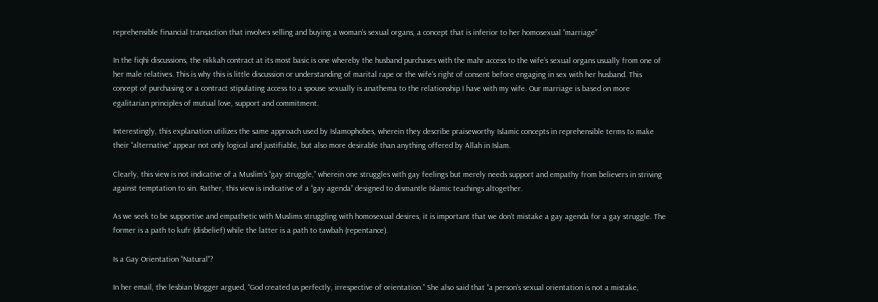reprehensible financial transaction that involves selling and buying a woman’s sexual organs, a concept that is inferior to her homosexual “marriage”

In the fiqhi discussions, the nikkah contract at its most basic is one whereby the husband purchases with the mahr access to the wife’s sexual organs usually from one of her male relatives. This is why this is little discussion or understanding of marital rape or the wife’s right of consent before engaging in sex with her husband. This concept of purchasing or a contract stipulating access to a spouse sexually is anathema to the relationship I have with my wife. Our marriage is based on more egalitarian principles of mutual love, support and commitment.

Interestingly, this explanation utilizes the same approach used by Islamophobes, wherein they describe praiseworthy Islamic concepts in reprehensible terms to make their “alternative” appear not only logical and justifiable, but also more desirable than anything offered by Allah in Islam.

Clearly, this view is not indicative of a Muslim’s “gay struggle,” wherein one struggles with gay feelings but merely needs support and empathy from believers in striving against temptation to sin. Rather, this view is indicative of a “gay agenda” designed to dismantle Islamic teachings altogether.

As we seek to be supportive and empathetic with Muslims struggling with homosexual desires, it is important that we don’t mistake a gay agenda for a gay struggle. The former is a path to kufr (disbelief) while the latter is a path to tawbah (repentance).

Is a Gay Orientation “Natural”?

In her email, the lesbian blogger argued, “God created us perfectly, irrespective of orientation.” She also said that “a person’s sexual orientation is not a mistake,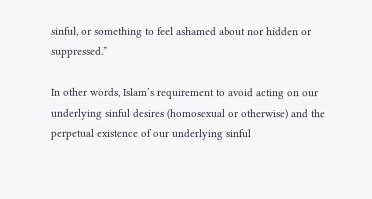sinful, or something to feel ashamed about nor hidden or suppressed.”

In other words, Islam’s requirement to avoid acting on our underlying sinful desires (homosexual or otherwise) and the perpetual existence of our underlying sinful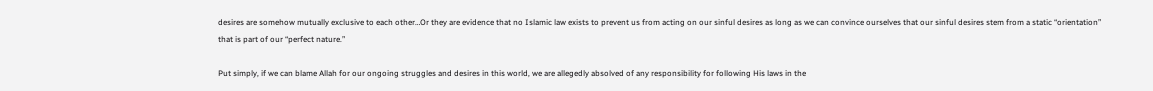desires are somehow mutually exclusive to each other…Or they are evidence that no Islamic law exists to prevent us from acting on our sinful desires as long as we can convince ourselves that our sinful desires stem from a static “orientation” that is part of our “perfect nature.”

Put simply, if we can blame Allah for our ongoing struggles and desires in this world, we are allegedly absolved of any responsibility for following His laws in the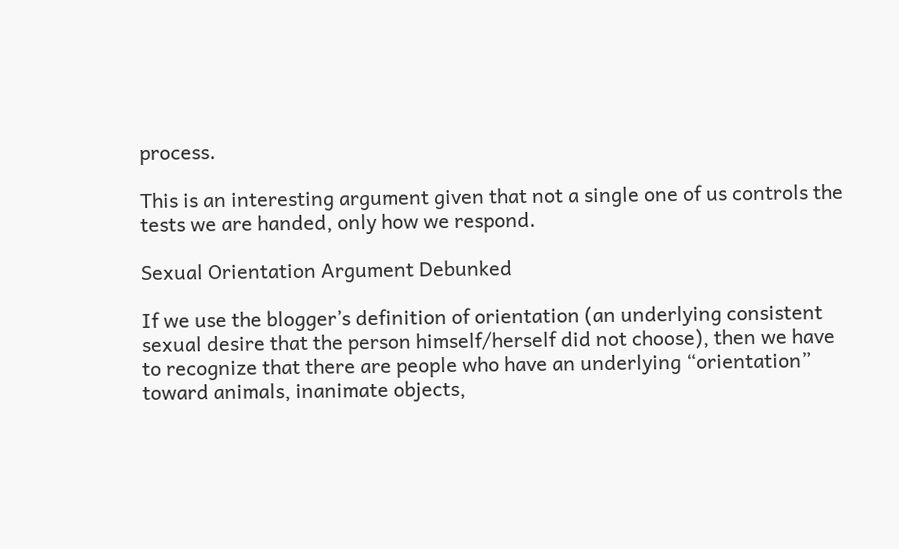process.

This is an interesting argument given that not a single one of us controls the tests we are handed, only how we respond.

Sexual Orientation Argument Debunked

If we use the blogger’s definition of orientation (an underlying consistent sexual desire that the person himself/herself did not choose), then we have to recognize that there are people who have an underlying “orientation” toward animals, inanimate objects,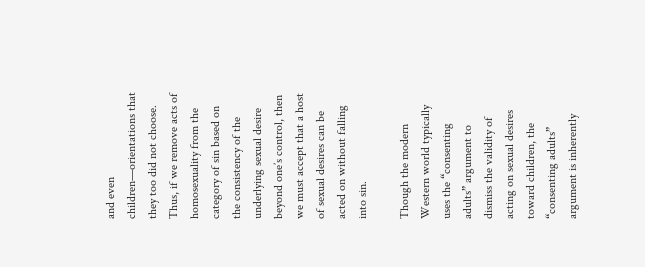and even children—orientations that they too did not choose. Thus, if we remove acts of homosexuality from the category of sin based on the consistency of the underlying sexual desire beyond one’s control, then we must accept that a host of sexual desires can be acted on without falling into sin.

Though the modern Western world typically uses the “consenting adults” argument to dismiss the validity of acting on sexual desires toward children, the “consenting adults” argument is inherently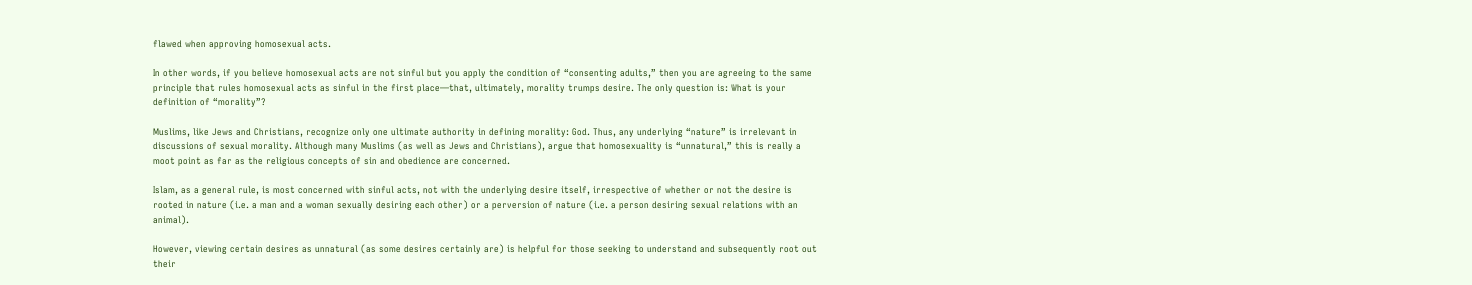flawed when approving homosexual acts.

In other words, if you believe homosexual acts are not sinful but you apply the condition of “consenting adults,” then you are agreeing to the same principle that rules homosexual acts as sinful in the first place—that, ultimately, morality trumps desire. The only question is: What is your definition of “morality”?

Muslims, like Jews and Christians, recognize only one ultimate authority in defining morality: God. Thus, any underlying “nature” is irrelevant in discussions of sexual morality. Although many Muslims (as well as Jews and Christians), argue that homosexuality is “unnatural,” this is really a moot point as far as the religious concepts of sin and obedience are concerned.

Islam, as a general rule, is most concerned with sinful acts, not with the underlying desire itself, irrespective of whether or not the desire is rooted in nature (i.e. a man and a woman sexually desiring each other) or a perversion of nature (i.e. a person desiring sexual relations with an animal).

However, viewing certain desires as unnatural (as some desires certainly are) is helpful for those seeking to understand and subsequently root out their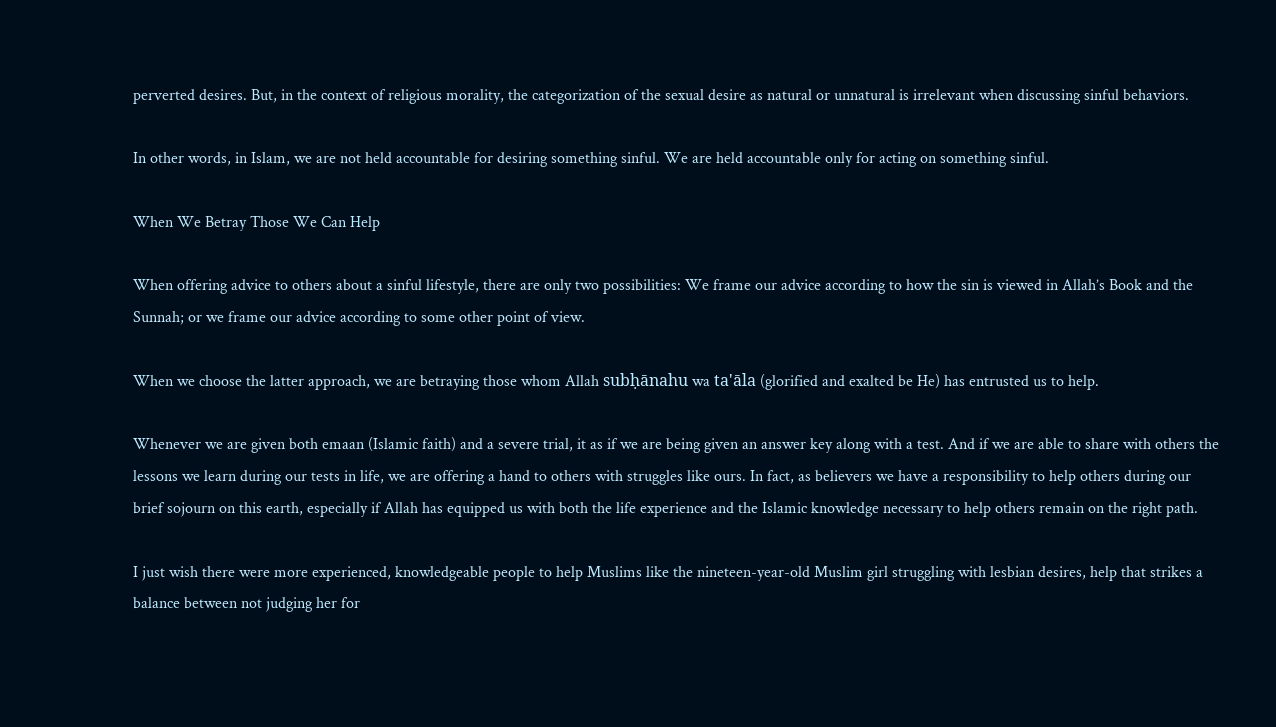perverted desires. But, in the context of religious morality, the categorization of the sexual desire as natural or unnatural is irrelevant when discussing sinful behaviors.

In other words, in Islam, we are not held accountable for desiring something sinful. We are held accountable only for acting on something sinful.

When We Betray Those We Can Help

When offering advice to others about a sinful lifestyle, there are only two possibilities: We frame our advice according to how the sin is viewed in Allah’s Book and the Sunnah; or we frame our advice according to some other point of view.

When we choose the latter approach, we are betraying those whom Allah subḥānahu wa ta'āla (glorified and exalted be He) has entrusted us to help.

Whenever we are given both emaan (Islamic faith) and a severe trial, it as if we are being given an answer key along with a test. And if we are able to share with others the lessons we learn during our tests in life, we are offering a hand to others with struggles like ours. In fact, as believers we have a responsibility to help others during our brief sojourn on this earth, especially if Allah has equipped us with both the life experience and the Islamic knowledge necessary to help others remain on the right path.

I just wish there were more experienced, knowledgeable people to help Muslims like the nineteen-year-old Muslim girl struggling with lesbian desires, help that strikes a balance between not judging her for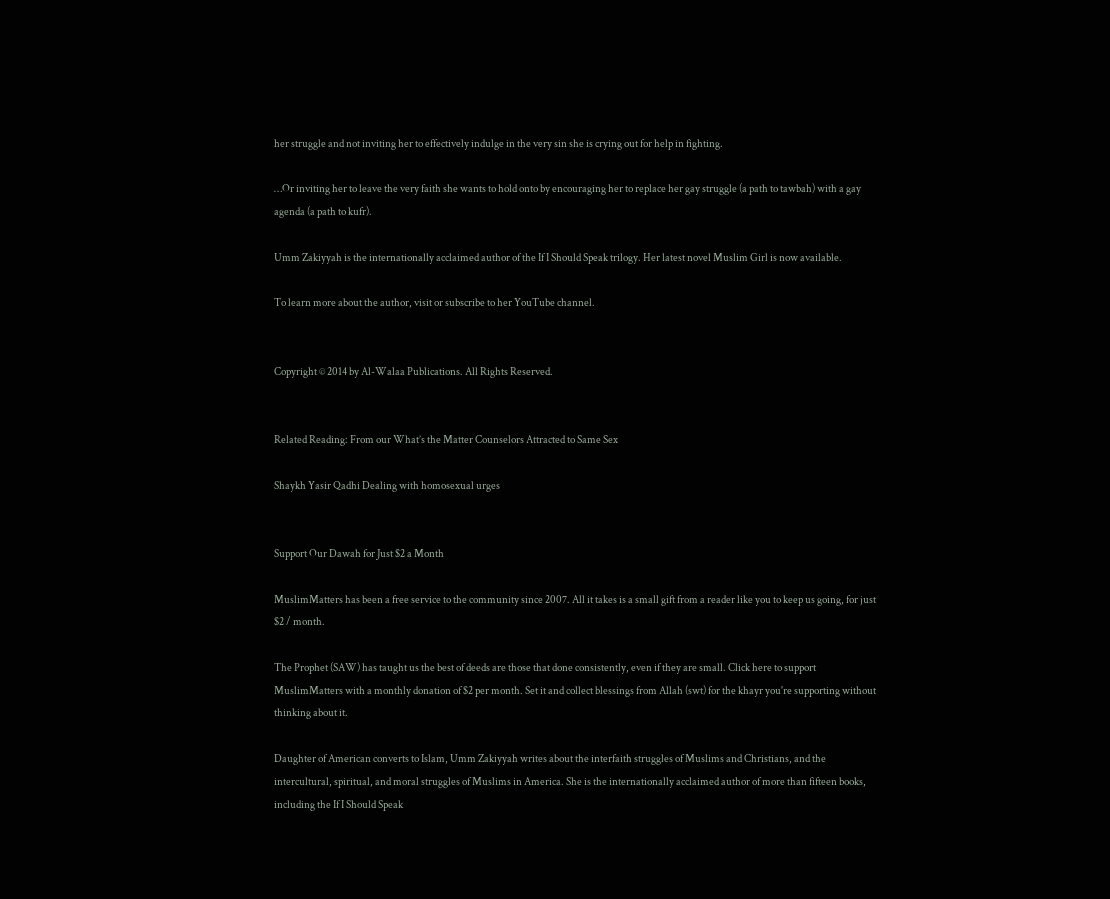her struggle and not inviting her to effectively indulge in the very sin she is crying out for help in fighting.

…Or inviting her to leave the very faith she wants to hold onto by encouraging her to replace her gay struggle (a path to tawbah) with a gay agenda (a path to kufr).

Umm Zakiyyah is the internationally acclaimed author of the If I Should Speak trilogy. Her latest novel Muslim Girl is now available.

To learn more about the author, visit or subscribe to her YouTube channel.


Copyright © 2014 by Al-Walaa Publications. All Rights Reserved.


Related Reading: From our What’s the Matter Counselors Attracted to Same Sex

Shaykh Yasir Qadhi Dealing with homosexual urges


Support Our Dawah for Just $2 a Month

MuslimMatters has been a free service to the community since 2007. All it takes is a small gift from a reader like you to keep us going, for just $2 / month.

The Prophet (SAW) has taught us the best of deeds are those that done consistently, even if they are small. Click here to support MuslimMatters with a monthly donation of $2 per month. Set it and collect blessings from Allah (swt) for the khayr you're supporting without thinking about it.

Daughter of American converts to Islam, Umm Zakiyyah writes about the interfaith struggles of Muslims and Christians, and the intercultural, spiritual, and moral struggles of Muslims in America. She is the internationally acclaimed author of more than fifteen books, including the If I Should Speak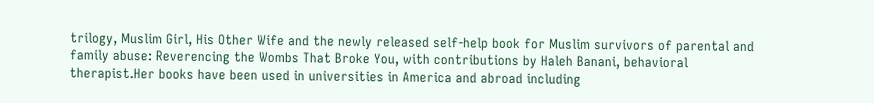trilogy, Muslim Girl, His Other Wife and the newly released self-help book for Muslim survivors of parental and family abuse: Reverencing the Wombs That Broke You, with contributions by Haleh Banani, behavioral therapist.Her books have been used in universities in America and abroad including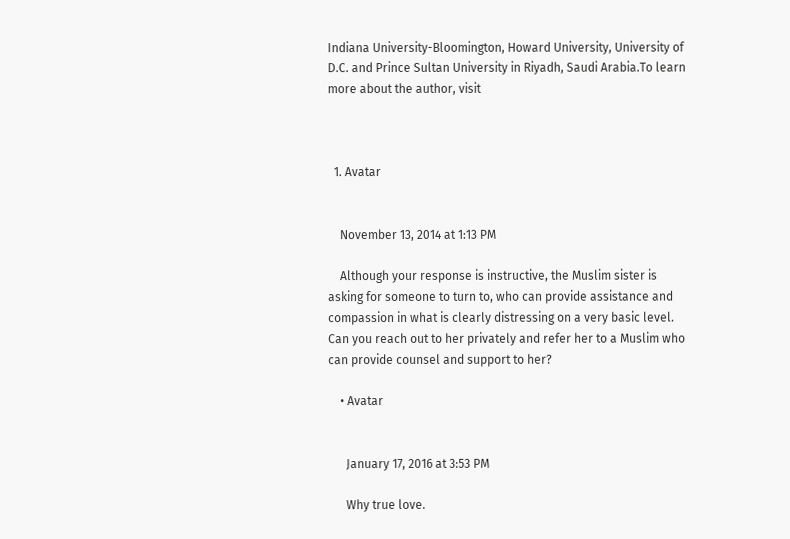Indiana University-Bloomington, Howard University, University of D.C. and Prince Sultan University in Riyadh, Saudi Arabia.To learn more about the author, visit



  1. Avatar


    November 13, 2014 at 1:13 PM

    Although your response is instructive, the Muslim sister is asking for someone to turn to, who can provide assistance and compassion in what is clearly distressing on a very basic level. Can you reach out to her privately and refer her to a Muslim who can provide counsel and support to her?

    • Avatar


      January 17, 2016 at 3:53 PM

      Why true love.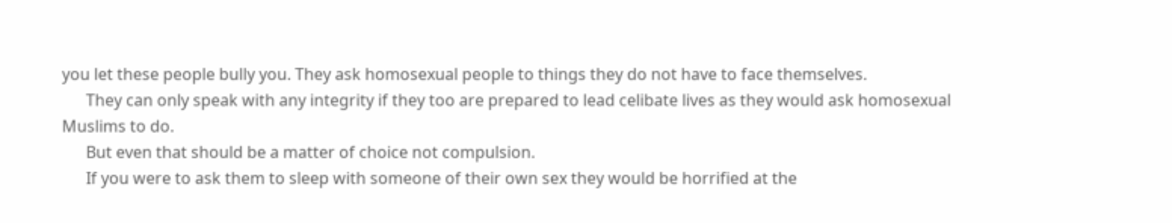you let these people bully you. They ask homosexual people to things they do not have to face themselves.
      They can only speak with any integrity if they too are prepared to lead celibate lives as they would ask homosexual Muslims to do.
      But even that should be a matter of choice not compulsion.
      If you were to ask them to sleep with someone of their own sex they would be horrified at the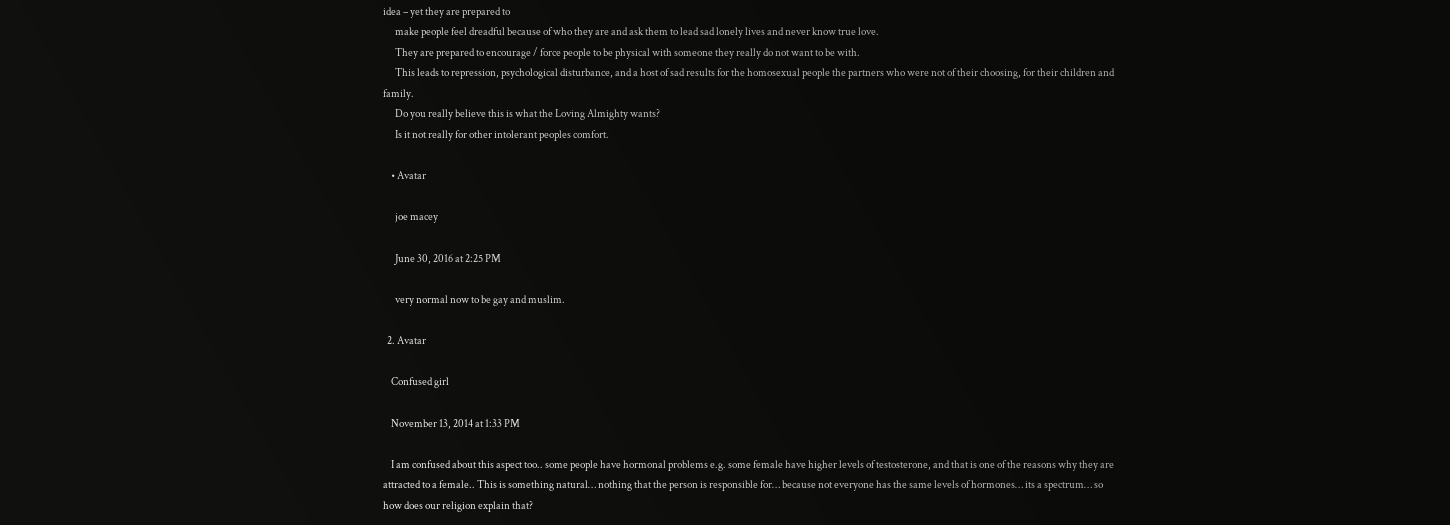idea – yet they are prepared to
      make people feel dreadful because of who they are and ask them to lead sad lonely lives and never know true love.
      They are prepared to encourage / force people to be physical with someone they really do not want to be with.
      This leads to repression, psychological disturbance, and a host of sad results for the homosexual people the partners who were not of their choosing, for their children and family.
      Do you really believe this is what the Loving Almighty wants?
      Is it not really for other intolerant peoples comfort.

    • Avatar

      joe macey

      June 30, 2016 at 2:25 PM

      very normal now to be gay and muslim.

  2. Avatar

    Confused girl

    November 13, 2014 at 1:33 PM

    I am confused about this aspect too.. some people have hormonal problems e.g. some female have higher levels of testosterone, and that is one of the reasons why they are attracted to a female.. This is something natural… nothing that the person is responsible for… because not everyone has the same levels of hormones… its a spectrum… so how does our religion explain that?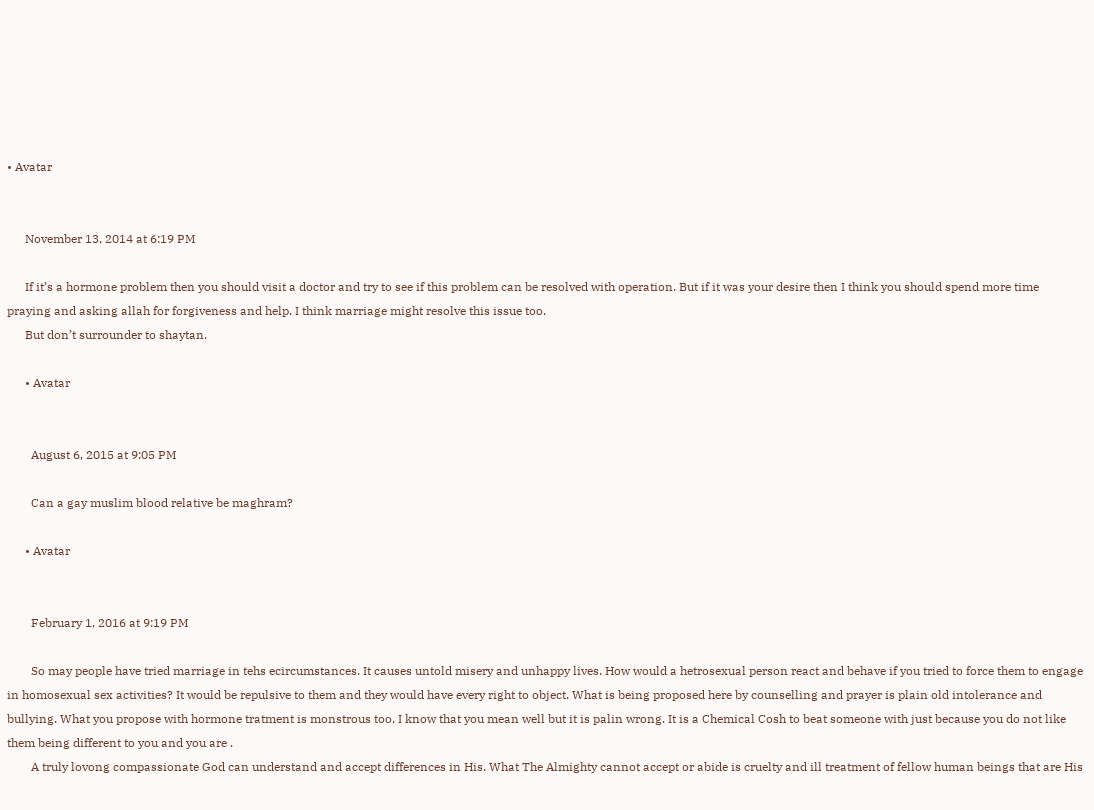• Avatar


      November 13, 2014 at 6:19 PM

      If it’s a hormone problem then you should visit a doctor and try to see if this problem can be resolved with operation. But if it was your desire then I think you should spend more time praying and asking allah for forgiveness and help. I think marriage might resolve this issue too.
      But don’t surrounder to shaytan.

      • Avatar


        August 6, 2015 at 9:05 PM

        Can a gay muslim blood relative be maghram?

      • Avatar


        February 1, 2016 at 9:19 PM

        So may people have tried marriage in tehs ecircumstances. It causes untold misery and unhappy lives. How would a hetrosexual person react and behave if you tried to force them to engage in homosexual sex activities? It would be repulsive to them and they would have every right to object. What is being proposed here by counselling and prayer is plain old intolerance and bullying. What you propose with hormone tratment is monstrous too. I know that you mean well but it is palin wrong. It is a Chemical Cosh to beat someone with just because you do not like them being different to you and you are .
        A truly lovong compassionate God can understand and accept differences in His. What The Almighty cannot accept or abide is cruelty and ill treatment of fellow human beings that are His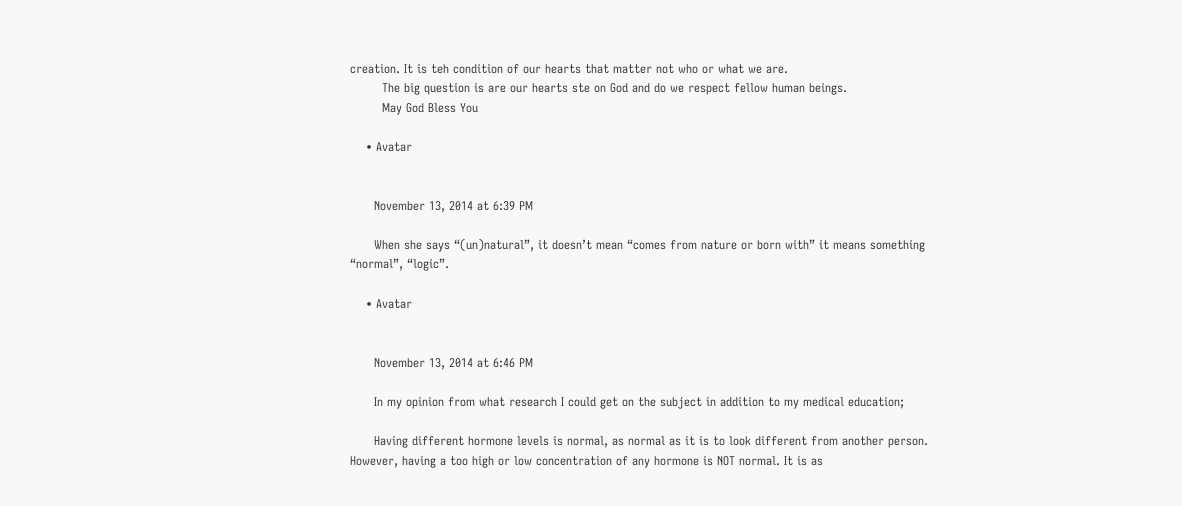creation. It is teh condition of our hearts that matter not who or what we are.
        The big question is are our hearts ste on God and do we respect fellow human beings.
        May God Bless You

    • Avatar


      November 13, 2014 at 6:39 PM

      When she says “(un)natural”, it doesn’t mean “comes from nature or born with” it means something “normal”, “logic”.

    • Avatar


      November 13, 2014 at 6:46 PM

      In my opinion from what research I could get on the subject in addition to my medical education;

      Having different hormone levels is normal, as normal as it is to look different from another person. However, having a too high or low concentration of any hormone is NOT normal. It is as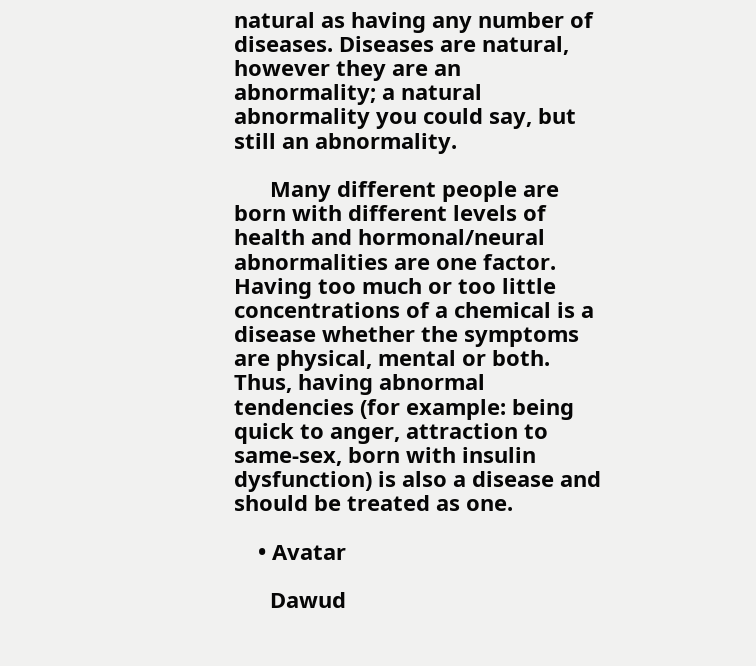natural as having any number of diseases. Diseases are natural, however they are an abnormality; a natural abnormality you could say, but still an abnormality.

      Many different people are born with different levels of health and hormonal/neural abnormalities are one factor. Having too much or too little concentrations of a chemical is a disease whether the symptoms are physical, mental or both. Thus, having abnormal tendencies (for example: being quick to anger, attraction to same-sex, born with insulin dysfunction) is also a disease and should be treated as one.

    • Avatar

      Dawud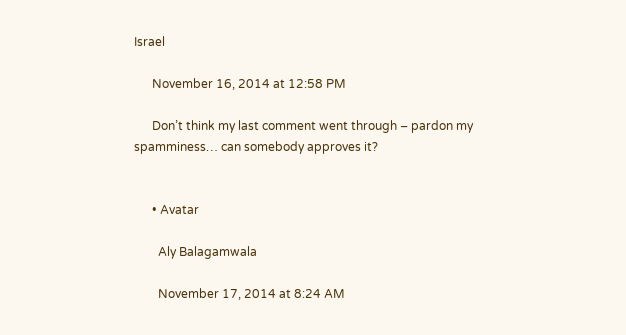Israel

      November 16, 2014 at 12:58 PM

      Don’t think my last comment went through – pardon my spamminess… can somebody approves it?


      • Avatar

        Aly Balagamwala

        November 17, 2014 at 8:24 AM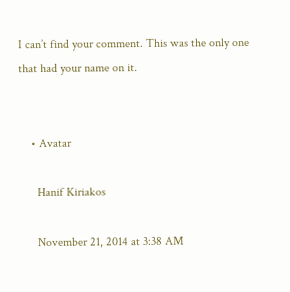I can’t find your comment. This was the only one that had your name on it.


    • Avatar

      Hanif Kiriakos

      November 21, 2014 at 3:38 AM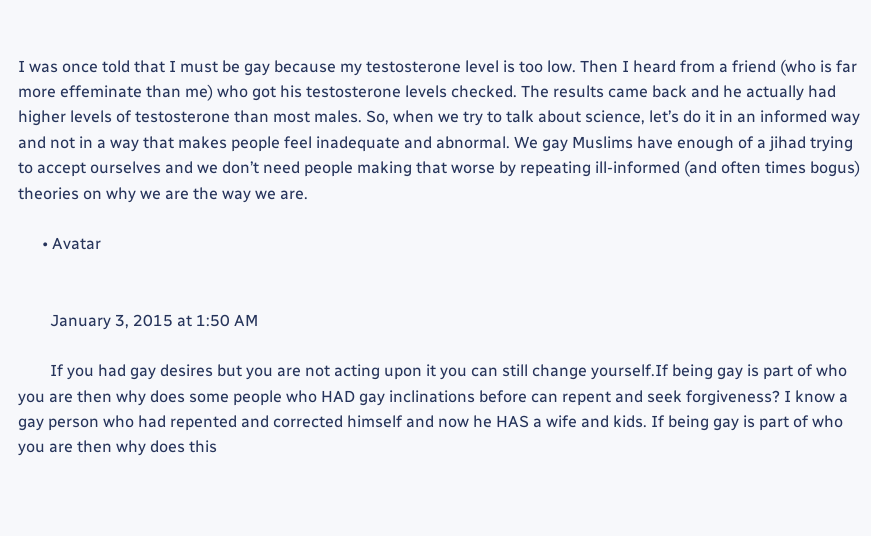I was once told that I must be gay because my testosterone level is too low. Then I heard from a friend (who is far more effeminate than me) who got his testosterone levels checked. The results came back and he actually had higher levels of testosterone than most males. So, when we try to talk about science, let’s do it in an informed way and not in a way that makes people feel inadequate and abnormal. We gay Muslims have enough of a jihad trying to accept ourselves and we don’t need people making that worse by repeating ill-informed (and often times bogus) theories on why we are the way we are.

      • Avatar


        January 3, 2015 at 1:50 AM

        If you had gay desires but you are not acting upon it you can still change yourself.If being gay is part of who you are then why does some people who HAD gay inclinations before can repent and seek forgiveness? I know a gay person who had repented and corrected himself and now he HAS a wife and kids. If being gay is part of who you are then why does this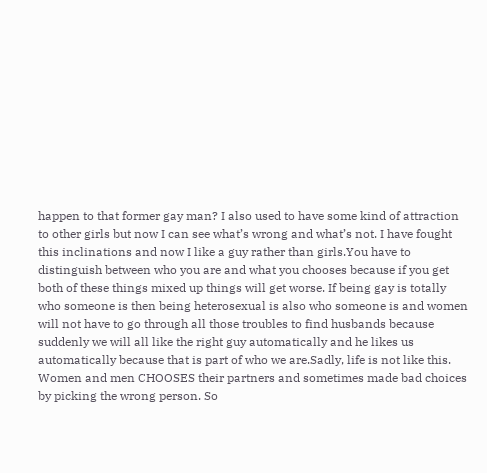happen to that former gay man? I also used to have some kind of attraction to other girls but now I can see what’s wrong and what’s not. I have fought this inclinations and now I like a guy rather than girls.You have to distinguish between who you are and what you chooses because if you get both of these things mixed up things will get worse. If being gay is totally who someone is then being heterosexual is also who someone is and women will not have to go through all those troubles to find husbands because suddenly we will all like the right guy automatically and he likes us automatically because that is part of who we are.Sadly, life is not like this. Women and men CHOOSES their partners and sometimes made bad choices by picking the wrong person. So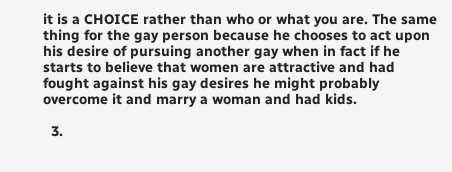it is a CHOICE rather than who or what you are. The same thing for the gay person because he chooses to act upon his desire of pursuing another gay when in fact if he starts to believe that women are attractive and had fought against his gay desires he might probably overcome it and marry a woman and had kids.

  3.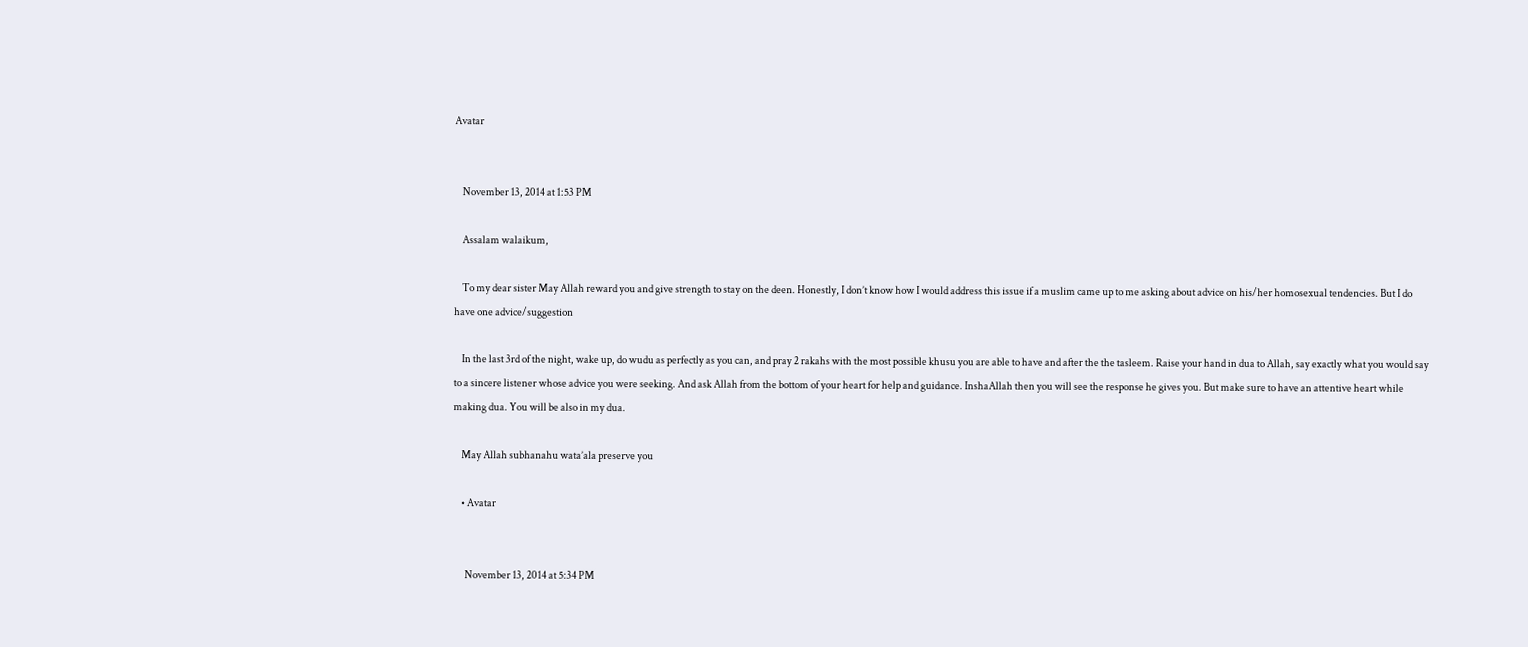Avatar


    November 13, 2014 at 1:53 PM

    Assalam walaikum,

    To my dear sister May Allah reward you and give strength to stay on the deen. Honestly, I don’t know how I would address this issue if a muslim came up to me asking about advice on his/her homosexual tendencies. But I do have one advice/suggestion

    In the last 3rd of the night, wake up, do wudu as perfectly as you can, and pray 2 rakahs with the most possible khusu you are able to have and after the the tasleem. Raise your hand in dua to Allah, say exactly what you would say to a sincere listener whose advice you were seeking. And ask Allah from the bottom of your heart for help and guidance. InshaAllah then you will see the response he gives you. But make sure to have an attentive heart while making dua. You will be also in my dua.

    May Allah subhanahu wata’ala preserve you

    • Avatar


      November 13, 2014 at 5:34 PM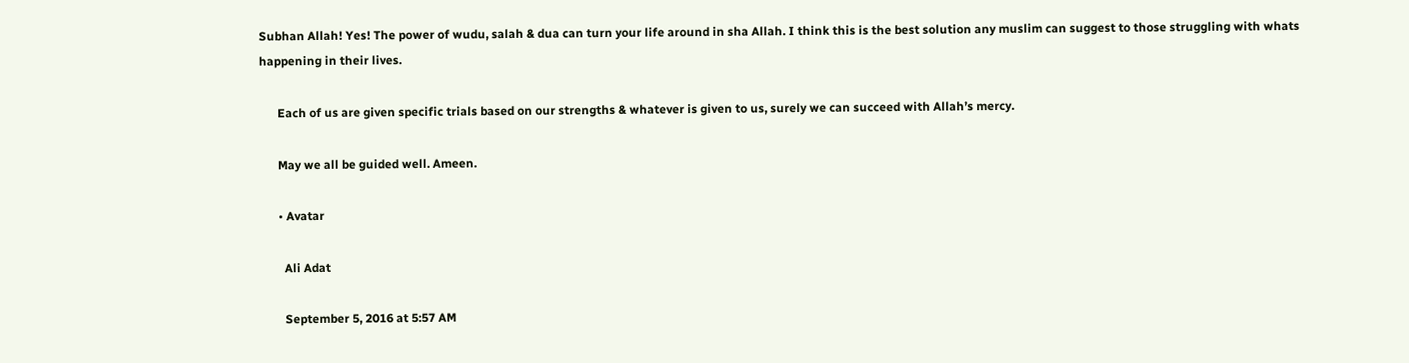Subhan Allah! Yes! The power of wudu, salah & dua can turn your life around in sha Allah. I think this is the best solution any muslim can suggest to those struggling with whats happening in their lives.

      Each of us are given specific trials based on our strengths & whatever is given to us, surely we can succeed with Allah’s mercy.

      May we all be guided well. Ameen.

      • Avatar

        Ali Adat

        September 5, 2016 at 5:57 AM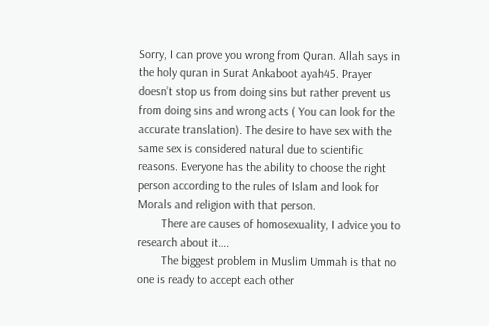Sorry, I can prove you wrong from Quran. Allah says in the holy quran in Surat Ankaboot ayah45. Prayer doesn’t stop us from doing sins but rather prevent us from doing sins and wrong acts ( You can look for the accurate translation). The desire to have sex with the same sex is considered natural due to scientific reasons. Everyone has the ability to choose the right person according to the rules of Islam and look for Morals and religion with that person.
        There are causes of homosexuality, I advice you to research about it….
        The biggest problem in Muslim Ummah is that no one is ready to accept each other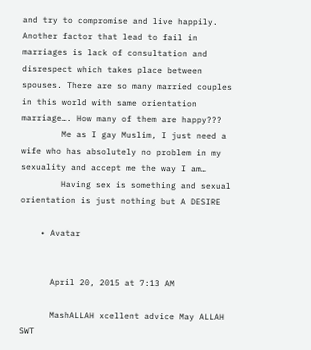and try to compromise and live happily. Another factor that lead to fail in marriages is lack of consultation and disrespect which takes place between spouses. There are so many married couples in this world with same orientation marriage…. How many of them are happy???
        Me as I gay Muslim, I just need a wife who has absolutely no problem in my sexuality and accept me the way I am…
        Having sex is something and sexual orientation is just nothing but A DESIRE

    • Avatar


      April 20, 2015 at 7:13 AM

      MashALLAH xcellent advice May ALLAH SWT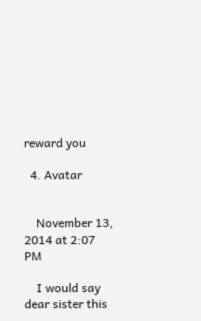reward you

  4. Avatar


    November 13, 2014 at 2:07 PM

    I would say dear sister this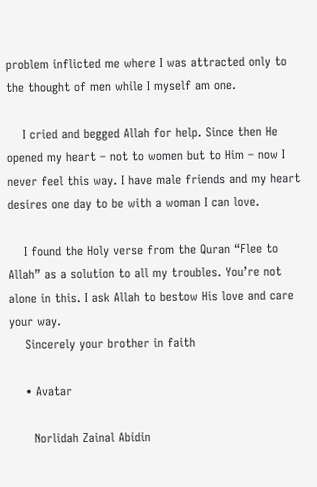problem inflicted me where I was attracted only to the thought of men while I myself am one.

    I cried and begged Allah for help. Since then He opened my heart – not to women but to Him – now I never feel this way. I have male friends and my heart desires one day to be with a woman I can love.

    I found the Holy verse from the Quran “Flee to Allah” as a solution to all my troubles. You’re not alone in this. I ask Allah to bestow His love and care your way.
    Sincerely your brother in faith

    • Avatar

      Norlidah Zainal Abidin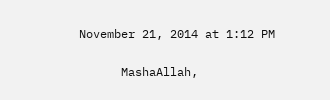November 21, 2014 at 1:12 PM

      MashaAllah,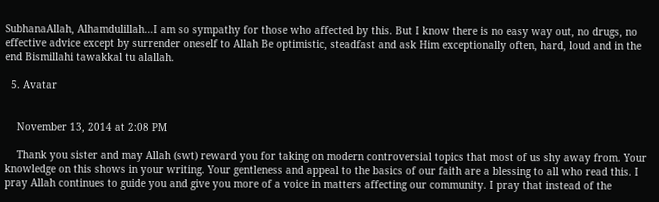SubhanaAllah, Alhamdulillah…I am so sympathy for those who affected by this. But I know there is no easy way out, no drugs, no effective advice except by surrender oneself to Allah Be optimistic, steadfast and ask Him exceptionally often, hard, loud and in the end Bismillahi tawakkal tu alallah.

  5. Avatar


    November 13, 2014 at 2:08 PM

    Thank you sister and may Allah (swt) reward you for taking on modern controversial topics that most of us shy away from. Your knowledge on this shows in your writing. Your gentleness and appeal to the basics of our faith are a blessing to all who read this. I pray Allah continues to guide you and give you more of a voice in matters affecting our community. I pray that instead of the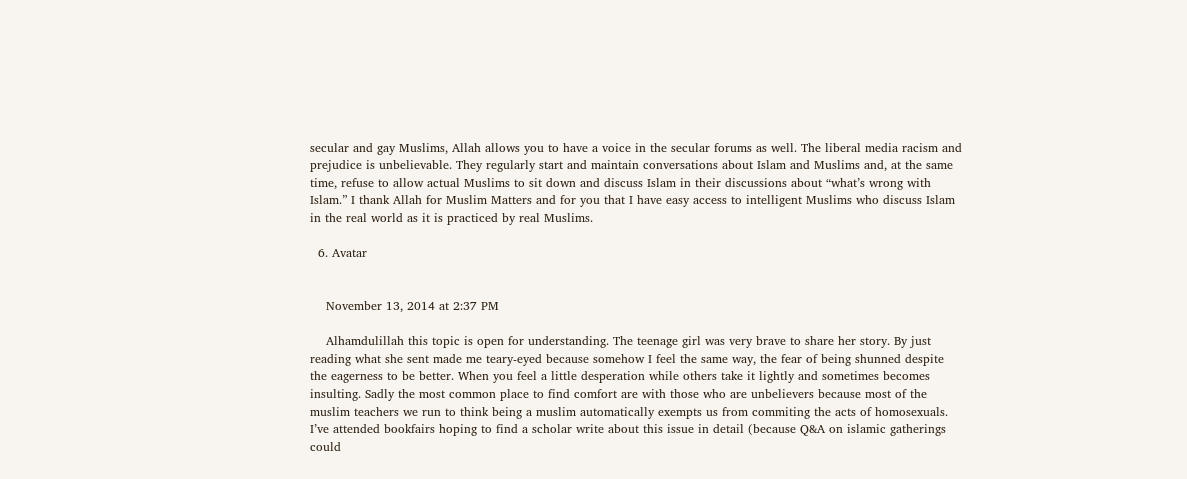secular and gay Muslims, Allah allows you to have a voice in the secular forums as well. The liberal media racism and prejudice is unbelievable. They regularly start and maintain conversations about Islam and Muslims and, at the same time, refuse to allow actual Muslims to sit down and discuss Islam in their discussions about “what’s wrong with Islam.” I thank Allah for Muslim Matters and for you that I have easy access to intelligent Muslims who discuss Islam in the real world as it is practiced by real Muslims.

  6. Avatar


    November 13, 2014 at 2:37 PM

    Alhamdulillah this topic is open for understanding. The teenage girl was very brave to share her story. By just reading what she sent made me teary-eyed because somehow I feel the same way, the fear of being shunned despite the eagerness to be better. When you feel a little desperation while others take it lightly and sometimes becomes insulting. Sadly the most common place to find comfort are with those who are unbelievers because most of the muslim teachers we run to think being a muslim automatically exempts us from commiting the acts of homosexuals. I’ve attended bookfairs hoping to find a scholar write about this issue in detail (because Q&A on islamic gatherings could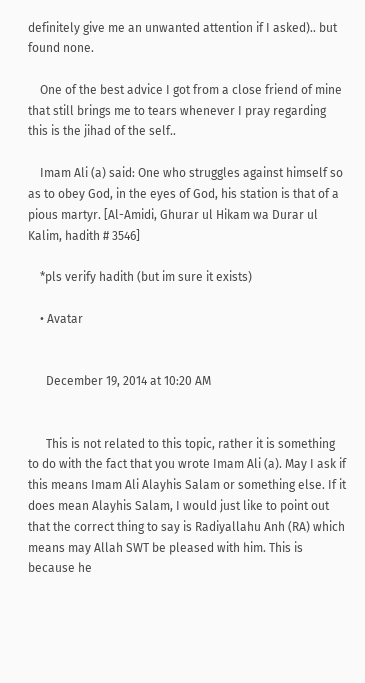definitely give me an unwanted attention if I asked).. but found none.

    One of the best advice I got from a close friend of mine that still brings me to tears whenever I pray regarding this is the jihad of the self..

    Imam Ali (a) said: One who struggles against himself so as to obey God, in the eyes of God, his station is that of a pious martyr. [Al-Amidi, Ghurar ul Hikam wa Durar ul Kalim, hadith # 3546]

    *pls verify hadith (but im sure it exists)

    • Avatar


      December 19, 2014 at 10:20 AM


      This is not related to this topic, rather it is something to do with the fact that you wrote Imam Ali (a). May I ask if this means Imam Ali Alayhis Salam or something else. If it does mean Alayhis Salam, I would just like to point out that the correct thing to say is Radiyallahu Anh (RA) which means may Allah SWT be pleased with him. This is because he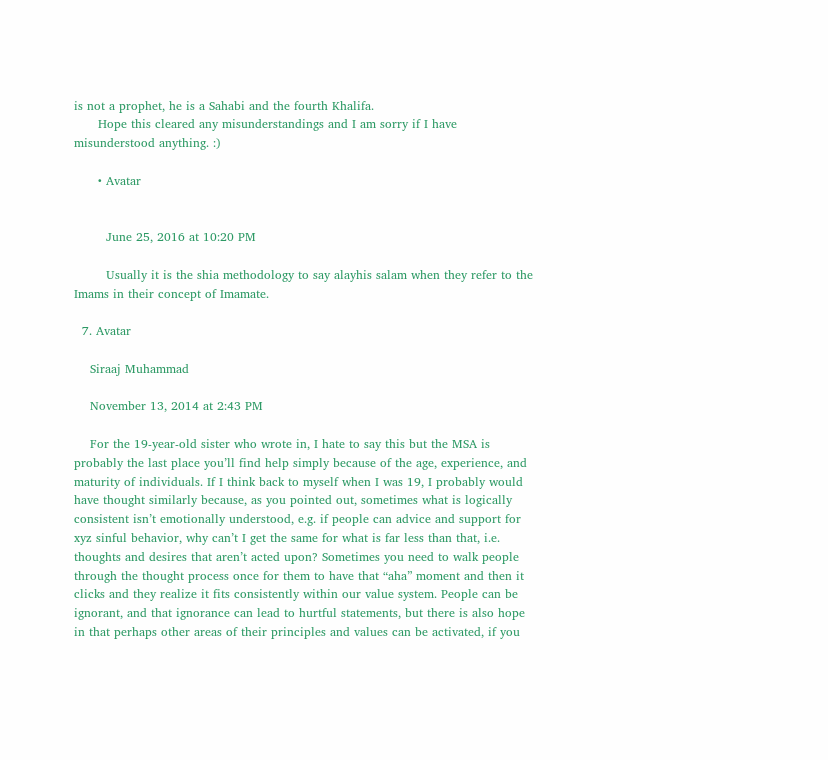is not a prophet, he is a Sahabi and the fourth Khalifa.
      Hope this cleared any misunderstandings and I am sorry if I have misunderstood anything. :)

      • Avatar


        June 25, 2016 at 10:20 PM

        Usually it is the shia methodology to say alayhis salam when they refer to the Imams in their concept of Imamate.

  7. Avatar

    Siraaj Muhammad

    November 13, 2014 at 2:43 PM

    For the 19-year-old sister who wrote in, I hate to say this but the MSA is probably the last place you’ll find help simply because of the age, experience, and maturity of individuals. If I think back to myself when I was 19, I probably would have thought similarly because, as you pointed out, sometimes what is logically consistent isn’t emotionally understood, e.g. if people can advice and support for xyz sinful behavior, why can’t I get the same for what is far less than that, i.e. thoughts and desires that aren’t acted upon? Sometimes you need to walk people through the thought process once for them to have that “aha” moment and then it clicks and they realize it fits consistently within our value system. People can be ignorant, and that ignorance can lead to hurtful statements, but there is also hope in that perhaps other areas of their principles and values can be activated, if you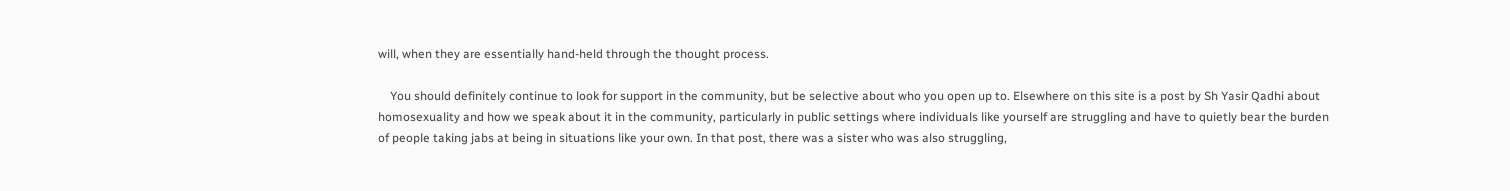will, when they are essentially hand-held through the thought process.

    You should definitely continue to look for support in the community, but be selective about who you open up to. Elsewhere on this site is a post by Sh Yasir Qadhi about homosexuality and how we speak about it in the community, particularly in public settings where individuals like yourself are struggling and have to quietly bear the burden of people taking jabs at being in situations like your own. In that post, there was a sister who was also struggling,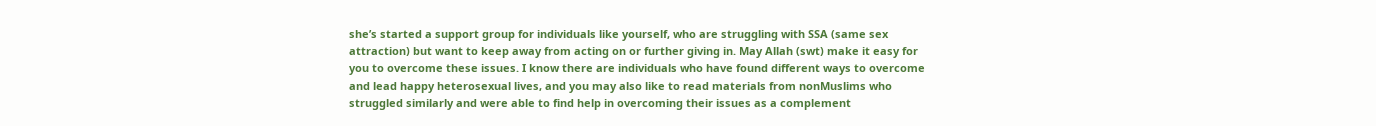she’s started a support group for individuals like yourself, who are struggling with SSA (same sex attraction) but want to keep away from acting on or further giving in. May Allah (swt) make it easy for you to overcome these issues. I know there are individuals who have found different ways to overcome and lead happy heterosexual lives, and you may also like to read materials from nonMuslims who struggled similarly and were able to find help in overcoming their issues as a complement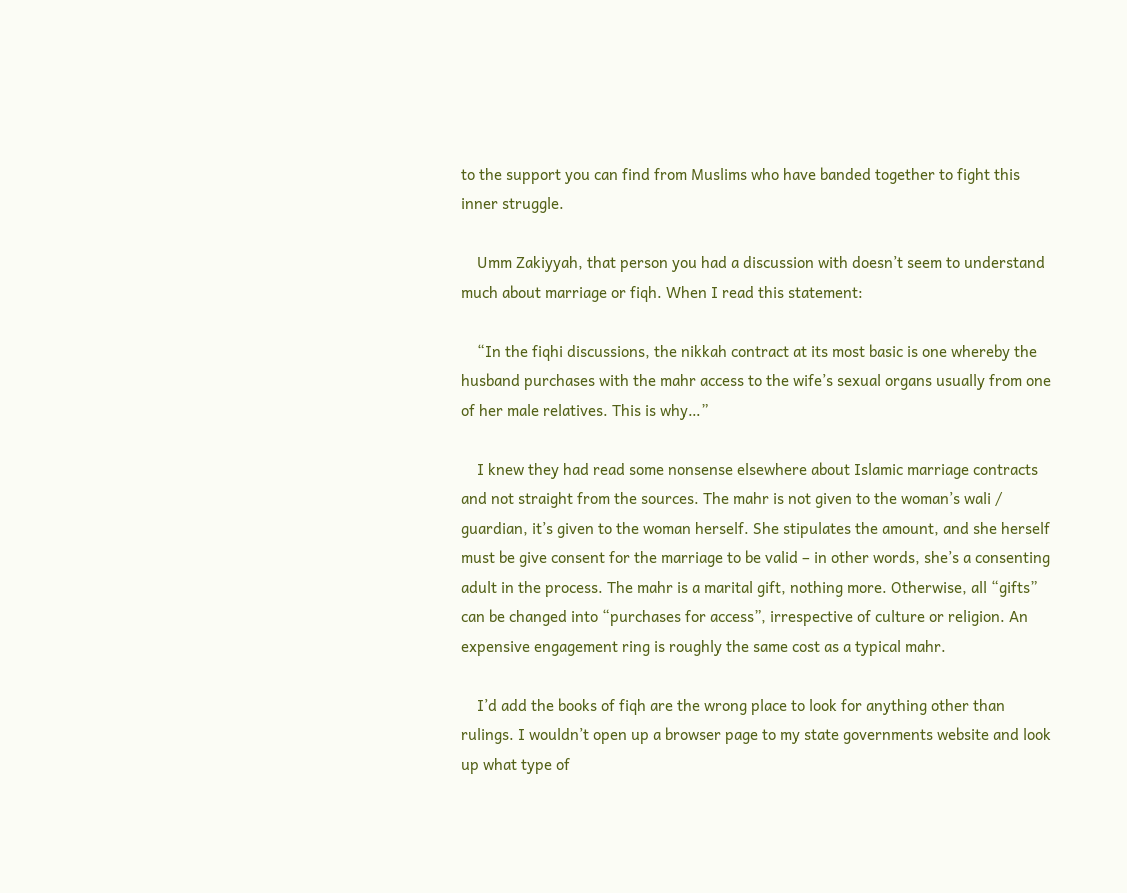to the support you can find from Muslims who have banded together to fight this inner struggle.

    Umm Zakiyyah, that person you had a discussion with doesn’t seem to understand much about marriage or fiqh. When I read this statement:

    “In the fiqhi discussions, the nikkah contract at its most basic is one whereby the husband purchases with the mahr access to the wife’s sexual organs usually from one of her male relatives. This is why…”

    I knew they had read some nonsense elsewhere about Islamic marriage contracts and not straight from the sources. The mahr is not given to the woman’s wali / guardian, it’s given to the woman herself. She stipulates the amount, and she herself must be give consent for the marriage to be valid – in other words, she’s a consenting adult in the process. The mahr is a marital gift, nothing more. Otherwise, all “gifts” can be changed into “purchases for access”, irrespective of culture or religion. An expensive engagement ring is roughly the same cost as a typical mahr.

    I’d add the books of fiqh are the wrong place to look for anything other than rulings. I wouldn’t open up a browser page to my state governments website and look up what type of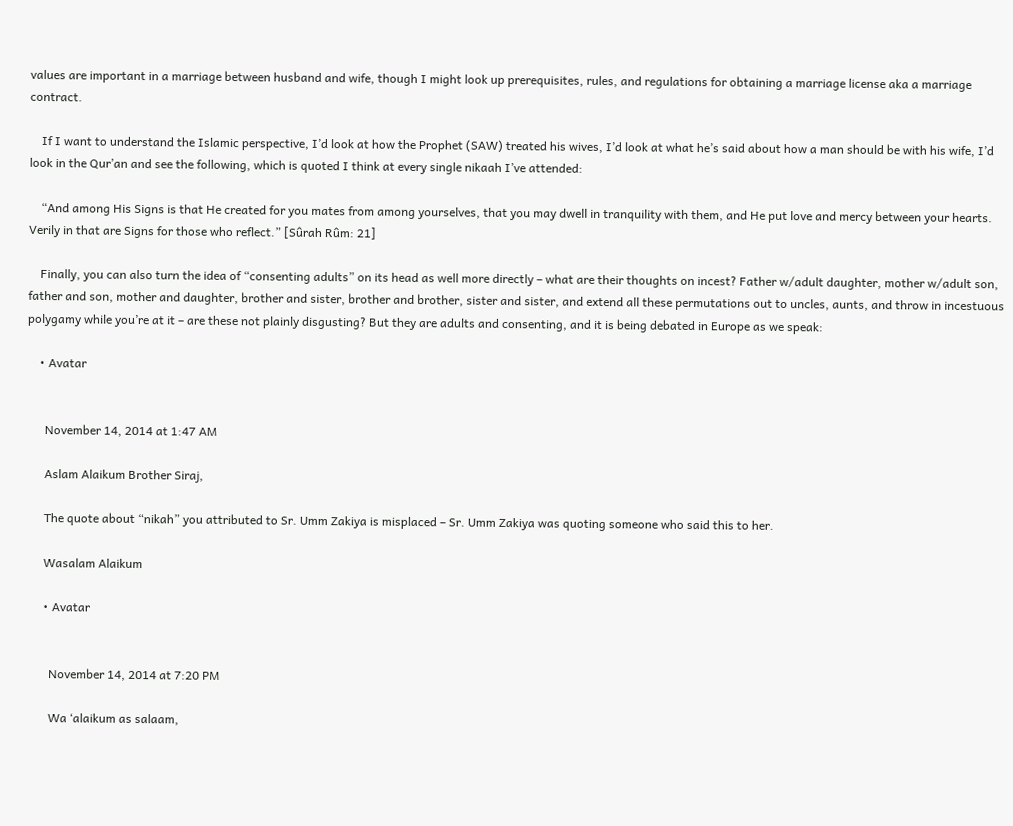values are important in a marriage between husband and wife, though I might look up prerequisites, rules, and regulations for obtaining a marriage license aka a marriage contract.

    If I want to understand the Islamic perspective, I’d look at how the Prophet (SAW) treated his wives, I’d look at what he’s said about how a man should be with his wife, I’d look in the Qur’an and see the following, which is quoted I think at every single nikaah I’ve attended:

    “And among His Signs is that He created for you mates from among yourselves, that you may dwell in tranquility with them, and He put love and mercy between your hearts. Verily in that are Signs for those who reflect.” [Sûrah Rûm: 21]

    Finally, you can also turn the idea of “consenting adults” on its head as well more directly – what are their thoughts on incest? Father w/adult daughter, mother w/adult son, father and son, mother and daughter, brother and sister, brother and brother, sister and sister, and extend all these permutations out to uncles, aunts, and throw in incestuous polygamy while you’re at it – are these not plainly disgusting? But they are adults and consenting, and it is being debated in Europe as we speak:

    • Avatar


      November 14, 2014 at 1:47 AM

      Aslam Alaikum Brother Siraj,

      The quote about “nikah” you attributed to Sr. Umm Zakiya is misplaced – Sr. Umm Zakiya was quoting someone who said this to her.

      Wasalam Alaikum

      • Avatar


        November 14, 2014 at 7:20 PM

        Wa ‘alaikum as salaam,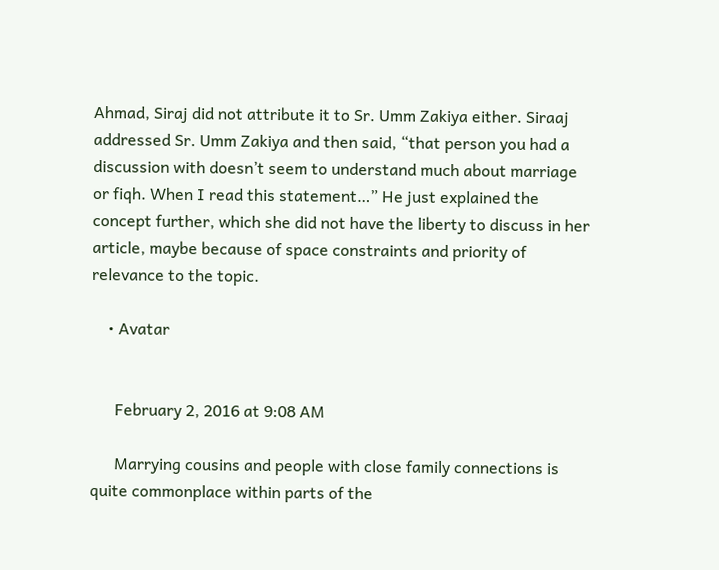Ahmad, Siraj did not attribute it to Sr. Umm Zakiya either. Siraaj addressed Sr. Umm Zakiya and then said, “that person you had a discussion with doesn’t seem to understand much about marriage or fiqh. When I read this statement…” He just explained the concept further, which she did not have the liberty to discuss in her article, maybe because of space constraints and priority of relevance to the topic.

    • Avatar


      February 2, 2016 at 9:08 AM

      Marrying cousins and people with close family connections is quite commonplace within parts of the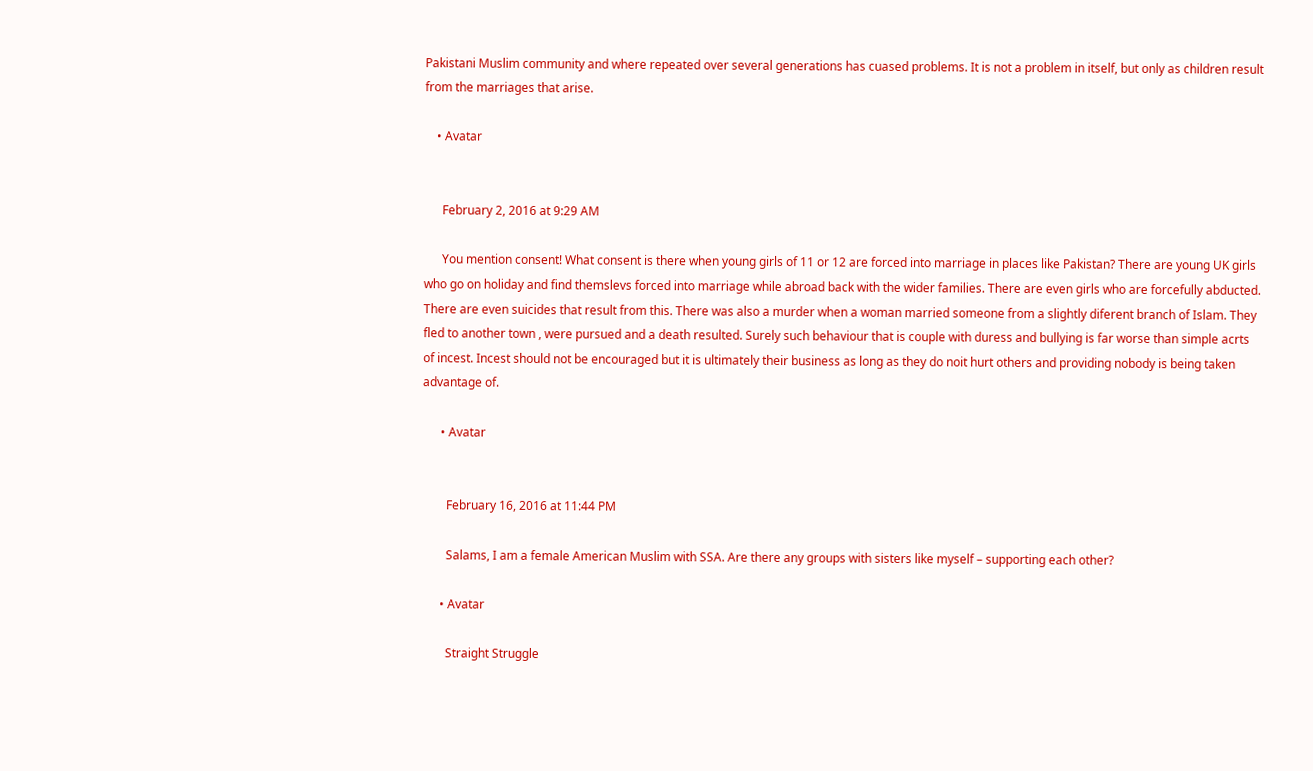Pakistani Muslim community and where repeated over several generations has cuased problems. It is not a problem in itself, but only as children result from the marriages that arise.

    • Avatar


      February 2, 2016 at 9:29 AM

      You mention consent! What consent is there when young girls of 11 or 12 are forced into marriage in places like Pakistan? There are young UK girls who go on holiday and find themslevs forced into marriage while abroad back with the wider families. There are even girls who are forcefully abducted. There are even suicides that result from this. There was also a murder when a woman married someone from a slightly diferent branch of Islam. They fled to another town , were pursued and a death resulted. Surely such behaviour that is couple with duress and bullying is far worse than simple acrts of incest. Incest should not be encouraged but it is ultimately their business as long as they do noit hurt others and providing nobody is being taken advantage of.

      • Avatar


        February 16, 2016 at 11:44 PM

        Salams, I am a female American Muslim with SSA. Are there any groups with sisters like myself – supporting each other?

      • Avatar

        Straight Struggle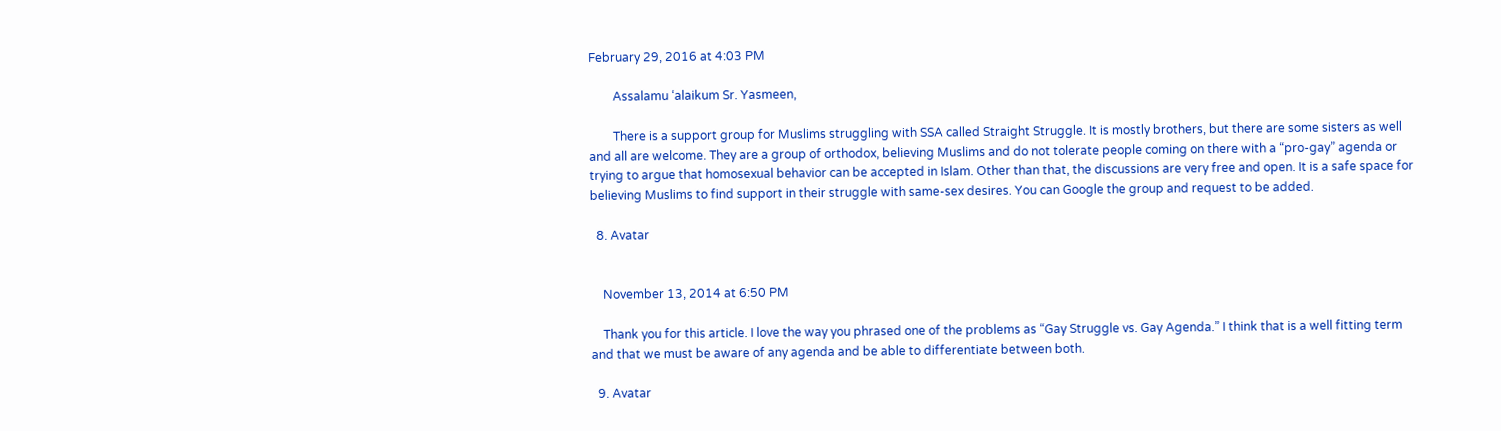February 29, 2016 at 4:03 PM

        Assalamu ‘alaikum Sr. Yasmeen,

        There is a support group for Muslims struggling with SSA called Straight Struggle. It is mostly brothers, but there are some sisters as well and all are welcome. They are a group of orthodox, believing Muslims and do not tolerate people coming on there with a “pro-gay” agenda or trying to argue that homosexual behavior can be accepted in Islam. Other than that, the discussions are very free and open. It is a safe space for believing Muslims to find support in their struggle with same-sex desires. You can Google the group and request to be added.

  8. Avatar


    November 13, 2014 at 6:50 PM

    Thank you for this article. I love the way you phrased one of the problems as “Gay Struggle vs. Gay Agenda.” I think that is a well fitting term and that we must be aware of any agenda and be able to differentiate between both.

  9. Avatar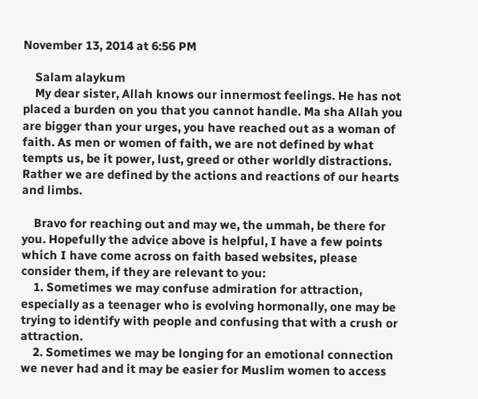November 13, 2014 at 6:56 PM

    Salam alaykum
    My dear sister, Allah knows our innermost feelings. He has not placed a burden on you that you cannot handle. Ma sha Allah you are bigger than your urges, you have reached out as a woman of faith. As men or women of faith, we are not defined by what tempts us, be it power, lust, greed or other worldly distractions. Rather we are defined by the actions and reactions of our hearts and limbs.

    Bravo for reaching out and may we, the ummah, be there for you. Hopefully the advice above is helpful, I have a few points which I have come across on faith based websites, please consider them, if they are relevant to you:
    1. Sometimes we may confuse admiration for attraction, especially as a teenager who is evolving hormonally, one may be trying to identify with people and confusing that with a crush or attraction.
    2. Sometimes we may be longing for an emotional connection we never had and it may be easier for Muslim women to access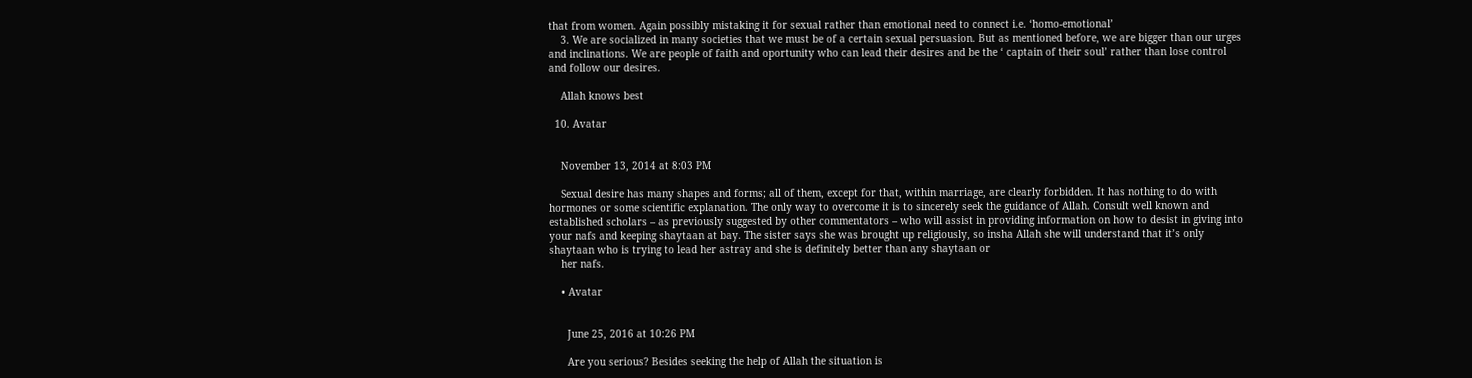that from women. Again possibly mistaking it for sexual rather than emotional need to connect i.e. ‘homo-emotional’
    3. We are socialized in many societies that we must be of a certain sexual persuasion. But as mentioned before, we are bigger than our urges and inclinations. We are people of faith and oportunity who can lead their desires and be the ‘ captain of their soul’ rather than lose control and follow our desires.

    Allah knows best

  10. Avatar


    November 13, 2014 at 8:03 PM

    Sexual desire has many shapes and forms; all of them, except for that, within marriage, are clearly forbidden. It has nothing to do with hormones or some scientific explanation. The only way to overcome it is to sincerely seek the guidance of Allah. Consult well known and established scholars – as previously suggested by other commentators – who will assist in providing information on how to desist in giving into your nafs and keeping shaytaan at bay. The sister says she was brought up religiously, so insha Allah she will understand that it’s only shaytaan who is trying to lead her astray and she is definitely better than any shaytaan or
    her nafs.

    • Avatar


      June 25, 2016 at 10:26 PM

      Are you serious? Besides seeking the help of Allah the situation is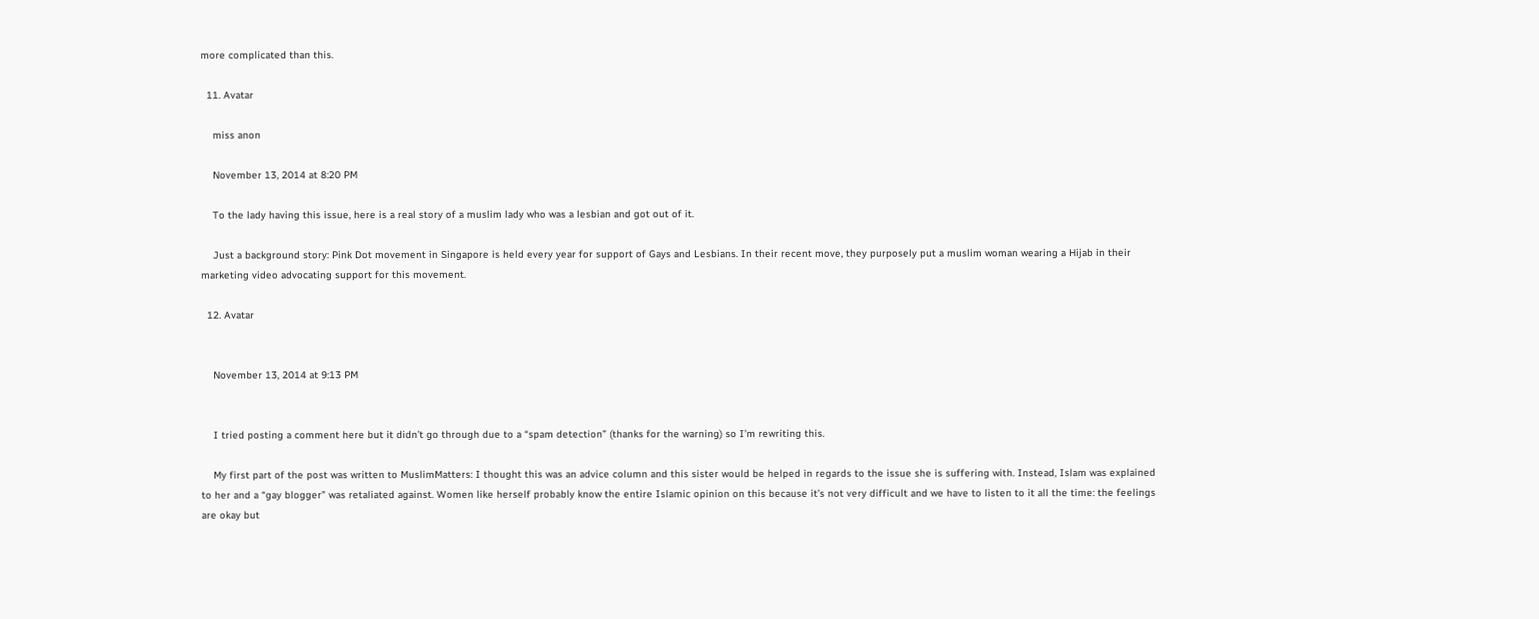more complicated than this.

  11. Avatar

    miss anon

    November 13, 2014 at 8:20 PM

    To the lady having this issue, here is a real story of a muslim lady who was a lesbian and got out of it.

    Just a background story: Pink Dot movement in Singapore is held every year for support of Gays and Lesbians. In their recent move, they purposely put a muslim woman wearing a Hijab in their marketing video advocating support for this movement.

  12. Avatar


    November 13, 2014 at 9:13 PM


    I tried posting a comment here but it didn’t go through due to a “spam detection” (thanks for the warning) so I’m rewriting this.

    My first part of the post was written to MuslimMatters: I thought this was an advice column and this sister would be helped in regards to the issue she is suffering with. Instead, Islam was explained to her and a “gay blogger” was retaliated against. Women like herself probably know the entire Islamic opinion on this because it’s not very difficult and we have to listen to it all the time: the feelings are okay but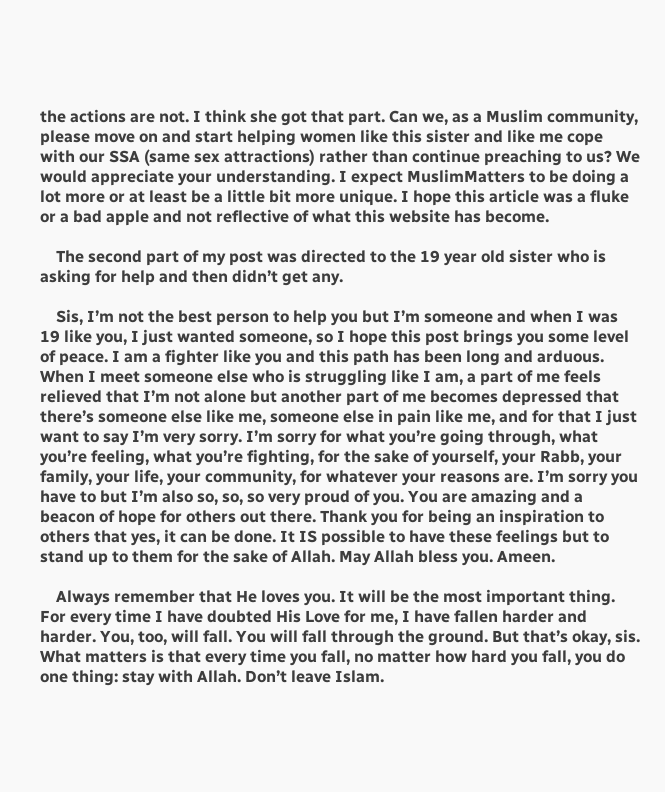the actions are not. I think she got that part. Can we, as a Muslim community, please move on and start helping women like this sister and like me cope with our SSA (same sex attractions) rather than continue preaching to us? We would appreciate your understanding. I expect MuslimMatters to be doing a lot more or at least be a little bit more unique. I hope this article was a fluke or a bad apple and not reflective of what this website has become.

    The second part of my post was directed to the 19 year old sister who is asking for help and then didn’t get any.

    Sis, I’m not the best person to help you but I’m someone and when I was 19 like you, I just wanted someone, so I hope this post brings you some level of peace. I am a fighter like you and this path has been long and arduous. When I meet someone else who is struggling like I am, a part of me feels relieved that I’m not alone but another part of me becomes depressed that there’s someone else like me, someone else in pain like me, and for that I just want to say I’m very sorry. I’m sorry for what you’re going through, what you’re feeling, what you’re fighting, for the sake of yourself, your Rabb, your family, your life, your community, for whatever your reasons are. I’m sorry you have to but I’m also so, so, so very proud of you. You are amazing and a beacon of hope for others out there. Thank you for being an inspiration to others that yes, it can be done. It IS possible to have these feelings but to stand up to them for the sake of Allah. May Allah bless you. Ameen.

    Always remember that He loves you. It will be the most important thing. For every time I have doubted His Love for me, I have fallen harder and harder. You, too, will fall. You will fall through the ground. But that’s okay, sis. What matters is that every time you fall, no matter how hard you fall, you do one thing: stay with Allah. Don’t leave Islam.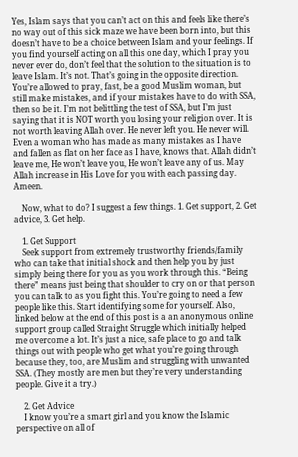Yes, Islam says that you can’t act on this and feels like there’s no way out of this sick maze we have been born into, but this doesn’t have to be a choice between Islam and your feelings. If you find yourself acting on all this one day, which I pray you never ever do, don’t feel that the solution to the situation is to leave Islam. It’s not. That’s going in the opposite direction. You’re allowed to pray, fast, be a good Muslim woman, but still make mistakes, and if your mistakes have to do with SSA, then so be it. I’m not belittling the test of SSA, but I’m just saying that it is NOT worth you losing your religion over. It is not worth leaving Allah over. He never left you. He never will. Even a woman who has made as many mistakes as I have and fallen as flat on her face as I have, knows that. Allah didn’t leave me, He won’t leave you, He won’t leave any of us. May Allah increase in His Love for you with each passing day. Ameen.

    Now, what to do? I suggest a few things. 1. Get support, 2. Get advice, 3. Get help.

    1. Get Support
    Seek support from extremely trustworthy friends/family who can take that initial shock and then help you by just simply being there for you as you work through this. “Being there” means just being that shoulder to cry on or that person you can talk to as you fight this. You’re going to need a few people like this. Start identifying some for yourself. Also, linked below at the end of this post is a an anonymous online support group called Straight Struggle which initially helped me overcome a lot. It’s just a nice, safe place to go and talk things out with people who get what you’re going through because they, too, are Muslim and struggling with unwanted SSA. (They mostly are men but they’re very understanding people. Give it a try.)

    2. Get Advice
    I know you’re a smart girl and you know the Islamic perspective on all of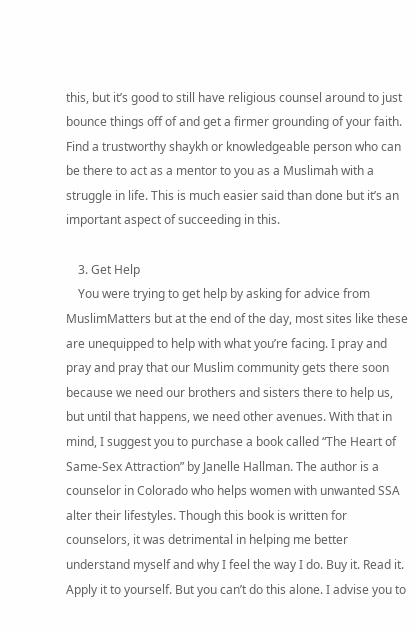this, but it’s good to still have religious counsel around to just bounce things off of and get a firmer grounding of your faith. Find a trustworthy shaykh or knowledgeable person who can be there to act as a mentor to you as a Muslimah with a struggle in life. This is much easier said than done but it’s an important aspect of succeeding in this.

    3. Get Help
    You were trying to get help by asking for advice from MuslimMatters but at the end of the day, most sites like these are unequipped to help with what you’re facing. I pray and pray and pray that our Muslim community gets there soon because we need our brothers and sisters there to help us, but until that happens, we need other avenues. With that in mind, I suggest you to purchase a book called “The Heart of Same-Sex Attraction” by Janelle Hallman. The author is a counselor in Colorado who helps women with unwanted SSA alter their lifestyles. Though this book is written for counselors, it was detrimental in helping me better understand myself and why I feel the way I do. Buy it. Read it. Apply it to yourself. But you can’t do this alone. I advise you to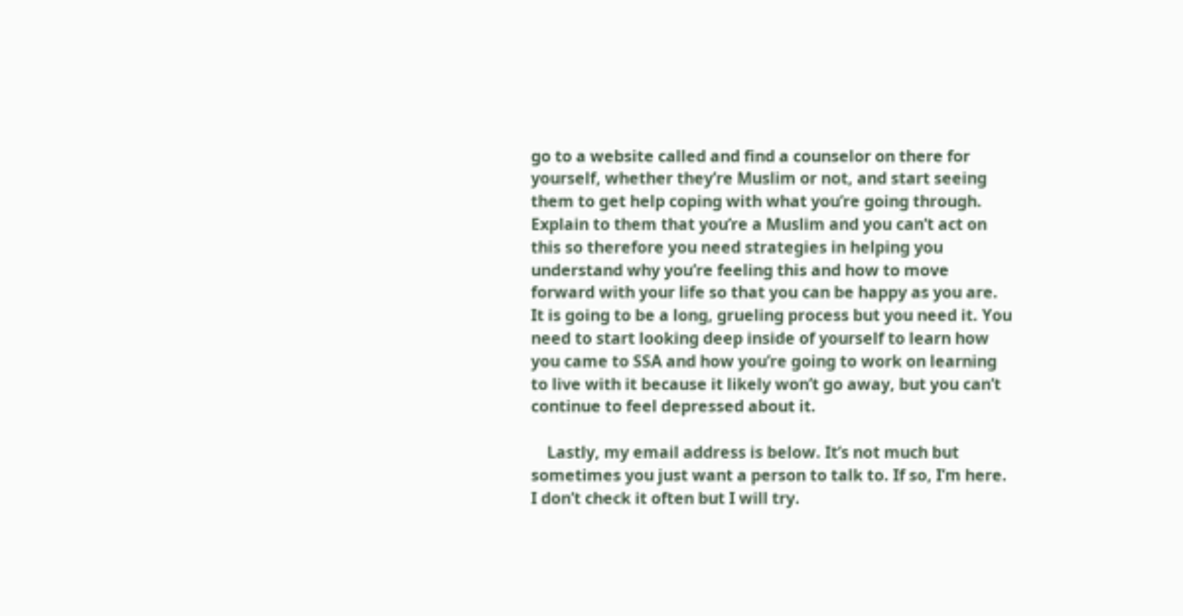go to a website called and find a counselor on there for yourself, whether they’re Muslim or not, and start seeing them to get help coping with what you’re going through. Explain to them that you’re a Muslim and you can’t act on this so therefore you need strategies in helping you understand why you’re feeling this and how to move forward with your life so that you can be happy as you are. It is going to be a long, grueling process but you need it. You need to start looking deep inside of yourself to learn how you came to SSA and how you’re going to work on learning to live with it because it likely won’t go away, but you can’t continue to feel depressed about it.

    Lastly, my email address is below. It’s not much but sometimes you just want a person to talk to. If so, I’m here. I don’t check it often but I will try.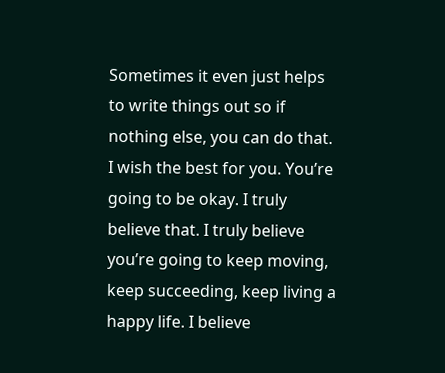Sometimes it even just helps to write things out so if nothing else, you can do that. I wish the best for you. You’re going to be okay. I truly believe that. I truly believe you’re going to keep moving, keep succeeding, keep living a happy life. I believe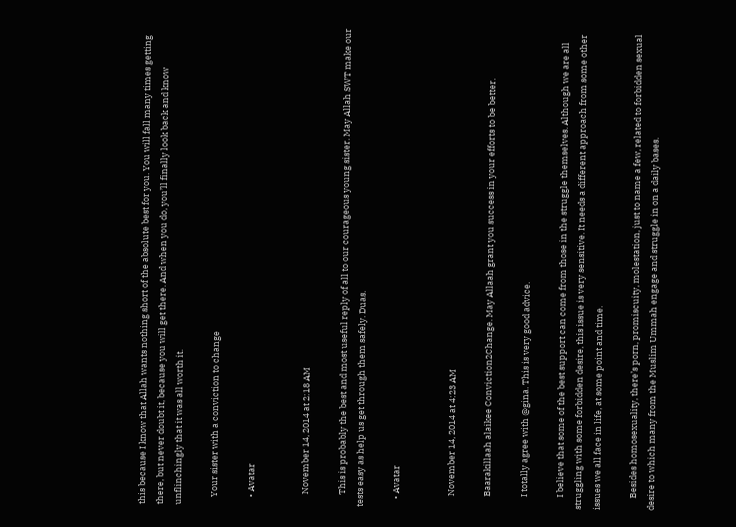this because I know that Allah wants nothing short of the absolute best for you. You will fall many times getting there, but never doubt it, because you will get there. And when you do, you’ll finally look back and know unflinchingly that it was all worth it.

    Your sister with a conviction to change

    • Avatar


      November 14, 2014 at 2:18 AM

      This is probably the best and most useful reply of all to our courageous young sister. May Allah SWT make our tests easy as help us get through them safely. Duas.

    • Avatar


      November 14, 2014 at 4:23 AM

      Baarakillaah alaikee Conviction2Change. May Allaah grant you success in your efforts to be better.

      I totally agree with @gina. This is very good advice.

      I believe that some of the best support can come from those in the struggle themselves. Although we are all struggling with some forbidden desire, this issue is very sensitive. It needs a different approach from some other issues we all face in life, at some point and time.

      Besides homosexuality, there’s porn, promiscuity, molestation, just to name a few, related to forbidden sexual desire to which many from the Muslim Ummah engage and struggle in on a daily bases.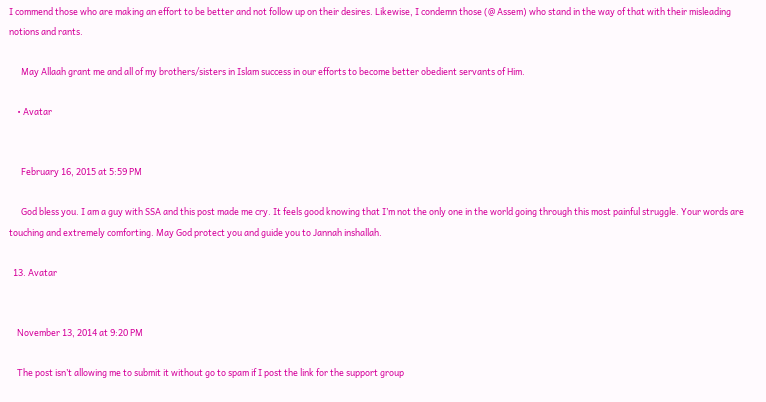I commend those who are making an effort to be better and not follow up on their desires. Likewise, I condemn those (@ Assem) who stand in the way of that with their misleading notions and rants.

      May Allaah grant me and all of my brothers/sisters in Islam success in our efforts to become better obedient servants of Him.

    • Avatar


      February 16, 2015 at 5:59 PM

      God bless you. I am a guy with SSA and this post made me cry. It feels good knowing that I’m not the only one in the world going through this most painful struggle. Your words are touching and extremely comforting. May God protect you and guide you to Jannah inshallah.

  13. Avatar


    November 13, 2014 at 9:20 PM

    The post isn’t allowing me to submit it without go to spam if I post the link for the support group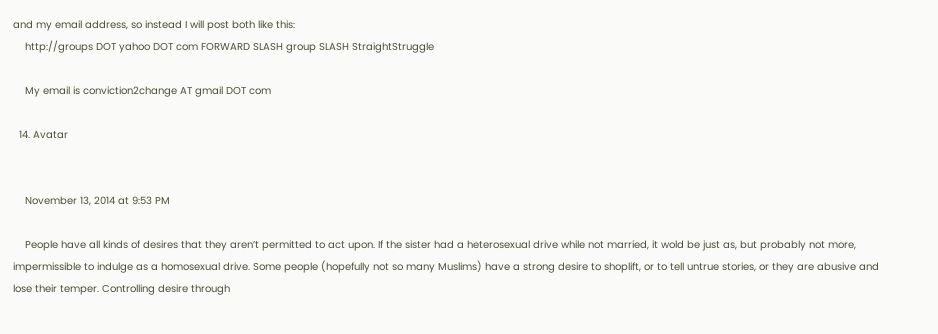and my email address, so instead I will post both like this:
    http://groups DOT yahoo DOT com FORWARD SLASH group SLASH StraightStruggle

    My email is conviction2change AT gmail DOT com

  14. Avatar


    November 13, 2014 at 9:53 PM

    People have all kinds of desires that they aren’t permitted to act upon. If the sister had a heterosexual drive while not married, it wold be just as, but probably not more, impermissible to indulge as a homosexual drive. Some people (hopefully not so many Muslims) have a strong desire to shoplift, or to tell untrue stories, or they are abusive and lose their temper. Controlling desire through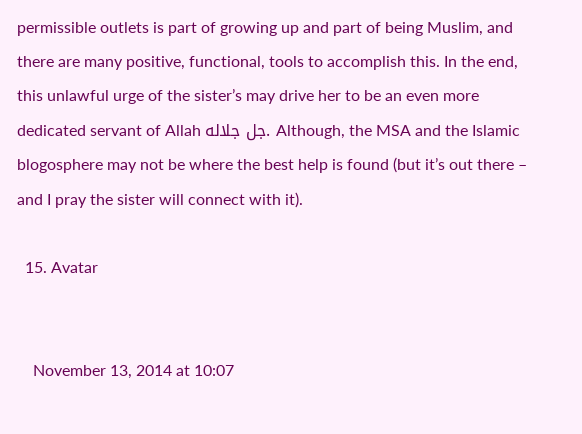permissible outlets is part of growing up and part of being Muslim, and there are many positive, functional, tools to accomplish this. In the end, this unlawful urge of the sister’s may drive her to be an even more dedicated servant of Allah جل جلاله. Although, the MSA and the Islamic blogosphere may not be where the best help is found (but it’s out there – and I pray the sister will connect with it).

  15. Avatar


    November 13, 2014 at 10:07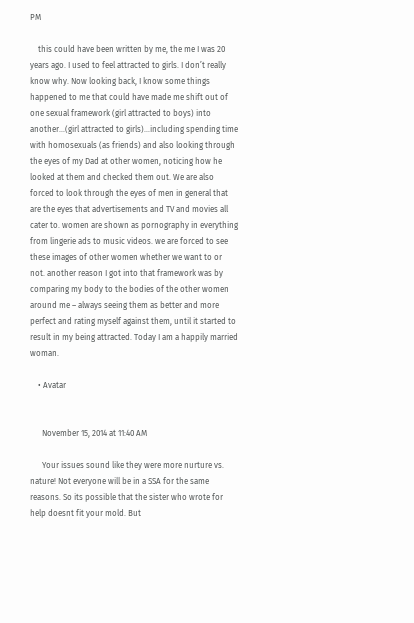PM

    this could have been written by me, the me I was 20 years ago. I used to feel attracted to girls. I don’t really know why. Now looking back, I know some things happened to me that could have made me shift out of one sexual framework (girl attracted to boys) into another…(girl attracted to girls)…including spending time with homosexuals (as friends) and also looking through the eyes of my Dad at other women, noticing how he looked at them and checked them out. We are also forced to look through the eyes of men in general that are the eyes that advertisements and TV and movies all cater to. women are shown as pornography in everything from lingerie ads to music videos. we are forced to see these images of other women whether we want to or not. another reason I got into that framework was by comparing my body to the bodies of the other women around me – always seeing them as better and more perfect and rating myself against them, until it started to result in my being attracted. Today I am a happily married woman.

    • Avatar


      November 15, 2014 at 11:40 AM

      Your issues sound like they were more nurture vs. nature! Not everyone will be in a SSA for the same reasons. So its possible that the sister who wrote for help doesnt fit your mold. But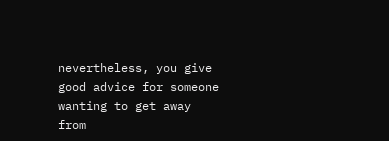nevertheless, you give good advice for someone wanting to get away from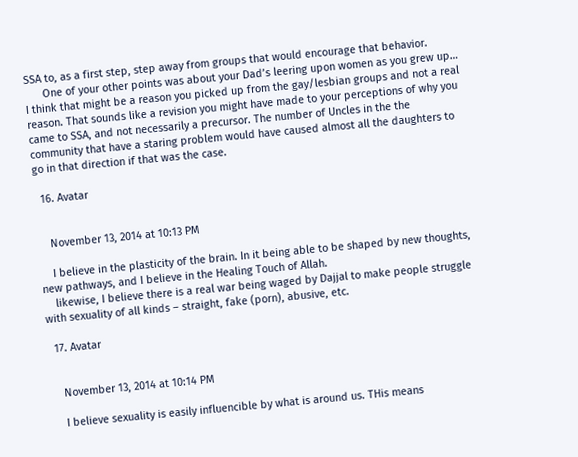SSA to, as a first step, step away from groups that would encourage that behavior.
      One of your other points was about your Dad’s leering upon women as you grew up… I think that might be a reason you picked up from the gay/lesbian groups and not a real reason. That sounds like a revision you might have made to your perceptions of why you came to SSA, and not necessarily a precursor. The number of Uncles in the the community that have a staring problem would have caused almost all the daughters to go in that direction if that was the case.

  16. Avatar


    November 13, 2014 at 10:13 PM

    I believe in the plasticity of the brain. In it being able to be shaped by new thoughts, new pathways, and I believe in the Healing Touch of Allah.
    likewise, I believe there is a real war being waged by Dajjal to make people struggle with sexuality of all kinds – straight, fake (porn), abusive, etc.

  17. Avatar


    November 13, 2014 at 10:14 PM

    I believe sexuality is easily influencible by what is around us. THis means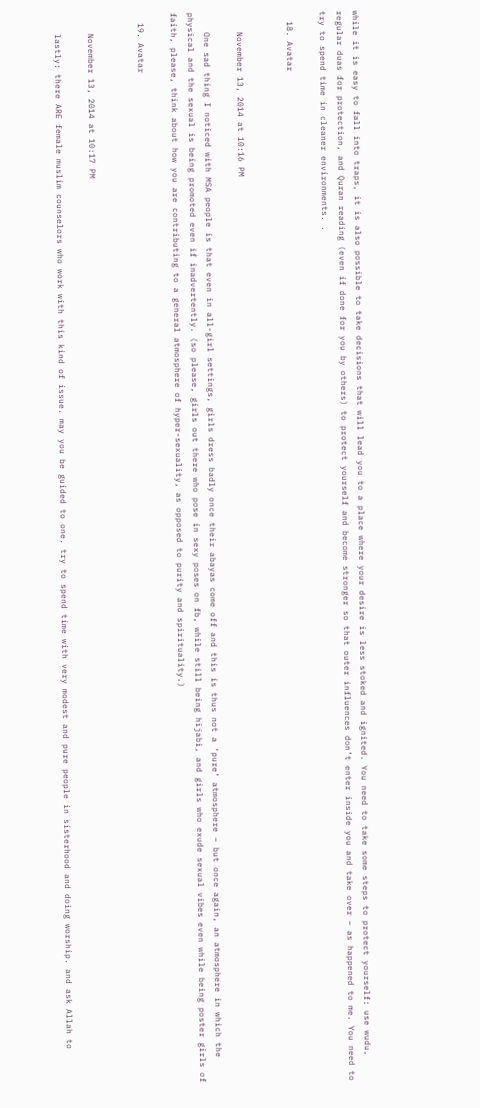while it is easy to fall into traps, it is also possible to take decisions that will lead you to a place where your desire is less stoked and ignited. You need to take some steps to protect yourself: use wudu, regular duas for protection, and Quran reading (even if done for you by others) to protect yourself and become stronger so that outer influences don’t enter inside you and take over – as happened to me. You need to try to spend time in cleaner environments. .

  18. Avatar


    November 13, 2014 at 10:16 PM

    One sad thing I noticed with MSA people is that even in all-girl settings, girls dress badly once their abayas come off and this is thus not a ‘pure’ atmosphere – but once again, an atmosphere in which the physical and the sexual is being promoted even if inadvertently. (so please, girls out there who pose in sexy poses on fb, while still being hijabi, and girls who exude sexual vibes even while being poster girls of faith, please, think about how you are contributing to a general atmosphere of hyper-sexuality, as opposed to purity and spirituality.)

  19. Avatar


    November 13, 2014 at 10:17 PM

    lastly: there ARE female muslim counselors who work with this kind of issue. may you be guided to one. try to spend time with very modest and pure people in sisterhood and doing worship. and ask Allah to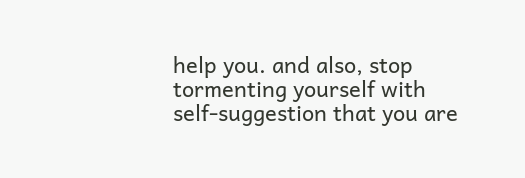help you. and also, stop tormenting yourself with self-suggestion that you are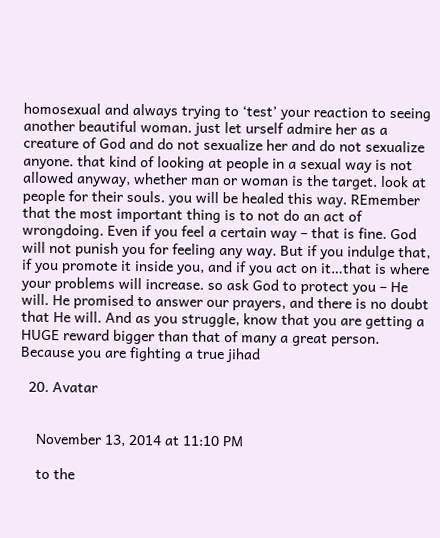homosexual and always trying to ‘test’ your reaction to seeing another beautiful woman. just let urself admire her as a creature of God and do not sexualize her and do not sexualize anyone. that kind of looking at people in a sexual way is not allowed anyway, whether man or woman is the target. look at people for their souls. you will be healed this way. REmember that the most important thing is to not do an act of wrongdoing. Even if you feel a certain way – that is fine. God will not punish you for feeling any way. But if you indulge that, if you promote it inside you, and if you act on it…that is where your problems will increase. so ask God to protect you – He will. He promised to answer our prayers, and there is no doubt that He will. And as you struggle, know that you are getting a HUGE reward bigger than that of many a great person. Because you are fighting a true jihad

  20. Avatar


    November 13, 2014 at 11:10 PM

    to the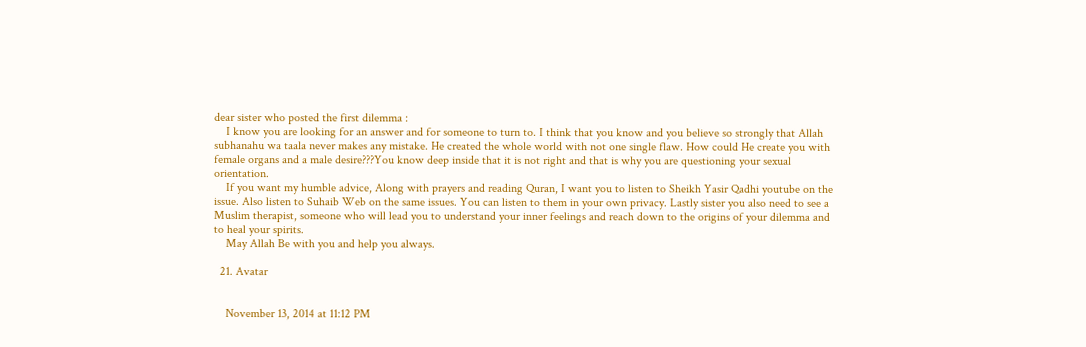dear sister who posted the first dilemma :
    I know you are looking for an answer and for someone to turn to. I think that you know and you believe so strongly that Allah subhanahu wa taala never makes any mistake. He created the whole world with not one single flaw. How could He create you with female organs and a male desire???You know deep inside that it is not right and that is why you are questioning your sexual orientation.
    If you want my humble advice, Along with prayers and reading Quran, I want you to listen to Sheikh Yasir Qadhi youtube on the issue. Also listen to Suhaib Web on the same issues. You can listen to them in your own privacy. Lastly sister you also need to see a Muslim therapist, someone who will lead you to understand your inner feelings and reach down to the origins of your dilemma and to heal your spirits.
    May Allah Be with you and help you always.

  21. Avatar


    November 13, 2014 at 11:12 PM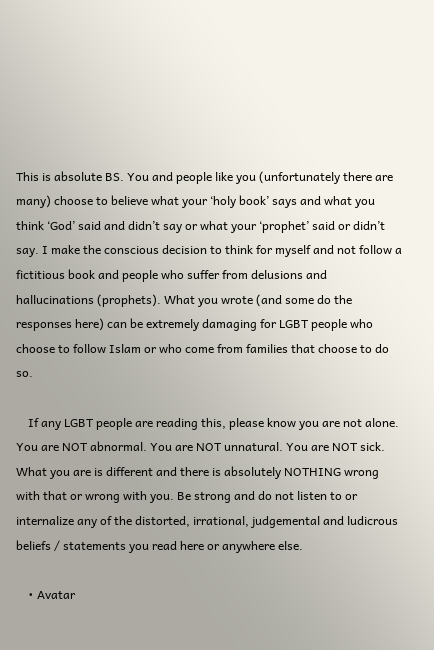This is absolute BS. You and people like you (unfortunately there are many) choose to believe what your ‘holy book’ says and what you think ‘God’ said and didn’t say or what your ‘prophet’ said or didn’t say. I make the conscious decision to think for myself and not follow a fictitious book and people who suffer from delusions and hallucinations (prophets). What you wrote (and some do the responses here) can be extremely damaging for LGBT people who choose to follow Islam or who come from families that choose to do so.

    If any LGBT people are reading this, please know you are not alone. You are NOT abnormal. You are NOT unnatural. You are NOT sick. What you are is different and there is absolutely NOTHING wrong with that or wrong with you. Be strong and do not listen to or internalize any of the distorted, irrational, judgemental and ludicrous beliefs / statements you read here or anywhere else.

    • Avatar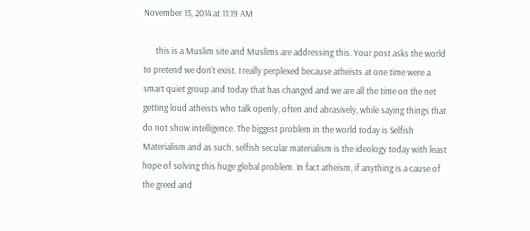November 15, 2014 at 11:19 AM

      this is a Muslim site and Muslims are addressing this. Your post asks the world to pretend we don’t exist. I really perplexed because atheists at one time were a smart quiet group and today that has changed and we are all the time on the net getting loud atheists who talk openly, often and abrasively, while saying things that do not show intelligence. The biggest problem in the world today is Selfish Materialism and as such, selfish secular materialism is the ideology today with least hope of solving this huge global problem. In fact atheism, if anything is a cause of the greed and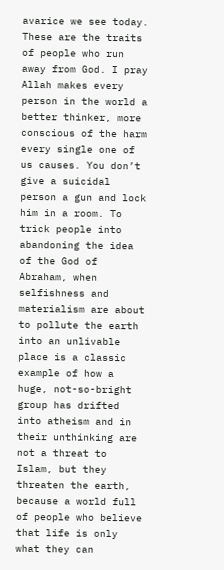avarice we see today. These are the traits of people who run away from God. I pray Allah makes every person in the world a better thinker, more conscious of the harm every single one of us causes. You don’t give a suicidal person a gun and lock him in a room. To trick people into abandoning the idea of the God of Abraham, when selfishness and materialism are about to pollute the earth into an unlivable place is a classic example of how a huge, not-so-bright group has drifted into atheism and in their unthinking are not a threat to Islam, but they threaten the earth, because a world full of people who believe that life is only what they can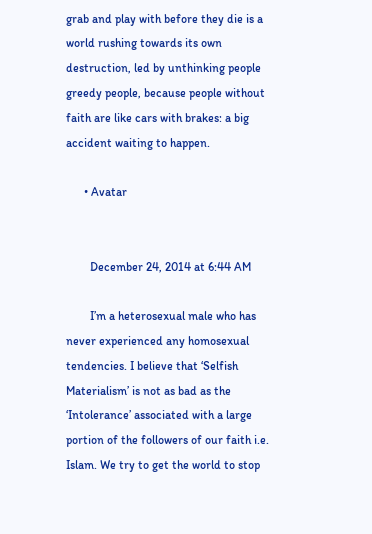grab and play with before they die is a world rushing towards its own destruction, led by unthinking people greedy people, because people without faith are like cars with brakes: a big accident waiting to happen.

      • Avatar


        December 24, 2014 at 6:44 AM

        I’m a heterosexual male who has never experienced any homosexual tendencies. I believe that ‘Selfish Materialism’ is not as bad as the ‘Intolerance’ associated with a large portion of the followers of our faith i.e. Islam. We try to get the world to stop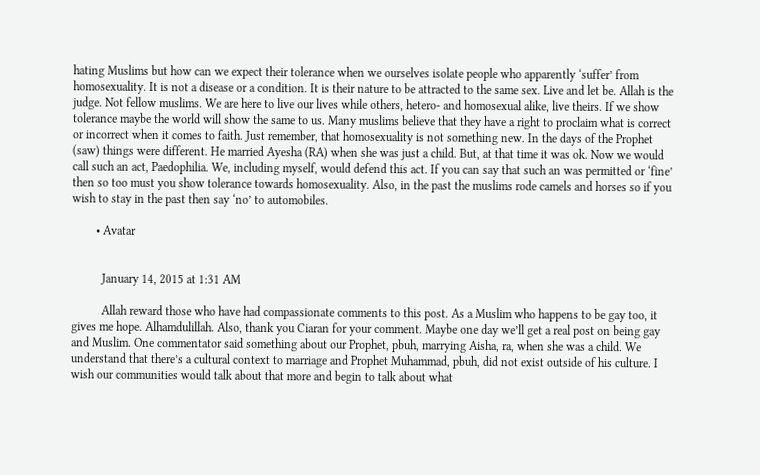hating Muslims but how can we expect their tolerance when we ourselves isolate people who apparently ‘suffer’ from homosexuality. It is not a disease or a condition. It is their nature to be attracted to the same sex. Live and let be. Allah is the judge. Not fellow muslims. We are here to live our lives while others, hetero- and homosexual alike, live theirs. If we show tolerance maybe the world will show the same to us. Many muslims believe that they have a right to proclaim what is correct or incorrect when it comes to faith. Just remember, that homosexuality is not something new. In the days of the Prophet (saw) things were different. He married Ayesha (RA) when she was just a child. But, at that time it was ok. Now we would call such an act, Paedophilia. We, including myself, would defend this act. If you can say that such an was permitted or ‘fine’ then so too must you show tolerance towards homosexuality. Also, in the past the muslims rode camels and horses so if you wish to stay in the past then say ‘no’ to automobiles.

        • Avatar


          January 14, 2015 at 1:31 AM

          Allah reward those who have had compassionate comments to this post. As a Muslim who happens to be gay too, it gives me hope. Alhamdulillah. Also, thank you Ciaran for your comment. Maybe one day we’ll get a real post on being gay and Muslim. One commentator said something about our Prophet, pbuh, marrying Aisha, ra, when she was a child. We understand that there’s a cultural context to marriage and Prophet Muhammad, pbuh, did not exist outside of his culture. I wish our communities would talk about that more and begin to talk about what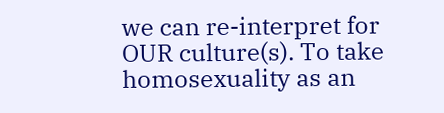we can re-interpret for OUR culture(s). To take homosexuality as an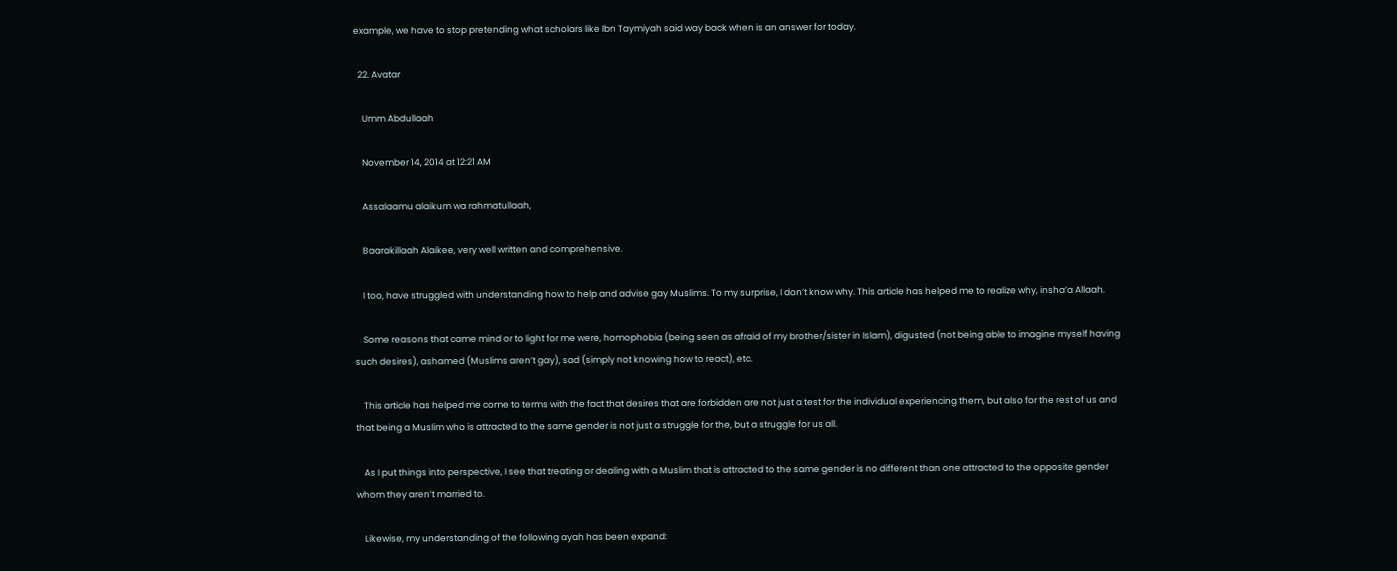example, we have to stop pretending what scholars like Ibn Taymiyah said way back when is an answer for today.

  22. Avatar

    Umm Abdullaah

    November 14, 2014 at 12:21 AM

    Assalaamu alaikum wa rahmatullaah,

    Baarakillaah Alaikee, very well written and comprehensive.

    I too, have struggled with understanding how to help and advise gay Muslims. To my surprise, I don’t know why. This article has helped me to realize why, insha’a Allaah.

    Some reasons that came mind or to light for me were, homophobia (being seen as afraid of my brother/sister in Islam), digusted (not being able to imagine myself having such desires), ashamed (Muslims aren’t gay), sad (simply not knowing how to react), etc.

    This article has helped me come to terms with the fact that desires that are forbidden are not just a test for the individual experiencing them, but also for the rest of us and that being a Muslim who is attracted to the same gender is not just a struggle for the, but a struggle for us all.

    As I put things into perspective, I see that treating or dealing with a Muslim that is attracted to the same gender is no different than one attracted to the opposite gender whom they aren’t married to.

    Likewise, my understanding of the following ayah has been expand: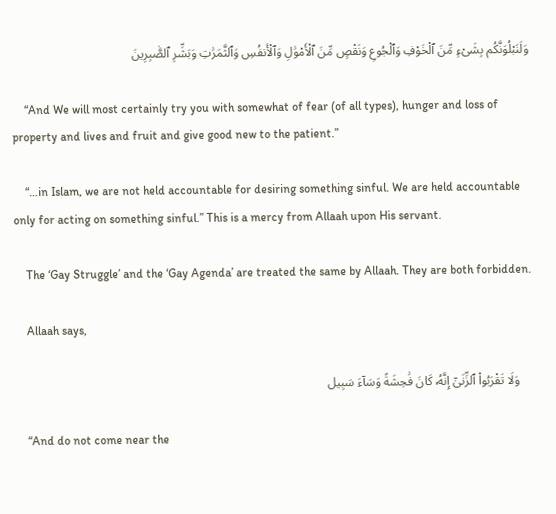وَلَنَبْلُوَنَّكُم بِشَىْءٍ مِّنَ ٱلْخَوْفِ وَٱلْجُوعِ وَنَقْصٍ مِّنَ ٱلْأَمْوَٰلِ وَٱلْأَنفُسِ وَٱلثَّمَرَٰتِ وَبَشِّرِ ٱلصَّٰبِرِينَ

    “And We will most certainly try you with somewhat of fear (of all types), hunger and loss of property and lives and fruit and give good new to the patient.”

    “…in Islam, we are not held accountable for desiring something sinful. We are held accountable only for acting on something sinful.” This is a mercy from Allaah upon His servant.

    The ‘Gay Struggle’ and the ‘Gay Agenda’ are treated the same by Allaah. They are both forbidden.

    Allaah says,

    وَلَا تَقْرَبُوا۟ ٱلزِّنَىٰٓ إِنَّهُۥ كَانَ فَٰحِشَةً وَسَآءَ سَبِيل

    “And do not come near the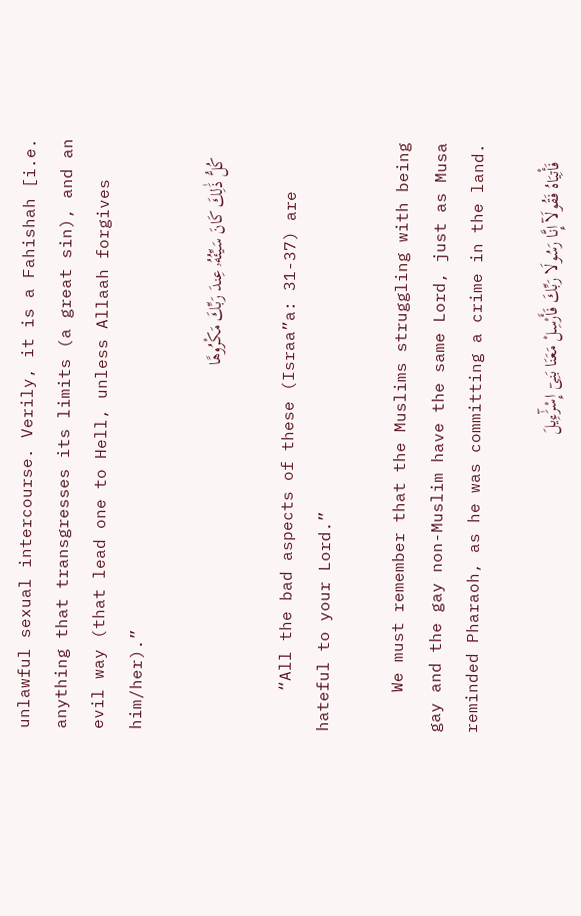unlawful sexual intercourse. Verily, it is a Fahishah [i.e. anything that transgresses its limits (a great sin), and an evil way (that lead one to Hell, unless Allaah forgives him/her).”

    كُلُّ ذَٰلِكَ كَانَ سَيِّئُهُۥ عِندَ رَبِّكَ مَكْرُوهًا

    “All the bad aspects of these (Israa”a: 31-37) are hateful to your Lord.”

    We must remember that the Muslims struggling with being gay and the gay non-Muslim have the same Lord, just as Musa reminded Pharaoh, as he was committing a crime in the land.

    فَأْتِيَاهُ فَقُولَآ إِنَّا رَسُولَا رَبِّكَ فَأَرْسِلْ مَعَنَا بَنِىٓ إِسْرَٰٓءِيلَ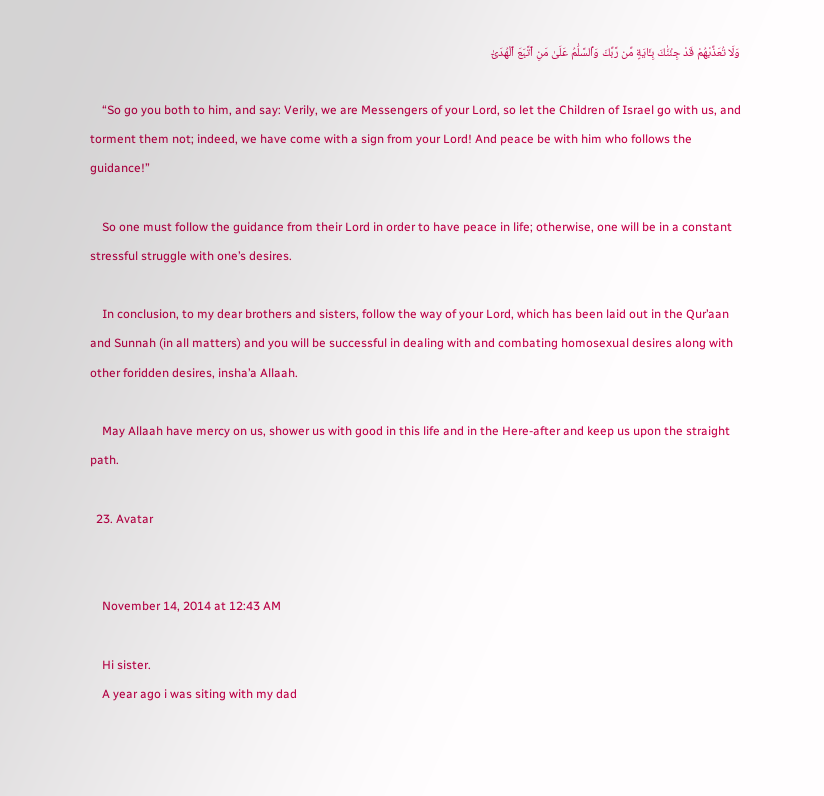وَلَا تُعَذِّبْهُمْ قَدْ جِئْنَٰكَ بِـَٔايَةٍ مِّن رَّبِّكَ وَٱلسَّلَٰمُ عَلَىٰ مَنِ ٱتَّبَعَ ٱلْهُدَىٰٓ

    “So go you both to him, and say: Verily, we are Messengers of your Lord, so let the Children of Israel go with us, and torment them not; indeed, we have come with a sign from your Lord! And peace be with him who follows the guidance!”

    So one must follow the guidance from their Lord in order to have peace in life; otherwise, one will be in a constant stressful struggle with one’s desires.

    In conclusion, to my dear brothers and sisters, follow the way of your Lord, which has been laid out in the Qur’aan and Sunnah (in all matters) and you will be successful in dealing with and combating homosexual desires along with other foridden desires, insha’a Allaah.

    May Allaah have mercy on us, shower us with good in this life and in the Here-after and keep us upon the straight path.

  23. Avatar


    November 14, 2014 at 12:43 AM

    Hi sister.
    A year ago i was siting with my dad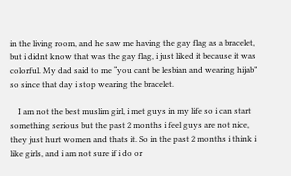in the living room, and he saw me having the gay flag as a bracelet, but i didnt know that was the gay flag, i just liked it because it was colorful. My dad said to me “you cant be lesbian and wearing hijab” so since that day i stop wearing the bracelet.

    I am not the best muslim girl, i met guys in my life so i can start something serious but the past 2 months i feel guys are not nice, they just hurt women and thats it. So in the past 2 months i think i like girls, and i am not sure if i do or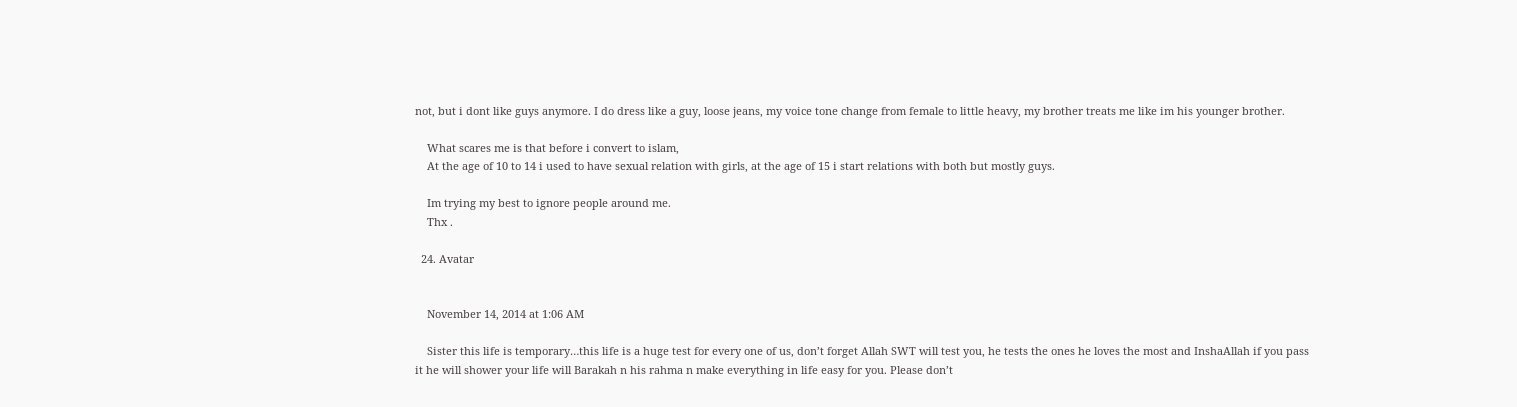not, but i dont like guys anymore. I do dress like a guy, loose jeans, my voice tone change from female to little heavy, my brother treats me like im his younger brother.

    What scares me is that before i convert to islam,
    At the age of 10 to 14 i used to have sexual relation with girls, at the age of 15 i start relations with both but mostly guys.

    Im trying my best to ignore people around me.
    Thx .

  24. Avatar


    November 14, 2014 at 1:06 AM

    Sister this life is temporary…this life is a huge test for every one of us, don’t forget Allah SWT will test you, he tests the ones he loves the most and InshaAllah if you pass it he will shower your life will Barakah n his rahma n make everything in life easy for you. Please don’t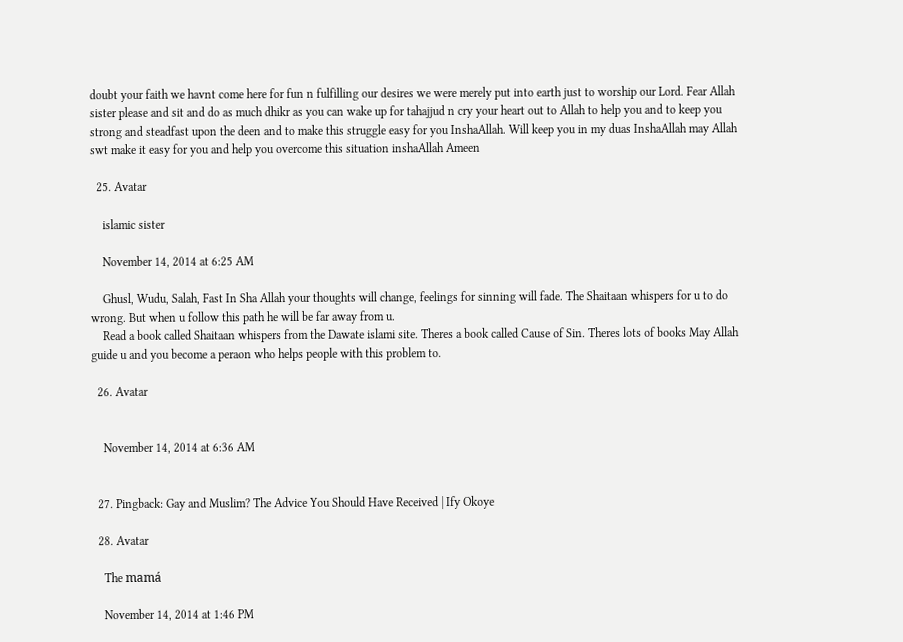doubt your faith we havnt come here for fun n fulfilling our desires we were merely put into earth just to worship our Lord. Fear Allah sister please and sit and do as much dhikr as you can wake up for tahajjud n cry your heart out to Allah to help you and to keep you strong and steadfast upon the deen and to make this struggle easy for you InshaAllah. Will keep you in my duas InshaAllah may Allah swt make it easy for you and help you overcome this situation inshaAllah Ameen

  25. Avatar

    islamic sister

    November 14, 2014 at 6:25 AM

    Ghusl, Wudu, Salah, Fast In Sha Allah your thoughts will change, feelings for sinning will fade. The Shaitaan whispers for u to do wrong. But when u follow this path he will be far away from u.
    Read a book called Shaitaan whispers from the Dawate islami site. Theres a book called Cause of Sin. Theres lots of books May Allah guide u and you become a peraon who helps people with this problem to.

  26. Avatar


    November 14, 2014 at 6:36 AM


  27. Pingback: Gay and Muslim? The Advice You Should Have Received | Ify Okoye

  28. Avatar

    The mamá

    November 14, 2014 at 1:46 PM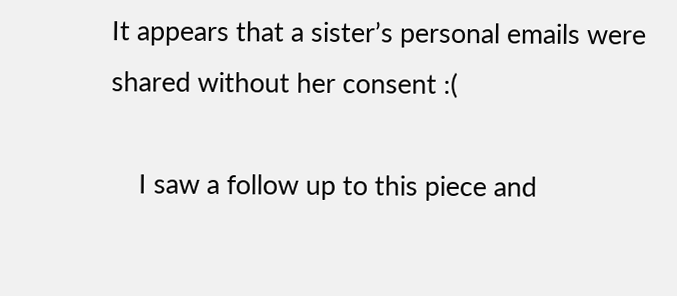It appears that a sister’s personal emails were shared without her consent :(

    I saw a follow up to this piece and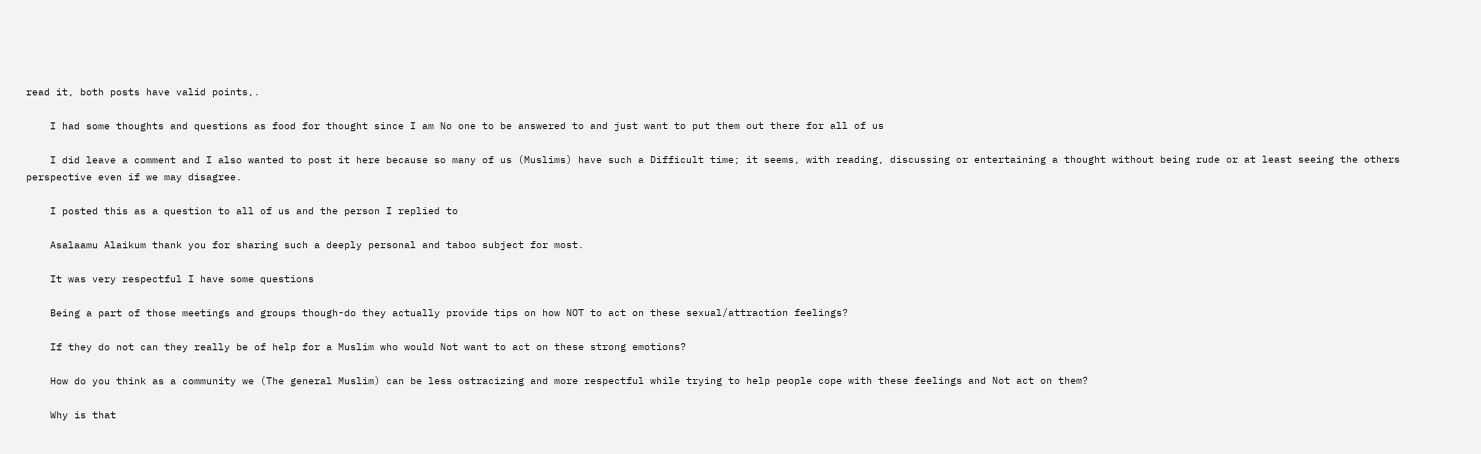read it, both posts have valid points,.

    I had some thoughts and questions as food for thought since I am No one to be answered to and just want to put them out there for all of us

    I did leave a comment and I also wanted to post it here because so many of us (Muslims) have such a Difficult time; it seems, with reading, discussing or entertaining a thought without being rude or at least seeing the others perspective even if we may disagree.

    I posted this as a question to all of us and the person I replied to

    Asalaamu Alaikum thank you for sharing such a deeply personal and taboo subject for most.

    It was very respectful I have some questions

    Being a part of those meetings and groups though-do they actually provide tips on how NOT to act on these sexual/attraction feelings?

    If they do not can they really be of help for a Muslim who would Not want to act on these strong emotions?

    How do you think as a community we (The general Muslim) can be less ostracizing and more respectful while trying to help people cope with these feelings and Not act on them?

    Why is that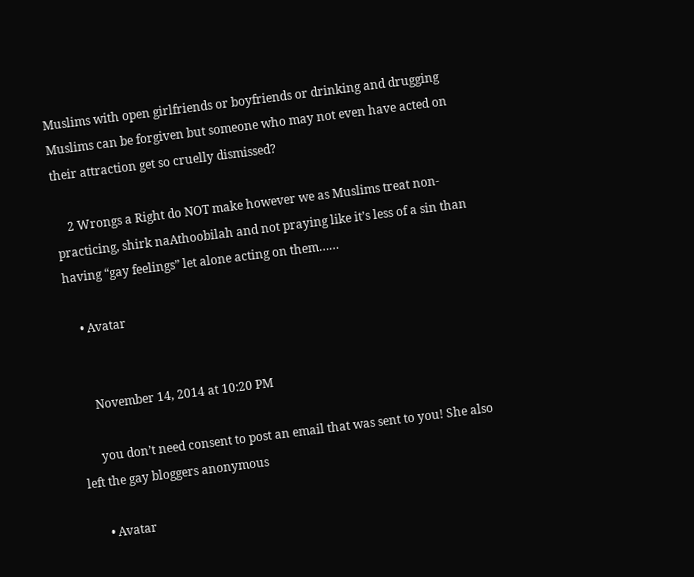Muslims with open girlfriends or boyfriends or drinking and drugging Muslims can be forgiven but someone who may not even have acted on their attraction get so cruelly dismissed?

    2 Wrongs a Right do NOT make however we as Muslims treat non-practicing, shirk naAthoobilah and not praying like it’s less of a sin than having “gay feelings” let alone acting on them……

    • Avatar


      November 14, 2014 at 10:20 PM

      you don’t need consent to post an email that was sent to you! She also left the gay bloggers anonymous

      • Avatar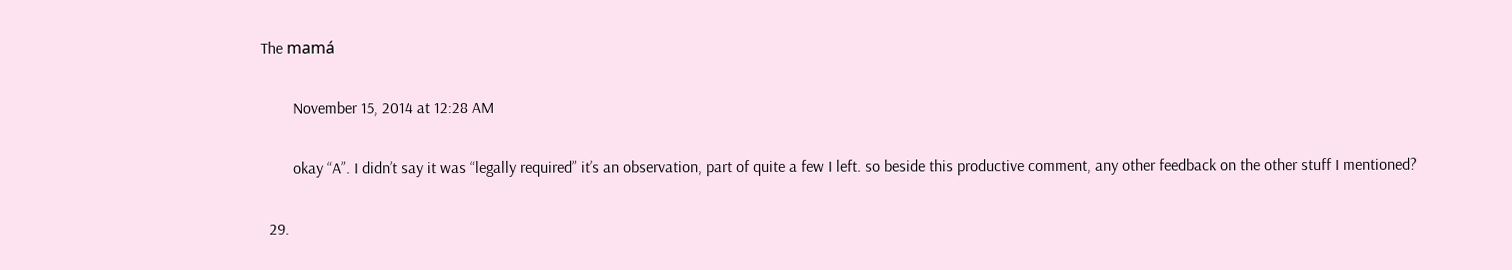The mamá

        November 15, 2014 at 12:28 AM

        okay “A”. I didn’t say it was “legally required” it’s an observation, part of quite a few I left. so beside this productive comment, any other feedback on the other stuff I mentioned?

  29.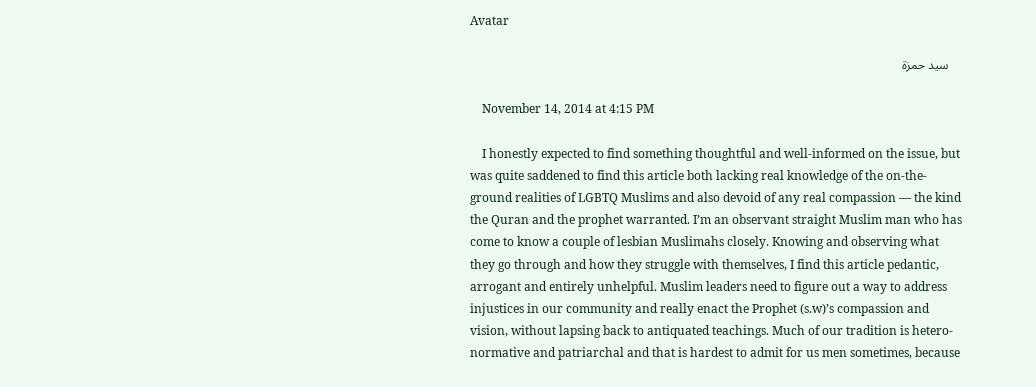Avatar

    سيد حمزة

    November 14, 2014 at 4:15 PM

    I honestly expected to find something thoughtful and well-informed on the issue, but was quite saddened to find this article both lacking real knowledge of the on-the-ground realities of LGBTQ Muslims and also devoid of any real compassion — the kind the Quran and the prophet warranted. I’m an observant straight Muslim man who has come to know a couple of lesbian Muslimahs closely. Knowing and observing what they go through and how they struggle with themselves, I find this article pedantic, arrogant and entirely unhelpful. Muslim leaders need to figure out a way to address injustices in our community and really enact the Prophet (s.w)’s compassion and vision, without lapsing back to antiquated teachings. Much of our tradition is hetero-normative and patriarchal and that is hardest to admit for us men sometimes, because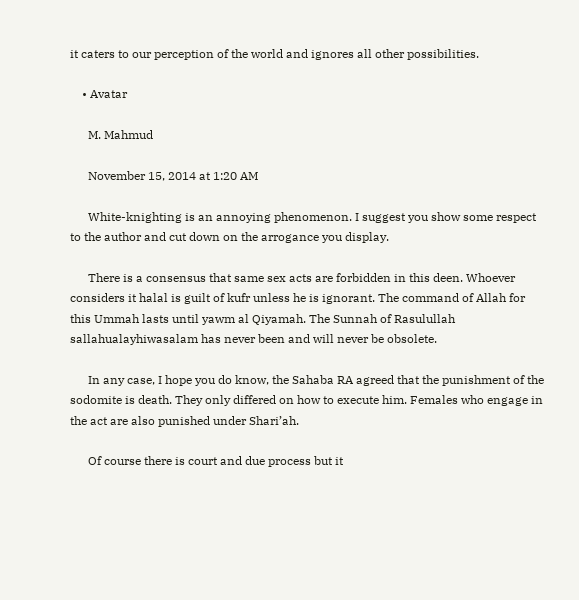it caters to our perception of the world and ignores all other possibilities.

    • Avatar

      M. Mahmud

      November 15, 2014 at 1:20 AM

      White-knighting is an annoying phenomenon. I suggest you show some respect to the author and cut down on the arrogance you display.

      There is a consensus that same sex acts are forbidden in this deen. Whoever considers it halal is guilt of kufr unless he is ignorant. The command of Allah for this Ummah lasts until yawm al Qiyamah. The Sunnah of Rasulullah sallahualayhiwasalam has never been and will never be obsolete.

      In any case, I hope you do know, the Sahaba RA agreed that the punishment of the sodomite is death. They only differed on how to execute him. Females who engage in the act are also punished under Shari’ah.

      Of course there is court and due process but it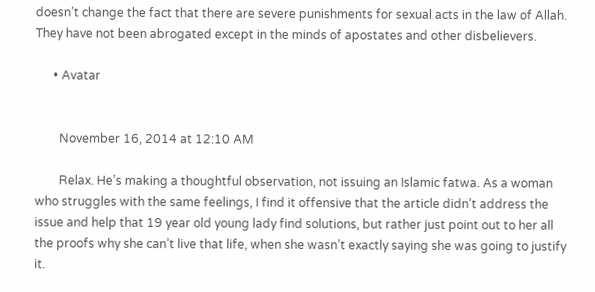doesn’t change the fact that there are severe punishments for sexual acts in the law of Allah. They have not been abrogated except in the minds of apostates and other disbelievers.

      • Avatar


        November 16, 2014 at 12:10 AM

        Relax. He’s making a thoughtful observation, not issuing an Islamic fatwa. As a woman who struggles with the same feelings, I find it offensive that the article didn’t address the issue and help that 19 year old young lady find solutions, but rather just point out to her all the proofs why she can’t live that life, when she wasn’t exactly saying she was going to justify it.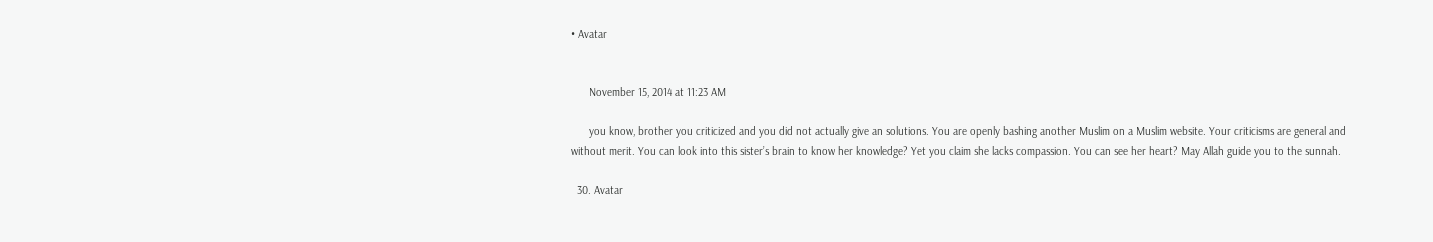• Avatar


      November 15, 2014 at 11:23 AM

      you know, brother you criticized and you did not actually give an solutions. You are openly bashing another Muslim on a Muslim website. Your criticisms are general and without merit. You can look into this sister’s brain to know her knowledge? Yet you claim she lacks compassion. You can see her heart? May Allah guide you to the sunnah.

  30. Avatar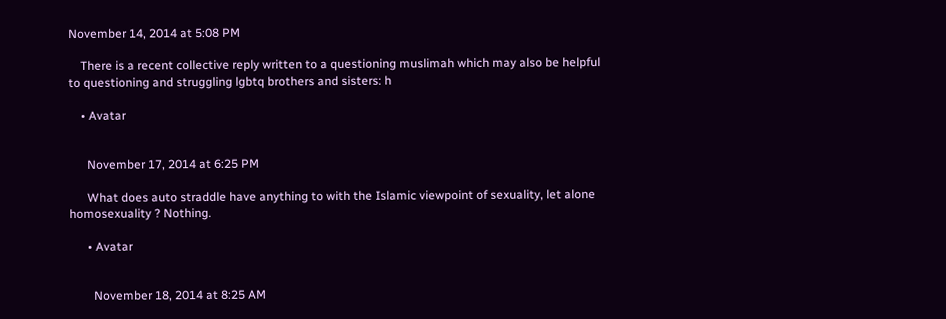November 14, 2014 at 5:08 PM

    There is a recent collective reply written to a questioning muslimah which may also be helpful to questioning and struggling lgbtq brothers and sisters: h

    • Avatar


      November 17, 2014 at 6:25 PM

      What does auto straddle have anything to with the Islamic viewpoint of sexuality, let alone homosexuality ? Nothing.

      • Avatar


        November 18, 2014 at 8:25 AM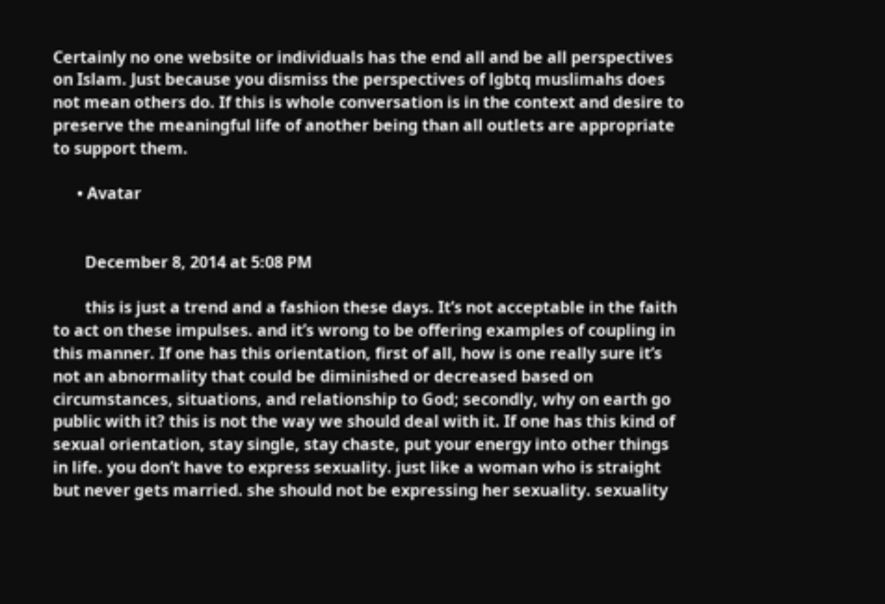Certainly no one website or individuals has the end all and be all perspectives on Islam. Just because you dismiss the perspectives of lgbtq muslimahs does not mean others do. If this is whole conversation is in the context and desire to preserve the meaningful life of another being than all outlets are appropriate to support them.

      • Avatar


        December 8, 2014 at 5:08 PM

        this is just a trend and a fashion these days. It’s not acceptable in the faith to act on these impulses. and it’s wrong to be offering examples of coupling in this manner. If one has this orientation, first of all, how is one really sure it’s not an abnormality that could be diminished or decreased based on circumstances, situations, and relationship to God; secondly, why on earth go public with it? this is not the way we should deal with it. If one has this kind of sexual orientation, stay single, stay chaste, put your energy into other things in life. you don’t have to express sexuality. just like a woman who is straight but never gets married. she should not be expressing her sexuality. sexuality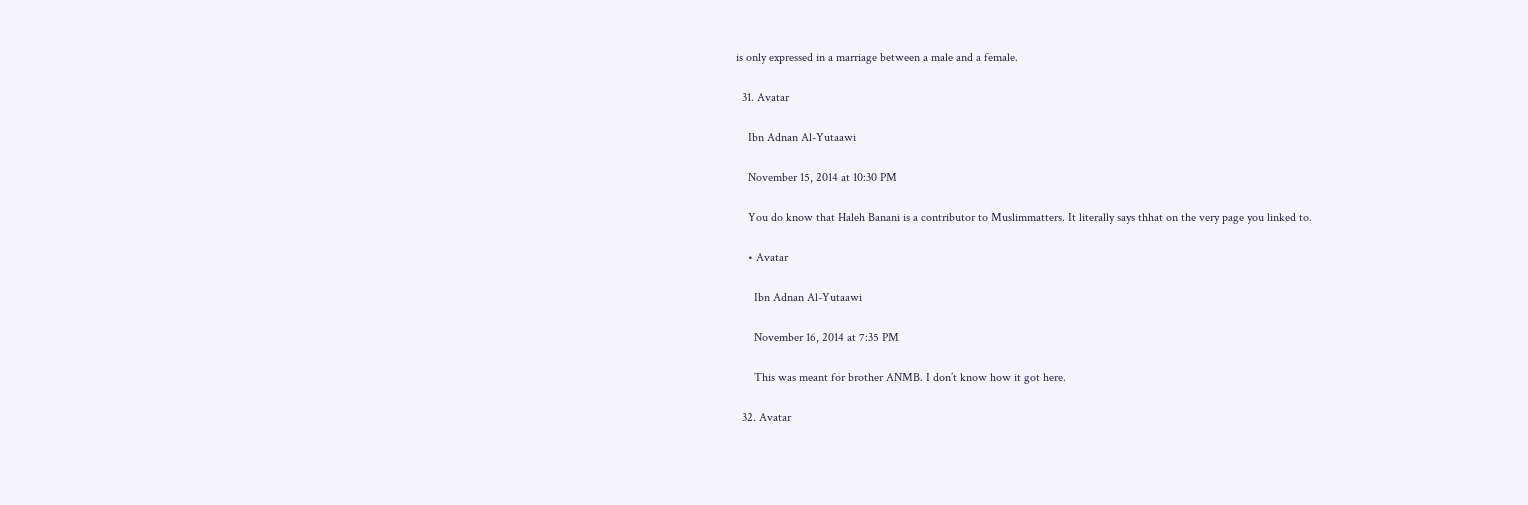is only expressed in a marriage between a male and a female.

  31. Avatar

    Ibn Adnan Al-Yutaawi

    November 15, 2014 at 10:30 PM

    You do know that Haleh Banani is a contributor to Muslimmatters. It literally says thhat on the very page you linked to.

    • Avatar

      Ibn Adnan Al-Yutaawi

      November 16, 2014 at 7:35 PM

      This was meant for brother ANMB. I don’t know how it got here.

  32. Avatar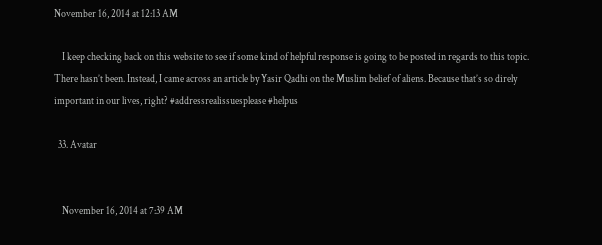November 16, 2014 at 12:13 AM

    I keep checking back on this website to see if some kind of helpful response is going to be posted in regards to this topic. There hasn’t been. Instead, I came across an article by Yasir Qadhi on the Muslim belief of aliens. Because that’s so direly important in our lives, right? #addressrealissuesplease #helpus

  33. Avatar


    November 16, 2014 at 7:39 AM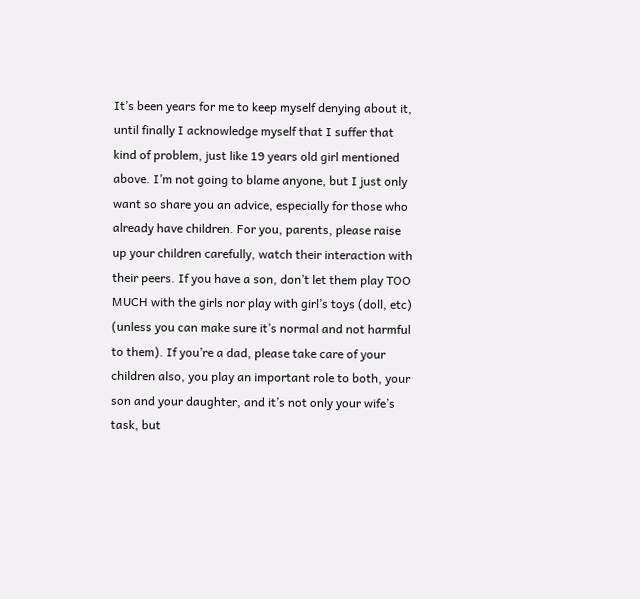It’s been years for me to keep myself denying about it, until finally I acknowledge myself that I suffer that kind of problem, just like 19 years old girl mentioned above. I’m not going to blame anyone, but I just only want so share you an advice, especially for those who already have children. For you, parents, please raise up your children carefully, watch their interaction with their peers. If you have a son, don’t let them play TOO MUCH with the girls nor play with girl’s toys (doll, etc) (unless you can make sure it’s normal and not harmful to them). If you’re a dad, please take care of your children also, you play an important role to both, your son and your daughter, and it’s not only your wife’s task, but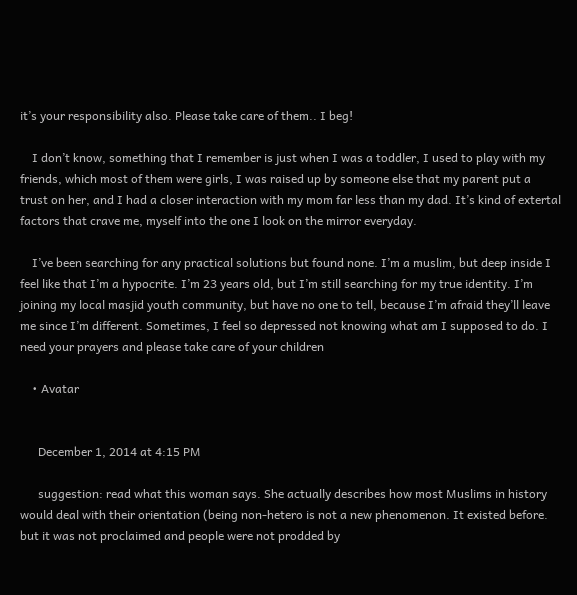it’s your responsibility also. Please take care of them.. I beg!

    I don’t know, something that I remember is just when I was a toddler, I used to play with my friends, which most of them were girls, I was raised up by someone else that my parent put a trust on her, and I had a closer interaction with my mom far less than my dad. It’s kind of extertal factors that crave me, myself into the one I look on the mirror everyday.

    I’ve been searching for any practical solutions but found none. I’m a muslim, but deep inside I feel like that I’m a hypocrite. I’m 23 years old, but I’m still searching for my true identity. I’m joining my local masjid youth community, but have no one to tell, because I’m afraid they’ll leave me since I’m different. Sometimes, I feel so depressed not knowing what am I supposed to do. I need your prayers and please take care of your children

    • Avatar


      December 1, 2014 at 4:15 PM

      suggestion: read what this woman says. She actually describes how most Muslims in history would deal with their orientation (being non-hetero is not a new phenomenon. It existed before. but it was not proclaimed and people were not prodded by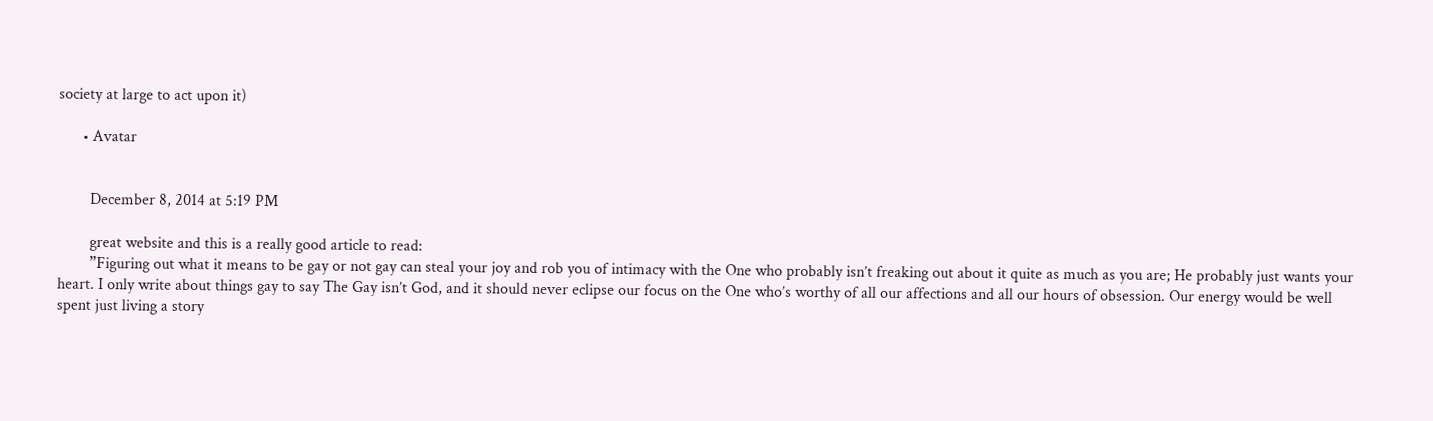society at large to act upon it)

      • Avatar


        December 8, 2014 at 5:19 PM

        great website and this is a really good article to read:
        ”Figuring out what it means to be gay or not gay can steal your joy and rob you of intimacy with the One who probably isn’t freaking out about it quite as much as you are; He probably just wants your heart. I only write about things gay to say The Gay isn’t God, and it should never eclipse our focus on the One who’s worthy of all our affections and all our hours of obsession. Our energy would be well spent just living a story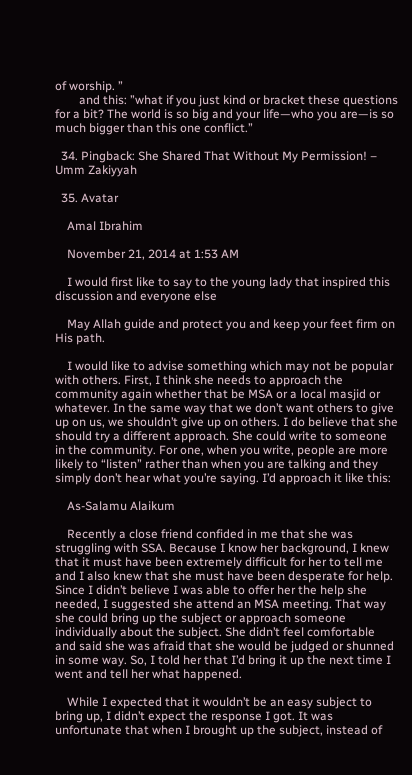of worship. ”
        and this: ”what if you just kind or bracket these questions for a bit? The world is so big and your life—who you are—is so much bigger than this one conflict.”

  34. Pingback: She Shared That Without My Permission! – Umm Zakiyyah

  35. Avatar

    Amal Ibrahim

    November 21, 2014 at 1:53 AM

    I would first like to say to the young lady that inspired this discussion and everyone else

    May Allah guide and protect you and keep your feet firm on His path.

    I would like to advise something which may not be popular with others. First, I think she needs to approach the community again whether that be MSA or a local masjid or whatever. In the same way that we don’t want others to give up on us, we shouldn’t give up on others. I do believe that she should try a different approach. She could write to someone in the community. For one, when you write, people are more likely to “listen” rather than when you are talking and they simply don’t hear what you’re saying. I’d approach it like this:

    As-Salamu Alaikum

    Recently a close friend confided in me that she was struggling with SSA. Because I know her background, I knew that it must have been extremely difficult for her to tell me and I also knew that she must have been desperate for help. Since I didn’t believe I was able to offer her the help she needed, I suggested she attend an MSA meeting. That way she could bring up the subject or approach someone individually about the subject. She didn’t feel comfortable and said she was afraid that she would be judged or shunned in some way. So, I told her that I’d bring it up the next time I went and tell her what happened.

    While I expected that it wouldn’t be an easy subject to bring up, I didn’t expect the response I got. It was unfortunate that when I brought up the subject, instead of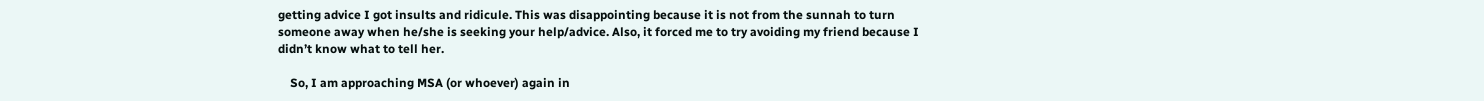getting advice I got insults and ridicule. This was disappointing because it is not from the sunnah to turn someone away when he/she is seeking your help/advice. Also, it forced me to try avoiding my friend because I didn’t know what to tell her.

    So, I am approaching MSA (or whoever) again in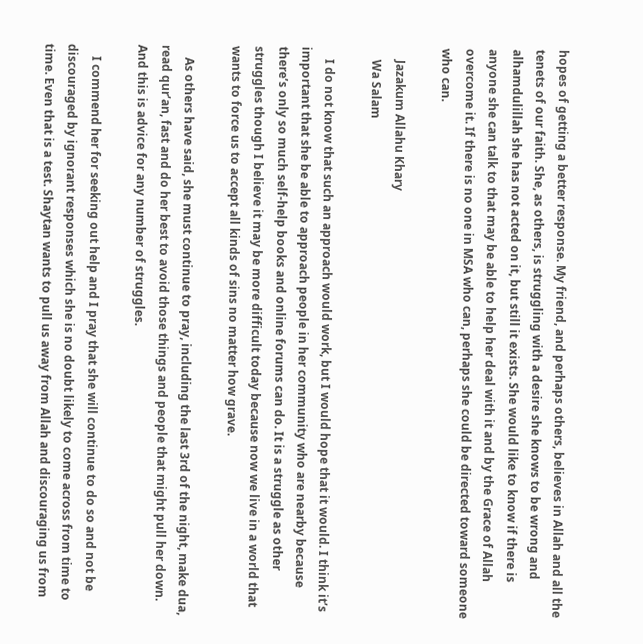hopes of getting a better response. My friend, and perhaps others, believes in Allah and all the tenets of our faith. She, as others, is struggling with a desire she knows to be wrong and alhamdulillah she has not acted on it, but still it exists. She would like to know if there is anyone she can talk to that may be able to help her deal with it and by the Grace of Allah overcome it. If there is no one in MSA who can, perhaps she could be directed toward someone who can.

    Jazakum Allahu Khary
    Wa Salam

    I do not know that such an approach would work, but I would hope that it would. I think it’s important that she be able to approach people in her community who are nearby because there’s only so much self-help books and online forums can do. It is a struggle as other struggles though I believe it may be more difficult today because now we live in a world that wants to force us to accept all kinds of sins no matter how grave.

    As others have said, she must continue to pray, including the last 3rd of the night, make dua, read qur’an, fast and do her best to avoid those things and people that might pull her down. And this is advice for any number of struggles.

    I commend her for seeking out help and I pray that she will continue to do so and not be discouraged by ignorant responses which she is no doubt likely to come across from time to time. Even that is a test. Shaytan wants to pull us away from Allah and discouraging us from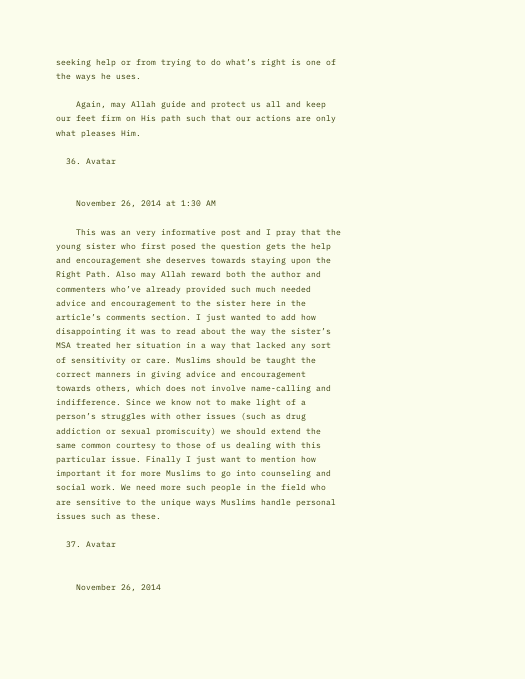seeking help or from trying to do what’s right is one of the ways he uses.

    Again, may Allah guide and protect us all and keep our feet firm on His path such that our actions are only what pleases Him.

  36. Avatar


    November 26, 2014 at 1:30 AM

    This was an very informative post and I pray that the young sister who first posed the question gets the help and encouragement she deserves towards staying upon the Right Path. Also may Allah reward both the author and commenters who’ve already provided such much needed advice and encouragement to the sister here in the article’s comments section. I just wanted to add how disappointing it was to read about the way the sister’s MSA treated her situation in a way that lacked any sort of sensitivity or care. Muslims should be taught the correct manners in giving advice and encouragement towards others, which does not involve name-calling and indifference. Since we know not to make light of a person’s struggles with other issues (such as drug addiction or sexual promiscuity) we should extend the same common courtesy to those of us dealing with this particular issue. Finally I just want to mention how important it for more Muslims to go into counseling and social work. We need more such people in the field who are sensitive to the unique ways Muslims handle personal issues such as these.

  37. Avatar


    November 26, 2014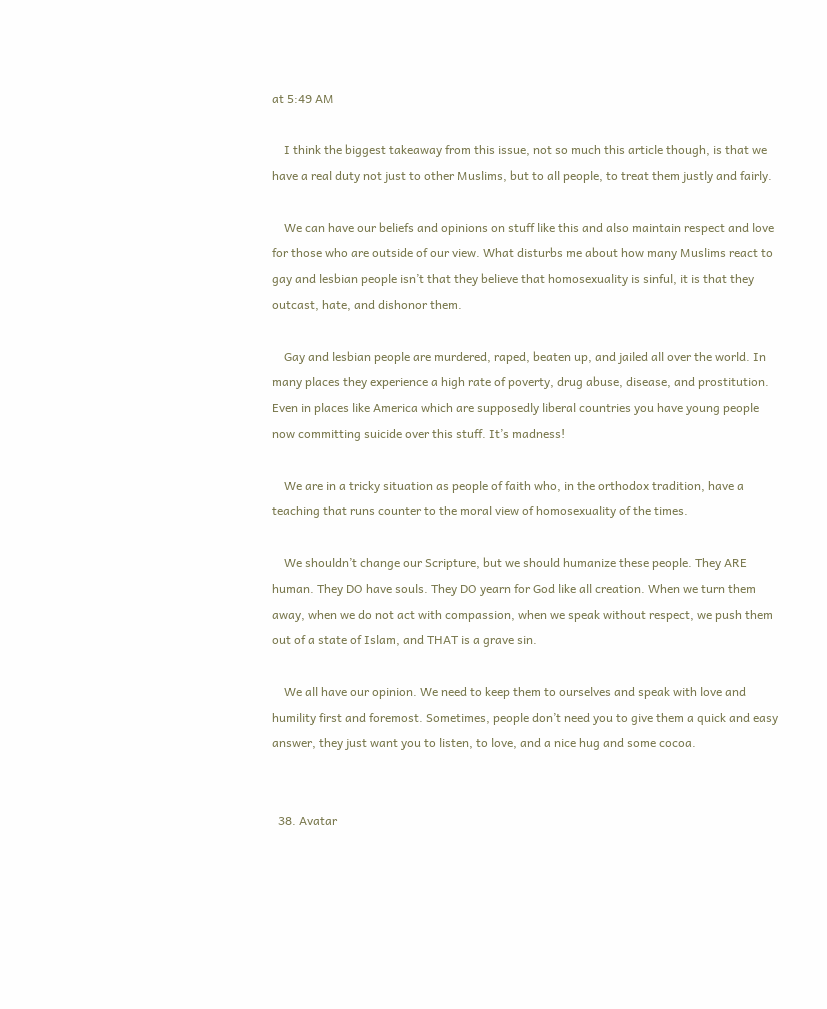at 5:49 AM

    I think the biggest takeaway from this issue, not so much this article though, is that we have a real duty not just to other Muslims, but to all people, to treat them justly and fairly.

    We can have our beliefs and opinions on stuff like this and also maintain respect and love for those who are outside of our view. What disturbs me about how many Muslims react to gay and lesbian people isn’t that they believe that homosexuality is sinful, it is that they outcast, hate, and dishonor them.

    Gay and lesbian people are murdered, raped, beaten up, and jailed all over the world. In many places they experience a high rate of poverty, drug abuse, disease, and prostitution. Even in places like America which are supposedly liberal countries you have young people now committing suicide over this stuff. It’s madness!

    We are in a tricky situation as people of faith who, in the orthodox tradition, have a teaching that runs counter to the moral view of homosexuality of the times.

    We shouldn’t change our Scripture, but we should humanize these people. They ARE human. They DO have souls. They DO yearn for God like all creation. When we turn them away, when we do not act with compassion, when we speak without respect, we push them out of a state of Islam, and THAT is a grave sin.

    We all have our opinion. We need to keep them to ourselves and speak with love and humility first and foremost. Sometimes, people don’t need you to give them a quick and easy answer, they just want you to listen, to love, and a nice hug and some cocoa.


  38. Avatar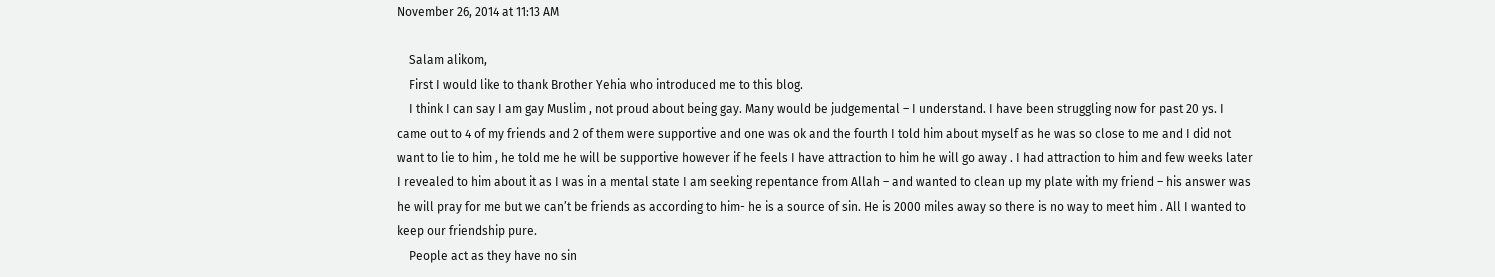November 26, 2014 at 11:13 AM

    Salam alikom,
    First I would like to thank Brother Yehia who introduced me to this blog.
    I think I can say I am gay Muslim , not proud about being gay. Many would be judgemental – I understand. I have been struggling now for past 20 ys. I came out to 4 of my friends and 2 of them were supportive and one was ok and the fourth I told him about myself as he was so close to me and I did not want to lie to him , he told me he will be supportive however if he feels I have attraction to him he will go away . I had attraction to him and few weeks later I revealed to him about it as I was in a mental state I am seeking repentance from Allah – and wanted to clean up my plate with my friend – his answer was he will pray for me but we can’t be friends as according to him- he is a source of sin. He is 2000 miles away so there is no way to meet him . All I wanted to keep our friendship pure.
    People act as they have no sin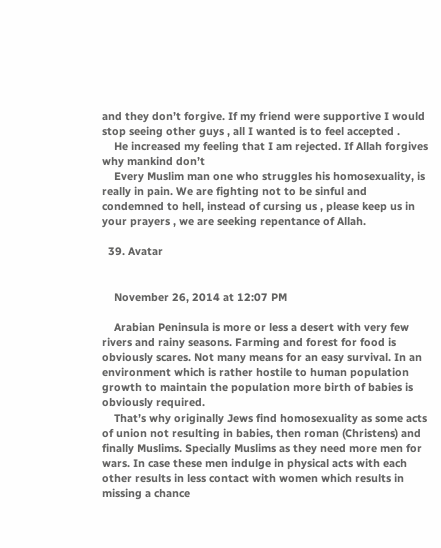and they don’t forgive. If my friend were supportive I would stop seeing other guys , all I wanted is to feel accepted .
    He increased my feeling that I am rejected. If Allah forgives why mankind don’t
    Every Muslim man one who struggles his homosexuality, is really in pain. We are fighting not to be sinful and condemned to hell, instead of cursing us , please keep us in your prayers , we are seeking repentance of Allah.

  39. Avatar


    November 26, 2014 at 12:07 PM

    Arabian Peninsula is more or less a desert with very few rivers and rainy seasons. Farming and forest for food is obviously scares. Not many means for an easy survival. In an environment which is rather hostile to human population growth to maintain the population more birth of babies is obviously required.
    That’s why originally Jews find homosexuality as some acts of union not resulting in babies, then roman (Christens) and finally Muslims. Specially Muslims as they need more men for wars. In case these men indulge in physical acts with each other results in less contact with women which results in missing a chance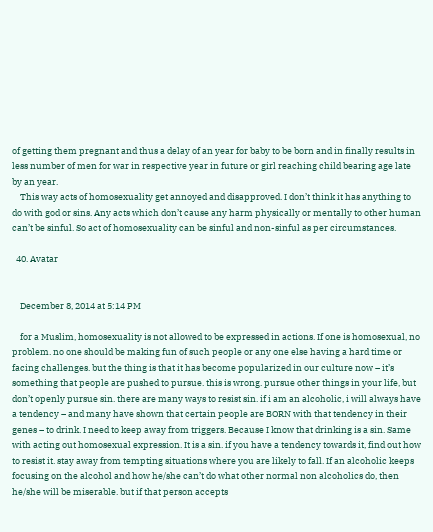of getting them pregnant and thus a delay of an year for baby to be born and in finally results in less number of men for war in respective year in future or girl reaching child bearing age late by an year.
    This way acts of homosexuality get annoyed and disapproved. I don’t think it has anything to do with god or sins. Any acts which don’t cause any harm physically or mentally to other human can’t be sinful. So act of homosexuality can be sinful and non-sinful as per circumstances.

  40. Avatar


    December 8, 2014 at 5:14 PM

    for a Muslim, homosexuality is not allowed to be expressed in actions. If one is homosexual, no problem. no one should be making fun of such people or any one else having a hard time or facing challenges. but the thing is that it has become popularized in our culture now – it’s something that people are pushed to pursue. this is wrong. pursue other things in your life, but don’t openly pursue sin. there are many ways to resist sin. if i am an alcoholic, i will always have a tendency – and many have shown that certain people are BORN with that tendency in their genes – to drink. I need to keep away from triggers. Because I know that drinking is a sin. Same with acting out homosexual expression. It is a sin. if you have a tendency towards it, find out how to resist it. stay away from tempting situations where you are likely to fall. If an alcoholic keeps focusing on the alcohol and how he/she can’t do what other normal non alcoholics do, then he/she will be miserable. but if that person accepts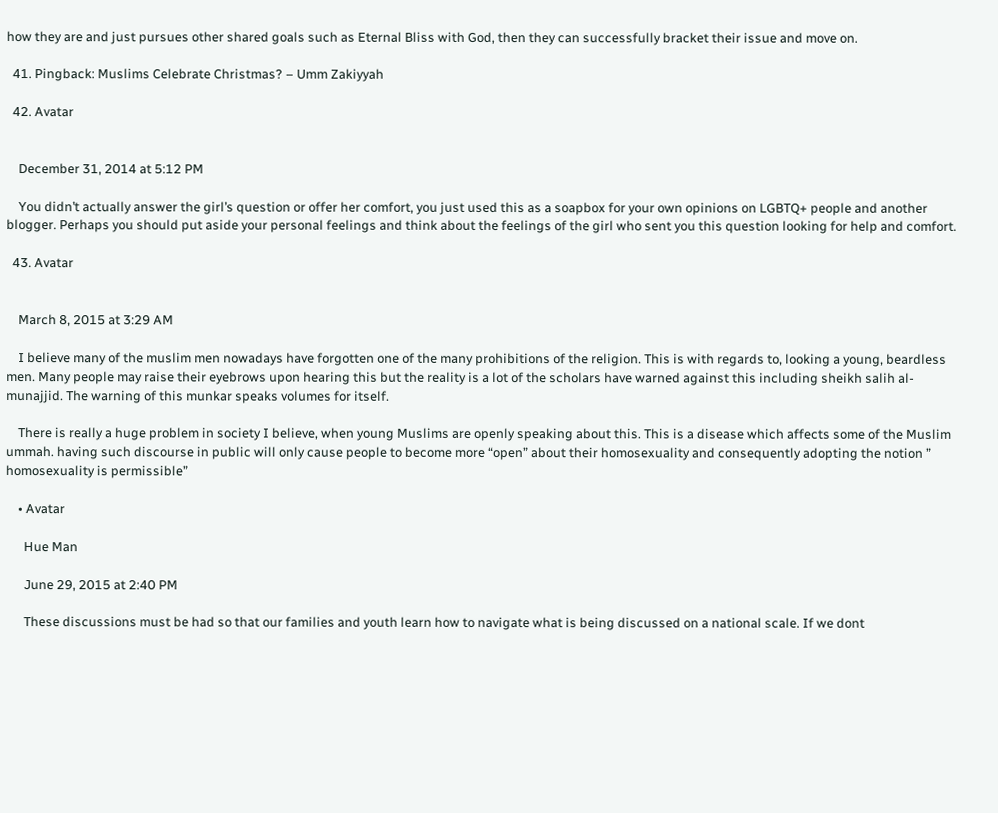how they are and just pursues other shared goals such as Eternal Bliss with God, then they can successfully bracket their issue and move on.

  41. Pingback: Muslims Celebrate Christmas? – Umm Zakiyyah

  42. Avatar


    December 31, 2014 at 5:12 PM

    You didn’t actually answer the girl’s question or offer her comfort, you just used this as a soapbox for your own opinions on LGBTQ+ people and another blogger. Perhaps you should put aside your personal feelings and think about the feelings of the girl who sent you this question looking for help and comfort.

  43. Avatar


    March 8, 2015 at 3:29 AM

    I believe many of the muslim men nowadays have forgotten one of the many prohibitions of the religion. This is with regards to, looking a young, beardless men. Many people may raise their eyebrows upon hearing this but the reality is a lot of the scholars have warned against this including sheikh salih al-munajjid. The warning of this munkar speaks volumes for itself.

    There is really a huge problem in society I believe, when young Muslims are openly speaking about this. This is a disease which affects some of the Muslim ummah. having such discourse in public will only cause people to become more “open” about their homosexuality and consequently adopting the notion ” homosexuality is permissible”

    • Avatar

      Hue Man

      June 29, 2015 at 2:40 PM

      These discussions must be had so that our families and youth learn how to navigate what is being discussed on a national scale. If we dont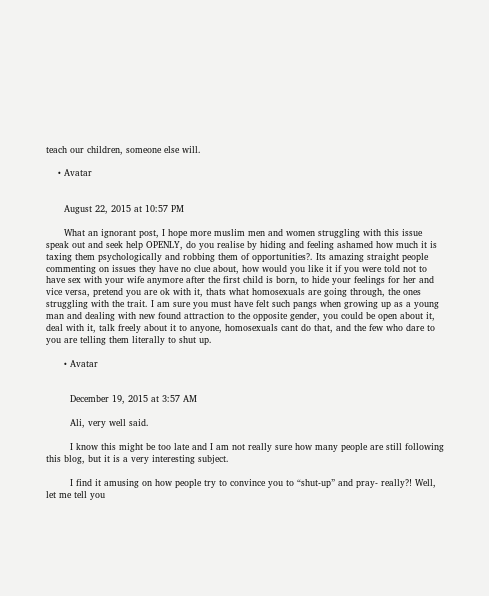teach our children, someone else will.

    • Avatar


      August 22, 2015 at 10:57 PM

      What an ignorant post, I hope more muslim men and women struggling with this issue speak out and seek help OPENLY, do you realise by hiding and feeling ashamed how much it is taxing them psychologically and robbing them of opportunities?. Its amazing straight people commenting on issues they have no clue about, how would you like it if you were told not to have sex with your wife anymore after the first child is born, to hide your feelings for her and vice versa, pretend you are ok with it, thats what homosexuals are going through, the ones struggling with the trait. I am sure you must have felt such pangs when growing up as a young man and dealing with new found attraction to the opposite gender, you could be open about it, deal with it, talk freely about it to anyone, homosexuals cant do that, and the few who dare to you are telling them literally to shut up.

      • Avatar


        December 19, 2015 at 3:57 AM

        Ali, very well said.

        I know this might be too late and I am not really sure how many people are still following this blog, but it is a very interesting subject.

        I find it amusing on how people try to convince you to “shut-up” and pray- really?! Well, let me tell you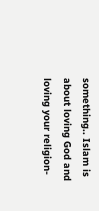something.. Islam is about loving God and loving your religion-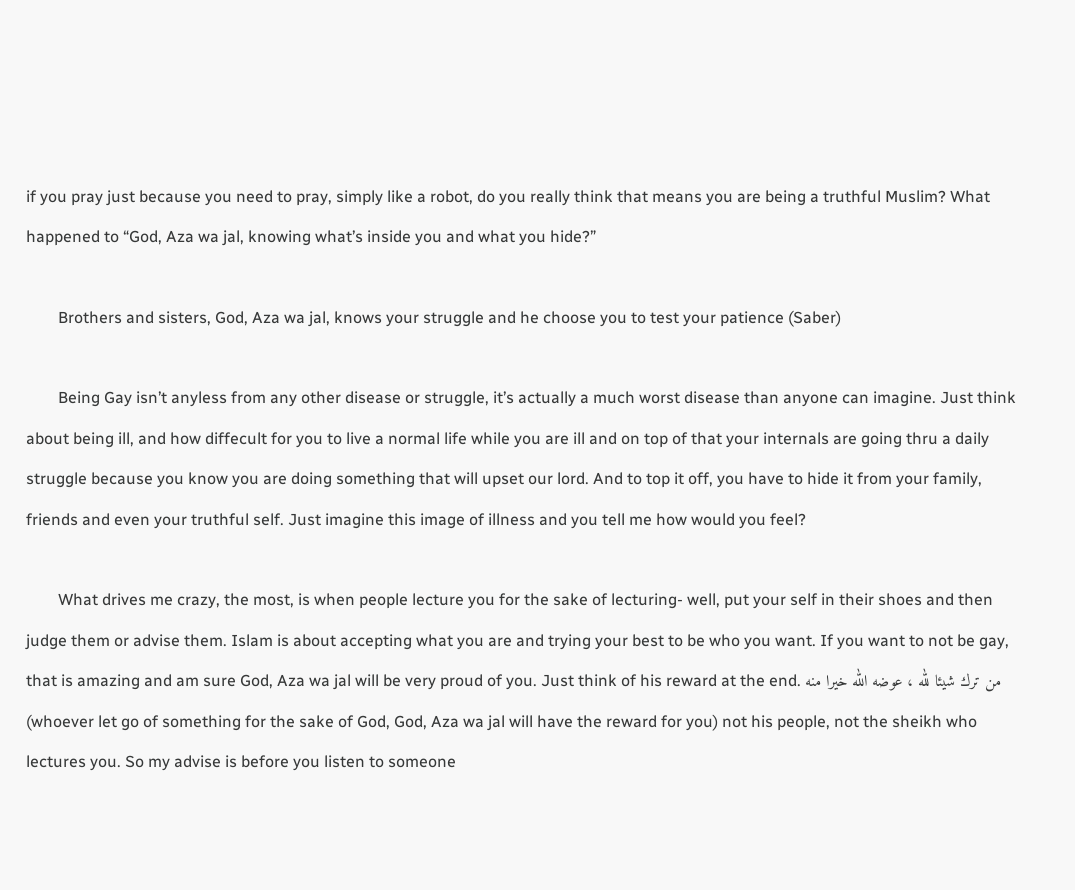if you pray just because you need to pray, simply like a robot, do you really think that means you are being a truthful Muslim? What happened to “God, Aza wa jal, knowing what’s inside you and what you hide?”

        Brothers and sisters, God, Aza wa jal, knows your struggle and he choose you to test your patience (Saber)

        Being Gay isn’t anyless from any other disease or struggle, it’s actually a much worst disease than anyone can imagine. Just think about being ill, and how diffecult for you to live a normal life while you are ill and on top of that your internals are going thru a daily struggle because you know you are doing something that will upset our lord. And to top it off, you have to hide it from your family, friends and even your truthful self. Just imagine this image of illness and you tell me how would you feel?

        What drives me crazy, the most, is when people lecture you for the sake of lecturing- well, put your self in their shoes and then judge them or advise them. Islam is about accepting what you are and trying your best to be who you want. If you want to not be gay, that is amazing and am sure God, Aza wa jal will be very proud of you. Just think of his reward at the end. من ترك شيئا لله ، عوضه الله خيرا منه (whoever let go of something for the sake of God, God, Aza wa jal will have the reward for you) not his people, not the sheikh who lectures you. So my advise is before you listen to someone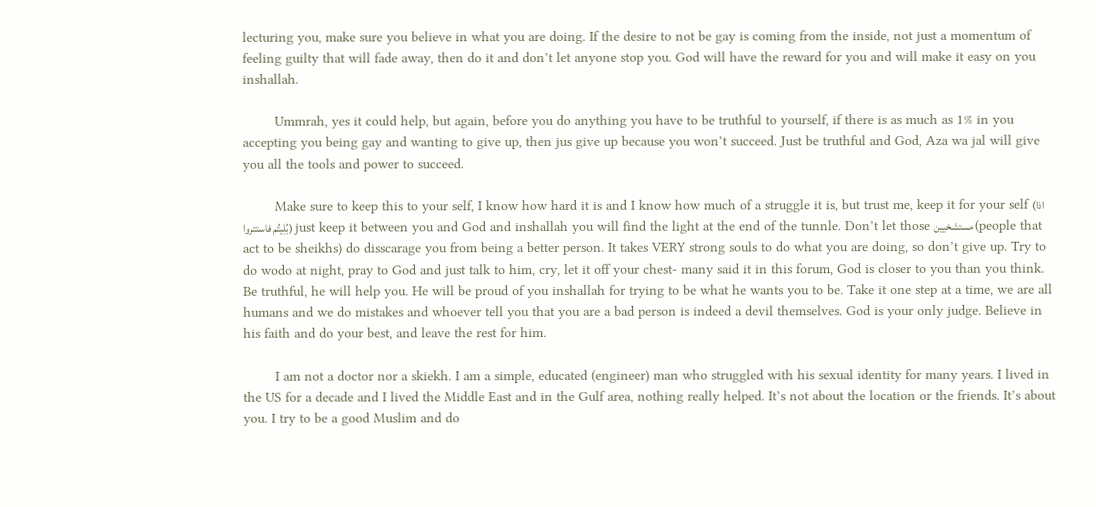lecturing you, make sure you believe in what you are doing. If the desire to not be gay is coming from the inside, not just a momentum of feeling guilty that will fade away, then do it and don’t let anyone stop you. God will have the reward for you and will make it easy on you inshallah.

        Ummrah, yes it could help, but again, before you do anything you have to be truthful to yourself, if there is as much as 1% in you accepting you being gay and wanting to give up, then jus give up because you won’t succeed. Just be truthful and God, Aza wa jal will give you all the tools and power to succeed.

        Make sure to keep this to your self, I know how hard it is and I know how much of a struggle it is, but trust me, keep it for your self (اذا بُلِيتُم فاستتروا) just keep it between you and God and inshallah you will find the light at the end of the tunnle. Don’t let those مستشخيين (people that act to be sheikhs) do disscarage you from being a better person. It takes VERY strong souls to do what you are doing, so don’t give up. Try to do wodo at night, pray to God and just talk to him, cry, let it off your chest- many said it in this forum, God is closer to you than you think. Be truthful, he will help you. He will be proud of you inshallah for trying to be what he wants you to be. Take it one step at a time, we are all humans and we do mistakes and whoever tell you that you are a bad person is indeed a devil themselves. God is your only judge. Believe in his faith and do your best, and leave the rest for him.

        I am not a doctor nor a skiekh. I am a simple, educated (engineer) man who struggled with his sexual identity for many years. I lived in the US for a decade and I lived the Middle East and in the Gulf area, nothing really helped. It’s not about the location or the friends. It’s about you. I try to be a good Muslim and do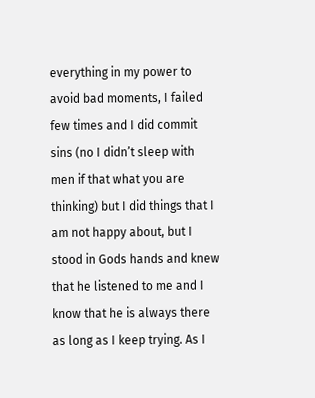everything in my power to avoid bad moments, I failed few times and I did commit sins (no I didn’t sleep with men if that what you are thinking) but I did things that I am not happy about, but I stood in Gods hands and knew that he listened to me and I know that he is always there as long as I keep trying. As I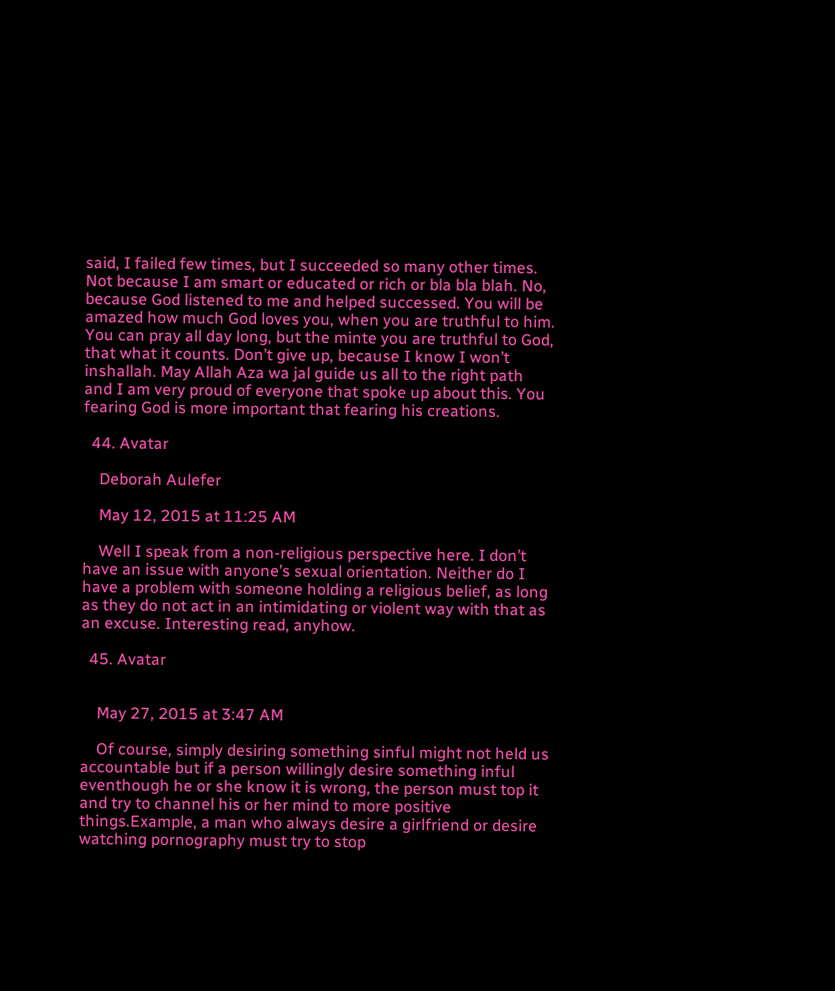said, I failed few times, but I succeeded so many other times. Not because I am smart or educated or rich or bla bla blah. No, because God listened to me and helped successed. You will be amazed how much God loves you, when you are truthful to him. You can pray all day long, but the minte you are truthful to God, that what it counts. Don’t give up, because I know I won’t inshallah. May Allah Aza wa jal guide us all to the right path and I am very proud of everyone that spoke up about this. You fearing God is more important that fearing his creations.

  44. Avatar

    Deborah Aulefer

    May 12, 2015 at 11:25 AM

    Well I speak from a non-religious perspective here. I don’t have an issue with anyone’s sexual orientation. Neither do I have a problem with someone holding a religious belief, as long as they do not act in an intimidating or violent way with that as an excuse. Interesting read, anyhow.

  45. Avatar


    May 27, 2015 at 3:47 AM

    Of course, simply desiring something sinful might not held us accountable but if a person willingly desire something inful eventhough he or she know it is wrong, the person must top it and try to channel his or her mind to more positive things.Example, a man who always desire a girlfriend or desire watching pornography must try to stop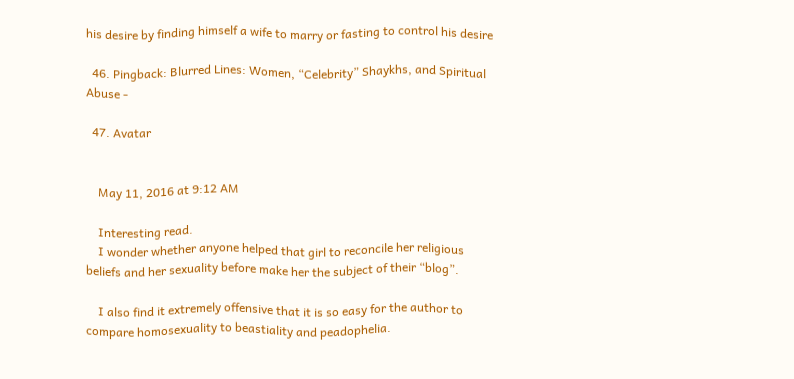his desire by finding himself a wife to marry or fasting to control his desire

  46. Pingback: Blurred Lines: Women, “Celebrity” Shaykhs, and Spiritual Abuse -

  47. Avatar


    May 11, 2016 at 9:12 AM

    Interesting read.
    I wonder whether anyone helped that girl to reconcile her religious beliefs and her sexuality before make her the subject of their “blog”.

    I also find it extremely offensive that it is so easy for the author to compare homosexuality to beastiality and peadophelia.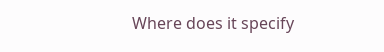Where does it specify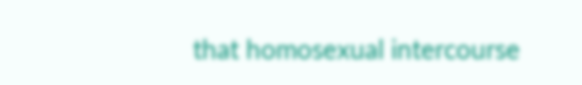that homosexual intercourse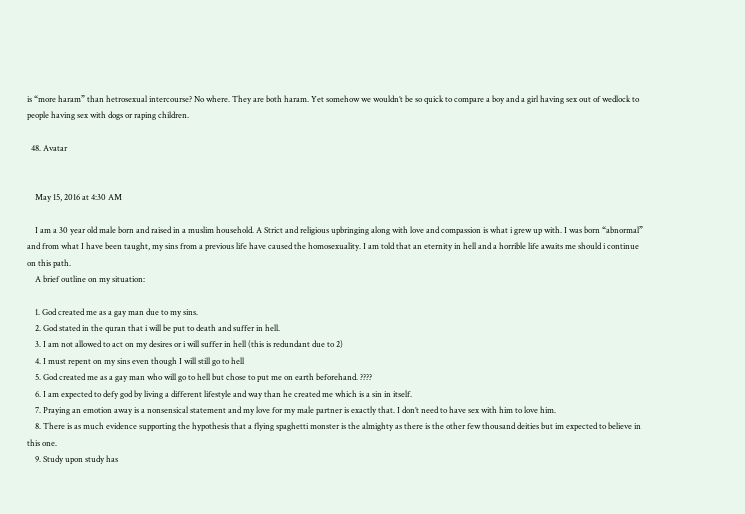is “more haram” than hetrosexual intercourse? No where. They are both haram. Yet somehow we wouldn’t be so quick to compare a boy and a girl having sex out of wedlock to people having sex with dogs or raping children.

  48. Avatar


    May 15, 2016 at 4:30 AM

    I am a 30 year old male born and raised in a muslim household. A Strict and religious upbringing along with love and compassion is what i grew up with. I was born “abnormal” and from what I have been taught, my sins from a previous life have caused the homosexuality. I am told that an eternity in hell and a horrible life awaits me should i continue on this path.
    A brief outline on my situation:

    1. God created me as a gay man due to my sins.
    2. God stated in the quran that i will be put to death and suffer in hell.
    3. I am not allowed to act on my desires or i will suffer in hell (this is redundant due to 2)
    4. I must repent on my sins even though I will still go to hell
    5. God created me as a gay man who will go to hell but chose to put me on earth beforehand. ????
    6. I am expected to defy god by living a different lifestyle and way than he created me which is a sin in itself.
    7. Praying an emotion away is a nonsensical statement and my love for my male partner is exactly that. I don’t need to have sex with him to love him.
    8. There is as much evidence supporting the hypothesis that a flying spaghetti monster is the almighty as there is the other few thousand deities but im expected to believe in this one.
    9. Study upon study has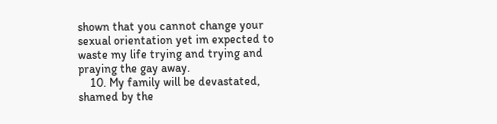shown that you cannot change your sexual orientation yet im expected to waste my life trying and trying and praying the gay away.
    10. My family will be devastated, shamed by the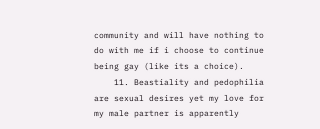community and will have nothing to do with me if i choose to continue being gay (like its a choice).
    11. Beastiality and pedophilia are sexual desires yet my love for my male partner is apparently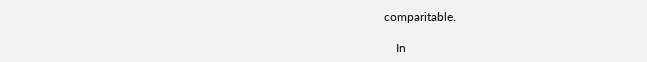comparitable.

    In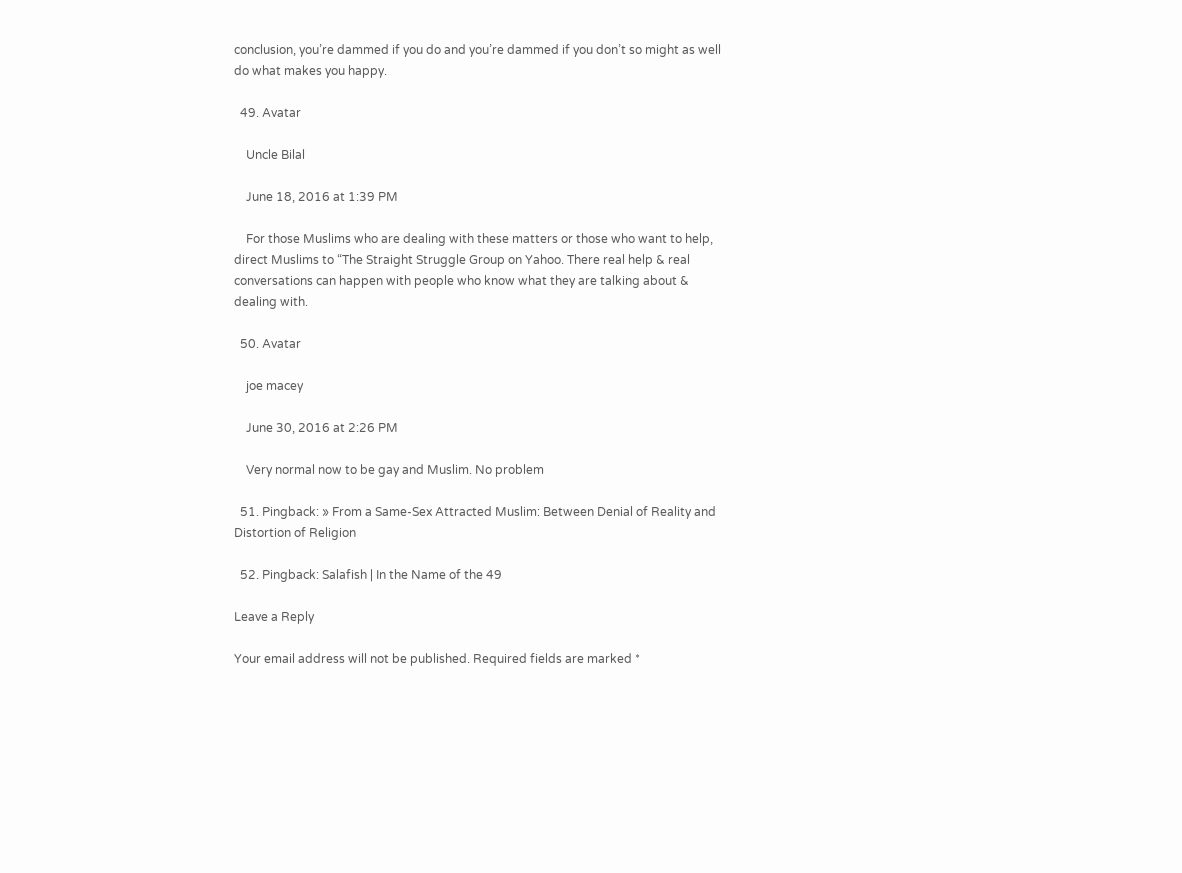conclusion, you’re dammed if you do and you’re dammed if you don’t so might as well do what makes you happy.

  49. Avatar

    Uncle Bilal

    June 18, 2016 at 1:39 PM

    For those Muslims who are dealing with these matters or those who want to help, direct Muslims to “The Straight Struggle Group on Yahoo. There real help & real conversations can happen with people who know what they are talking about & dealing with.

  50. Avatar

    joe macey

    June 30, 2016 at 2:26 PM

    Very normal now to be gay and Muslim. No problem

  51. Pingback: » From a Same-Sex Attracted Muslim: Between Denial of Reality and Distortion of Religion

  52. Pingback: Salafish | In the Name of the 49

Leave a Reply

Your email address will not be published. Required fields are marked *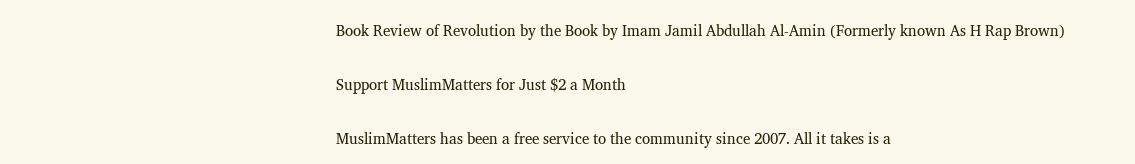Book Review of Revolution by the Book by Imam Jamil Abdullah Al-Amin (Formerly known As H Rap Brown)

Support MuslimMatters for Just $2 a Month

MuslimMatters has been a free service to the community since 2007. All it takes is a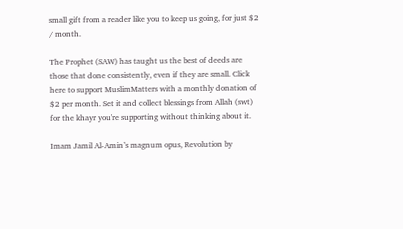small gift from a reader like you to keep us going, for just $2 / month.

The Prophet (SAW) has taught us the best of deeds are those that done consistently, even if they are small. Click here to support MuslimMatters with a monthly donation of $2 per month. Set it and collect blessings from Allah (swt) for the khayr you're supporting without thinking about it.

Imam Jamil Al-Amin’s magnum opus, Revolution by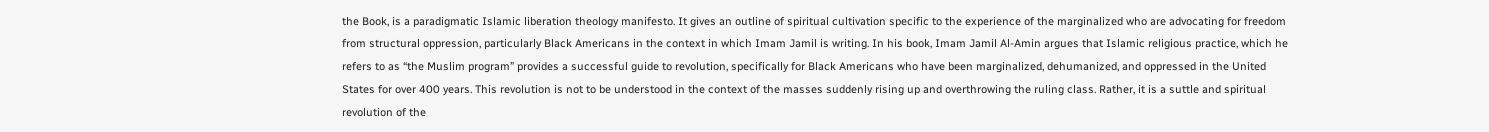the Book, is a paradigmatic Islamic liberation theology manifesto. It gives an outline of spiritual cultivation specific to the experience of the marginalized who are advocating for freedom from structural oppression, particularly Black Americans in the context in which Imam Jamil is writing. In his book, Imam Jamil Al-Amin argues that Islamic religious practice, which he refers to as “the Muslim program” provides a successful guide to revolution, specifically for Black Americans who have been marginalized, dehumanized, and oppressed in the United States for over 400 years. This revolution is not to be understood in the context of the masses suddenly rising up and overthrowing the ruling class. Rather, it is a suttle and spiritual revolution of the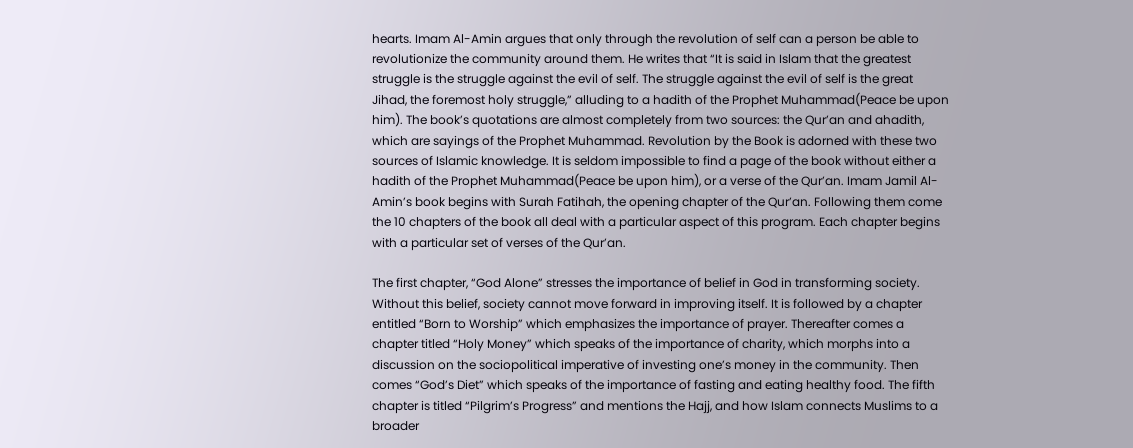hearts. Imam Al-Amin argues that only through the revolution of self can a person be able to revolutionize the community around them. He writes that “It is said in Islam that the greatest struggle is the struggle against the evil of self. The struggle against the evil of self is the great Jihad, the foremost holy struggle,” alluding to a hadith of the Prophet Muhammad(Peace be upon him). The book’s quotations are almost completely from two sources: the Qur’an and ahadith, which are sayings of the Prophet Muhammad. Revolution by the Book is adorned with these two sources of Islamic knowledge. It is seldom impossible to find a page of the book without either a hadith of the Prophet Muhammad(Peace be upon him), or a verse of the Qur’an. Imam Jamil Al-Amin’s book begins with Surah Fatihah, the opening chapter of the Qur’an. Following them come the 10 chapters of the book all deal with a particular aspect of this program. Each chapter begins with a particular set of verses of the Qur’an.

The first chapter, “God Alone” stresses the importance of belief in God in transforming society. Without this belief, society cannot move forward in improving itself. It is followed by a chapter entitled “Born to Worship” which emphasizes the importance of prayer. Thereafter comes a chapter titled “Holy Money” which speaks of the importance of charity, which morphs into a discussion on the sociopolitical imperative of investing one’s money in the community. Then comes “God’s Diet” which speaks of the importance of fasting and eating healthy food. The fifth chapter is titled “Pilgrim’s Progress” and mentions the Hajj, and how Islam connects Muslims to a broader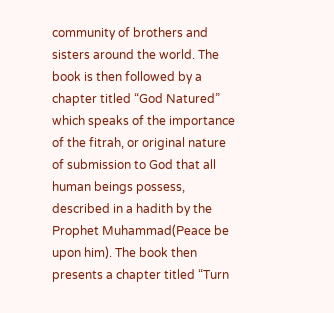community of brothers and sisters around the world. The book is then followed by a chapter titled “God Natured” which speaks of the importance of the fitrah, or original nature of submission to God that all human beings possess, described in a hadith by the Prophet Muhammad(Peace be upon him). The book then presents a chapter titled “Turn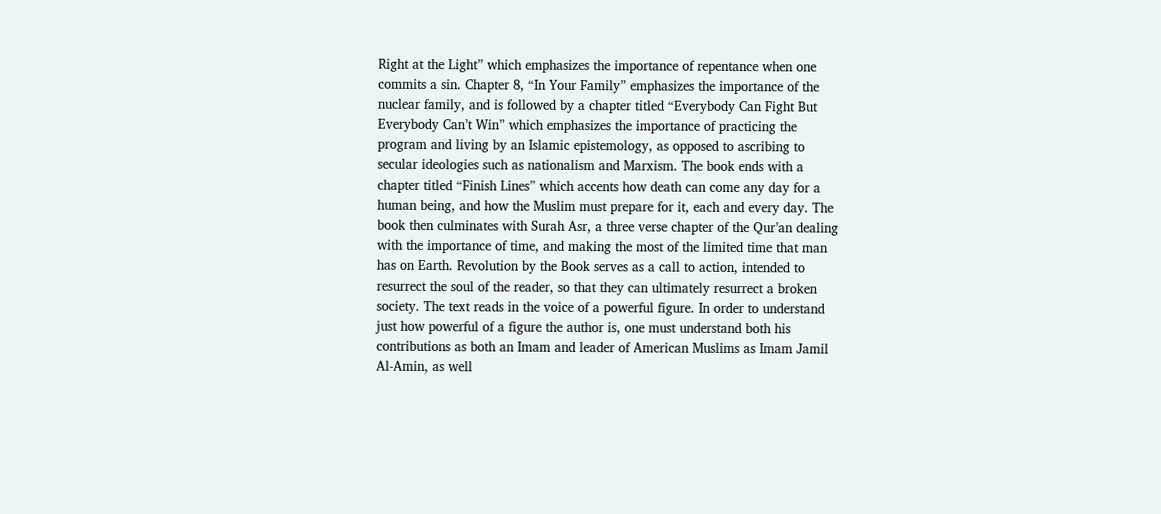Right at the Light” which emphasizes the importance of repentance when one commits a sin. Chapter 8, “In Your Family” emphasizes the importance of the nuclear family, and is followed by a chapter titled “Everybody Can Fight But Everybody Can’t Win” which emphasizes the importance of practicing the program and living by an Islamic epistemology, as opposed to ascribing to secular ideologies such as nationalism and Marxism. The book ends with a chapter titled “Finish Lines” which accents how death can come any day for a human being, and how the Muslim must prepare for it, each and every day. The book then culminates with Surah Asr, a three verse chapter of the Qur’an dealing with the importance of time, and making the most of the limited time that man has on Earth. Revolution by the Book serves as a call to action, intended to resurrect the soul of the reader, so that they can ultimately resurrect a broken society. The text reads in the voice of a powerful figure. In order to understand just how powerful of a figure the author is, one must understand both his contributions as both an Imam and leader of American Muslims as Imam Jamil Al-Amin, as well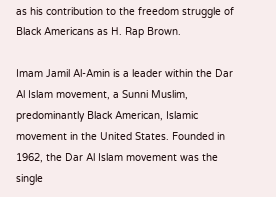as his contribution to the freedom struggle of Black Americans as H. Rap Brown.

Imam Jamil Al-Amin is a leader within the Dar Al Islam movement, a Sunni Muslim, predominantly Black American, Islamic movement in the United States. Founded in 1962, the Dar Al Islam movement was the single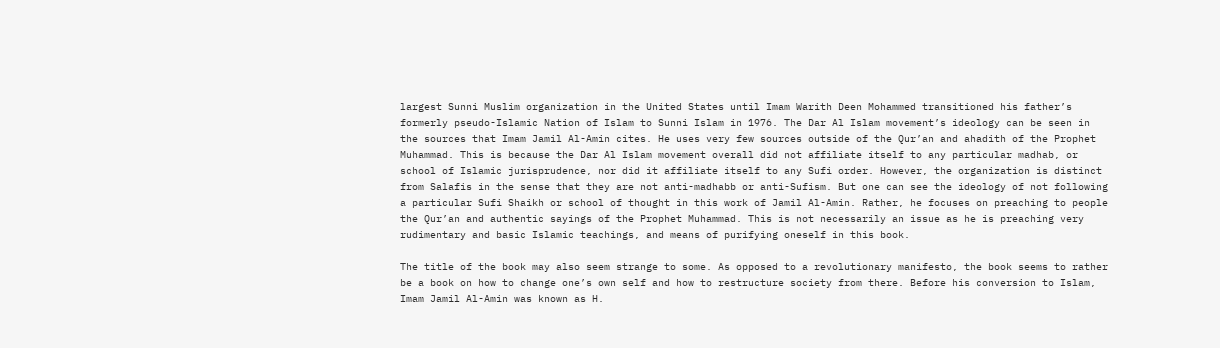largest Sunni Muslim organization in the United States until Imam Warith Deen Mohammed transitioned his father’s formerly pseudo-Islamic Nation of Islam to Sunni Islam in 1976. The Dar Al Islam movement’s ideology can be seen in the sources that Imam Jamil Al-Amin cites. He uses very few sources outside of the Qur’an and ahadith of the Prophet Muhammad. This is because the Dar Al Islam movement overall did not affiliate itself to any particular madhab, or school of Islamic jurisprudence, nor did it affiliate itself to any Sufi order. However, the organization is distinct from Salafis in the sense that they are not anti-madhabb or anti-Sufism. But one can see the ideology of not following a particular Sufi Shaikh or school of thought in this work of Jamil Al-Amin. Rather, he focuses on preaching to people the Qur’an and authentic sayings of the Prophet Muhammad. This is not necessarily an issue as he is preaching very rudimentary and basic Islamic teachings, and means of purifying oneself in this book.

The title of the book may also seem strange to some. As opposed to a revolutionary manifesto, the book seems to rather be a book on how to change one’s own self and how to restructure society from there. Before his conversion to Islam, Imam Jamil Al-Amin was known as H.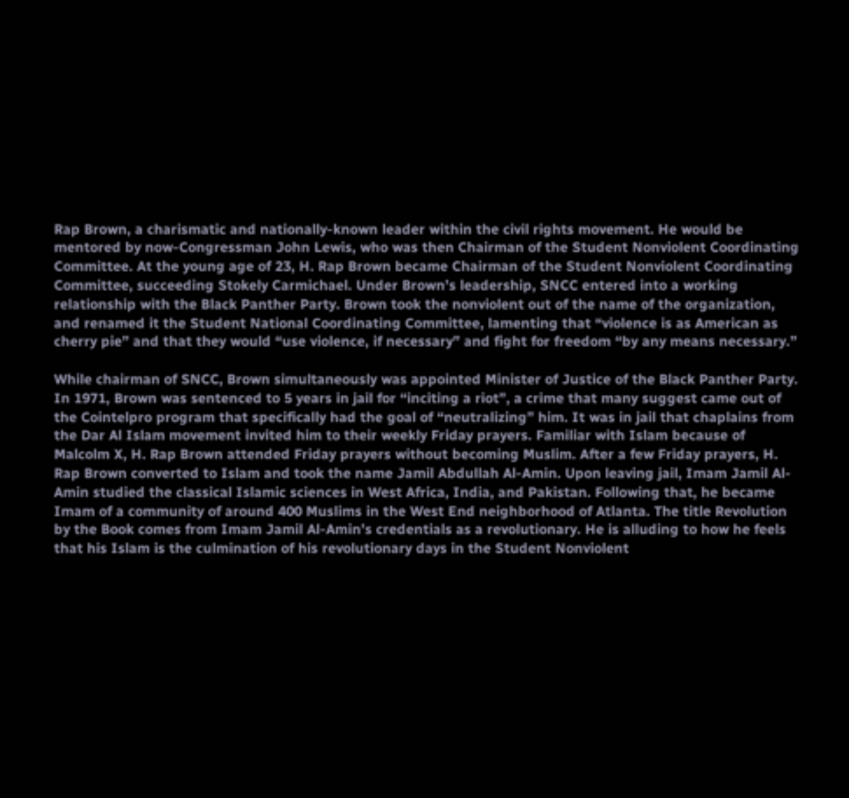Rap Brown, a charismatic and nationally-known leader within the civil rights movement. He would be mentored by now-Congressman John Lewis, who was then Chairman of the Student Nonviolent Coordinating Committee. At the young age of 23, H. Rap Brown became Chairman of the Student Nonviolent Coordinating Committee, succeeding Stokely Carmichael. Under Brown’s leadership, SNCC entered into a working relationship with the Black Panther Party. Brown took the nonviolent out of the name of the organization, and renamed it the Student National Coordinating Committee, lamenting that “violence is as American as cherry pie” and that they would “use violence, if necessary” and fight for freedom “by any means necessary.”

While chairman of SNCC, Brown simultaneously was appointed Minister of Justice of the Black Panther Party. In 1971, Brown was sentenced to 5 years in jail for “inciting a riot”, a crime that many suggest came out of the Cointelpro program that specifically had the goal of “neutralizing” him. It was in jail that chaplains from the Dar Al Islam movement invited him to their weekly Friday prayers. Familiar with Islam because of Malcolm X, H. Rap Brown attended Friday prayers without becoming Muslim. After a few Friday prayers, H. Rap Brown converted to Islam and took the name Jamil Abdullah Al-Amin. Upon leaving jail, Imam Jamil Al-Amin studied the classical Islamic sciences in West Africa, India, and Pakistan. Following that, he became Imam of a community of around 400 Muslims in the West End neighborhood of Atlanta. The title Revolution by the Book comes from Imam Jamil Al-Amin’s credentials as a revolutionary. He is alluding to how he feels that his Islam is the culmination of his revolutionary days in the Student Nonviolent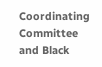Coordinating Committee and Black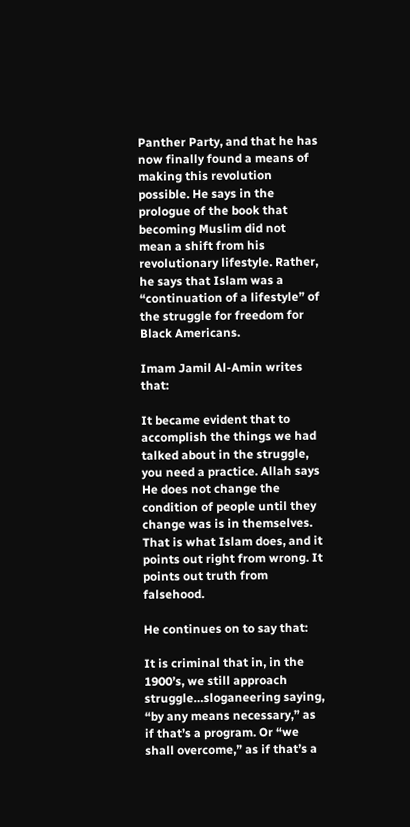Panther Party, and that he has now finally found a means of making this revolution possible. He says in the prologue of the book that becoming Muslim did not mean a shift from his revolutionary lifestyle. Rather, he says that Islam was a “continuation of a lifestyle” of the struggle for freedom for Black Americans.

Imam Jamil Al-Amin writes that:

It became evident that to accomplish the things we had talked about in the struggle, you need a practice. Allah says He does not change the condition of people until they change was is in themselves. That is what Islam does, and it points out right from wrong. It points out truth from falsehood.

He continues on to say that:

It is criminal that in, in the 1900’s, we still approach struggle…sloganeering saying, “by any means necessary,” as if that’s a program. Or “we shall overcome,” as if that’s a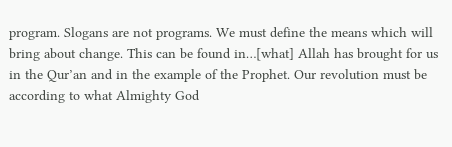program. Slogans are not programs. We must define the means which will bring about change. This can be found in…[what] Allah has brought for us in the Qur’an and in the example of the Prophet. Our revolution must be according to what Almighty God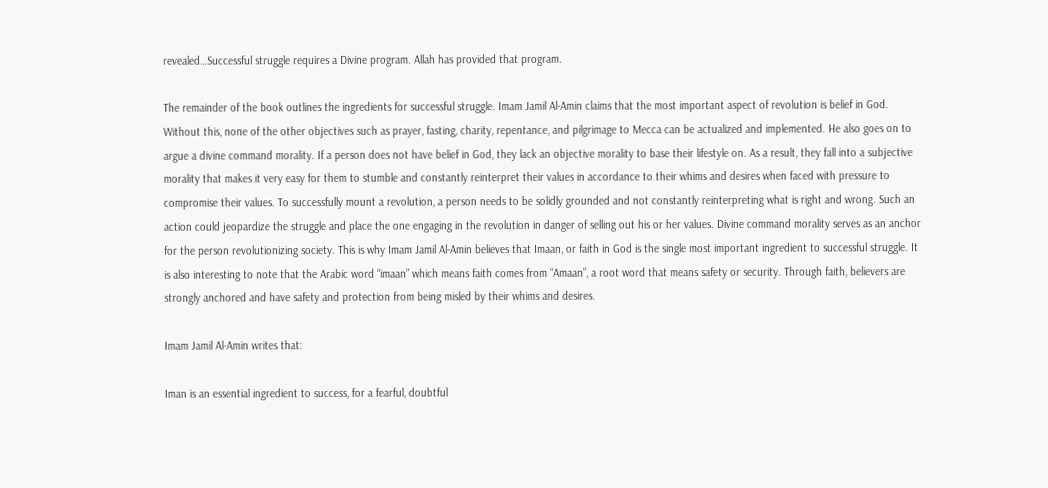revealed…Successful struggle requires a Divine program. Allah has provided that program.

The remainder of the book outlines the ingredients for successful struggle. Imam Jamil Al-Amin claims that the most important aspect of revolution is belief in God. Without this, none of the other objectives such as prayer, fasting, charity, repentance, and pilgrimage to Mecca can be actualized and implemented. He also goes on to argue a divine command morality. If a person does not have belief in God, they lack an objective morality to base their lifestyle on. As a result, they fall into a subjective morality that makes it very easy for them to stumble and constantly reinterpret their values in accordance to their whims and desires when faced with pressure to compromise their values. To successfully mount a revolution, a person needs to be solidly grounded and not constantly reinterpreting what is right and wrong. Such an action could jeopardize the struggle and place the one engaging in the revolution in danger of selling out his or her values. Divine command morality serves as an anchor for the person revolutionizing society. This is why Imam Jamil Al-Amin believes that Imaan, or faith in God is the single most important ingredient to successful struggle. It is also interesting to note that the Arabic word “imaan” which means faith comes from “Amaan”, a root word that means safety or security. Through faith, believers are strongly anchored and have safety and protection from being misled by their whims and desires.

Imam Jamil Al-Amin writes that:

Iman is an essential ingredient to success, for a fearful, doubtful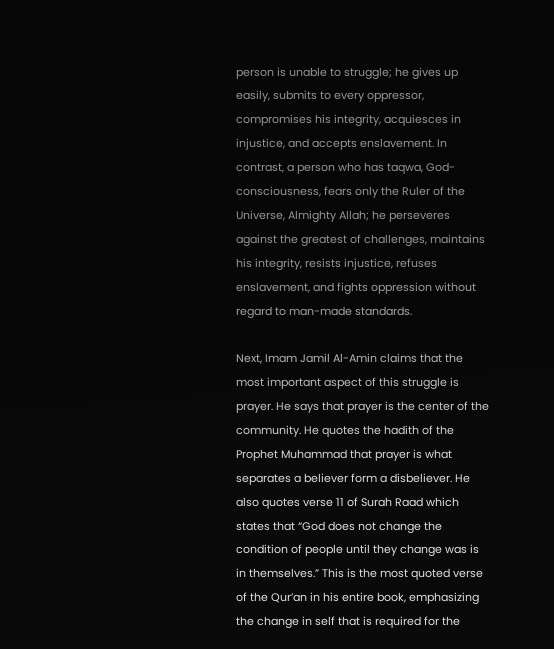person is unable to struggle; he gives up easily, submits to every oppressor, compromises his integrity, acquiesces in injustice, and accepts enslavement. In contrast, a person who has taqwa, God-consciousness, fears only the Ruler of the Universe, Almighty Allah; he perseveres against the greatest of challenges, maintains his integrity, resists injustice, refuses enslavement, and fights oppression without regard to man-made standards.

Next, Imam Jamil Al-Amin claims that the most important aspect of this struggle is prayer. He says that prayer is the center of the community. He quotes the hadith of the Prophet Muhammad that prayer is what separates a believer form a disbeliever. He also quotes verse 11 of Surah Raad which states that “God does not change the condition of people until they change was is in themselves.” This is the most quoted verse of the Qur’an in his entire book, emphasizing the change in self that is required for the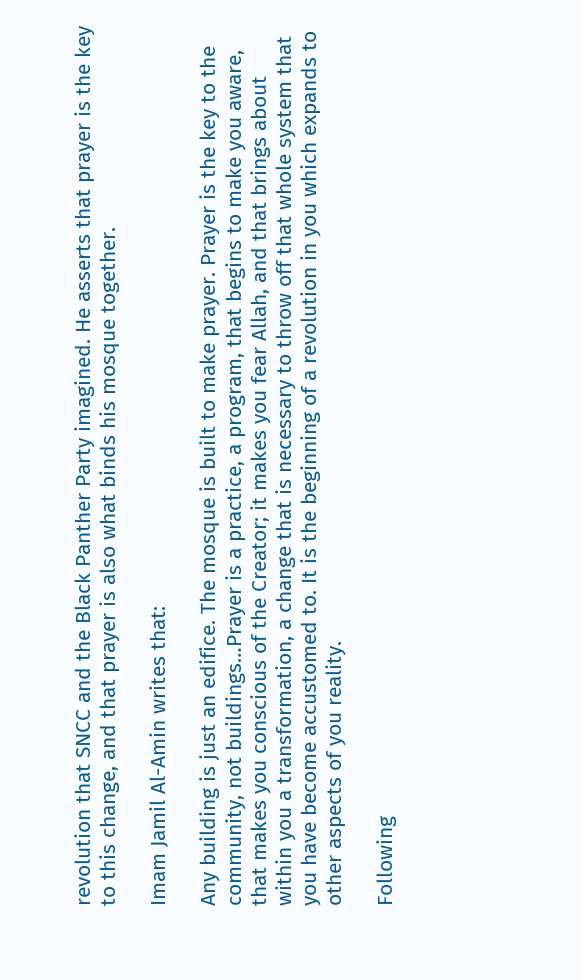revolution that SNCC and the Black Panther Party imagined. He asserts that prayer is the key to this change, and that prayer is also what binds his mosque together.

Imam Jamil Al-Amin writes that:

Any building is just an edifice. The mosque is built to make prayer. Prayer is the key to the community, not buildings…Prayer is a practice, a program, that begins to make you aware, that makes you conscious of the Creator; it makes you fear Allah, and that brings about within you a transformation, a change that is necessary to throw off that whole system that you have become accustomed to. It is the beginning of a revolution in you which expands to other aspects of you reality.

Following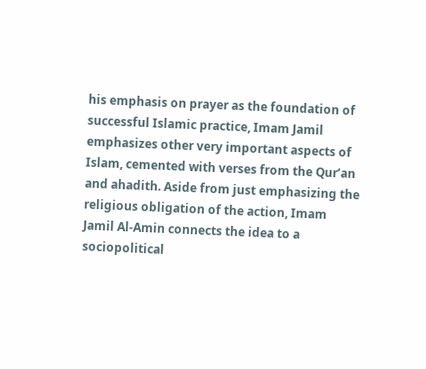his emphasis on prayer as the foundation of successful Islamic practice, Imam Jamil emphasizes other very important aspects of Islam, cemented with verses from the Qur’an and ahadith. Aside from just emphasizing the religious obligation of the action, Imam Jamil Al-Amin connects the idea to a sociopolitical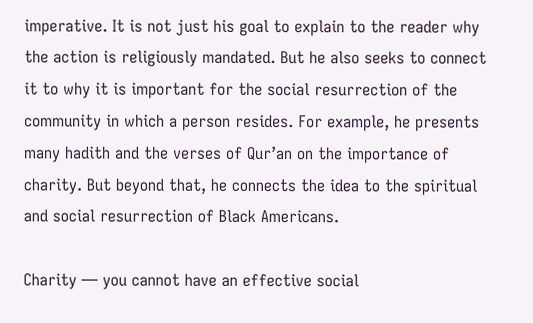imperative. It is not just his goal to explain to the reader why the action is religiously mandated. But he also seeks to connect it to why it is important for the social resurrection of the community in which a person resides. For example, he presents many hadith and the verses of Qur’an on the importance of charity. But beyond that, he connects the idea to the spiritual and social resurrection of Black Americans.

Charity — you cannot have an effective social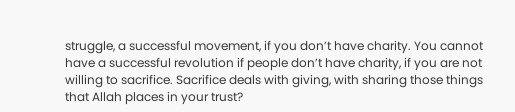struggle, a successful movement, if you don’t have charity. You cannot have a successful revolution if people don’t have charity, if you are not willing to sacrifice. Sacrifice deals with giving, with sharing those things that Allah places in your trust?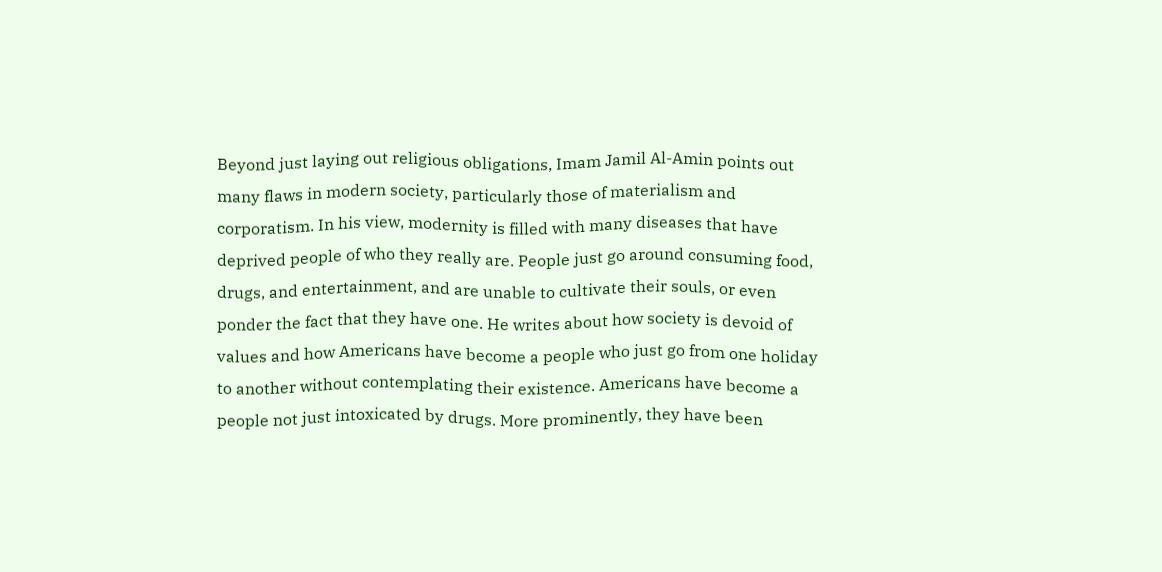Beyond just laying out religious obligations, Imam Jamil Al-Amin points out many flaws in modern society, particularly those of materialism and corporatism. In his view, modernity is filled with many diseases that have deprived people of who they really are. People just go around consuming food, drugs, and entertainment, and are unable to cultivate their souls, or even ponder the fact that they have one. He writes about how society is devoid of values and how Americans have become a people who just go from one holiday to another without contemplating their existence. Americans have become a people not just intoxicated by drugs. More prominently, they have been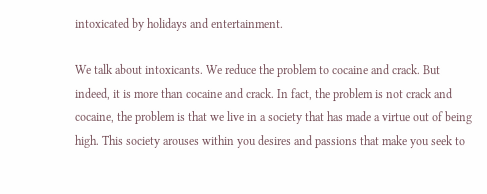intoxicated by holidays and entertainment.

We talk about intoxicants. We reduce the problem to cocaine and crack. But indeed, it is more than cocaine and crack. In fact, the problem is not crack and cocaine, the problem is that we live in a society that has made a virtue out of being high. This society arouses within you desires and passions that make you seek to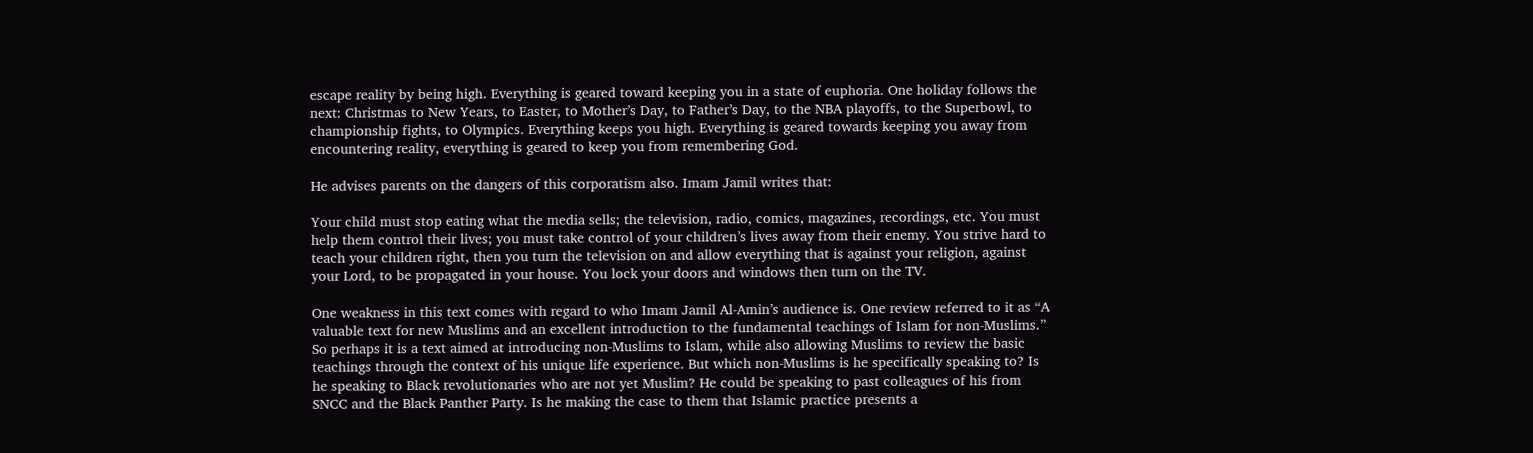escape reality by being high. Everything is geared toward keeping you in a state of euphoria. One holiday follows the next: Christmas to New Years, to Easter, to Mother’s Day, to Father’s Day, to the NBA playoffs, to the Superbowl, to championship fights, to Olympics. Everything keeps you high. Everything is geared towards keeping you away from encountering reality, everything is geared to keep you from remembering God.

He advises parents on the dangers of this corporatism also. Imam Jamil writes that:

Your child must stop eating what the media sells; the television, radio, comics, magazines, recordings, etc. You must help them control their lives; you must take control of your children’s lives away from their enemy. You strive hard to teach your children right, then you turn the television on and allow everything that is against your religion, against your Lord, to be propagated in your house. You lock your doors and windows then turn on the TV.

One weakness in this text comes with regard to who Imam Jamil Al-Amin’s audience is. One review referred to it as “A valuable text for new Muslims and an excellent introduction to the fundamental teachings of Islam for non-Muslims.” So perhaps it is a text aimed at introducing non-Muslims to Islam, while also allowing Muslims to review the basic teachings through the context of his unique life experience. But which non-Muslims is he specifically speaking to? Is he speaking to Black revolutionaries who are not yet Muslim? He could be speaking to past colleagues of his from SNCC and the Black Panther Party. Is he making the case to them that Islamic practice presents a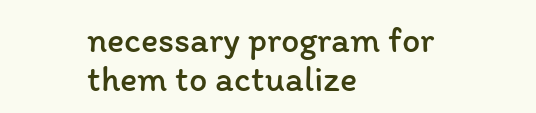necessary program for them to actualize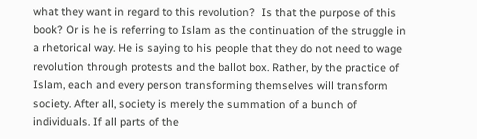what they want in regard to this revolution?  Is that the purpose of this book? Or is he is referring to Islam as the continuation of the struggle in a rhetorical way. He is saying to his people that they do not need to wage revolution through protests and the ballot box. Rather, by the practice of Islam, each and every person transforming themselves will transform society. After all, society is merely the summation of a bunch of individuals. If all parts of the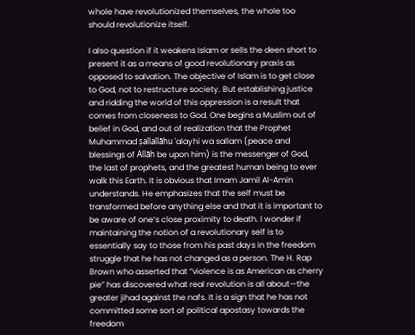whole have revolutionized themselves, the whole too should revolutionize itself.

I also question if it weakens Islam or sells the deen short to present it as a means of good revolutionary praxis as opposed to salvation. The objective of Islam is to get close to God, not to restructure society. But establishing justice and ridding the world of this oppression is a result that comes from closeness to God. One begins a Muslim out of belief in God, and out of realization that the Prophet Muhammad ṣallallāhu 'alayhi wa sallam (peace and blessings of Allāh be upon him) is the messenger of God, the last of prophets, and the greatest human being to ever walk this Earth. It is obvious that Imam Jamil Al-Amin understands. He emphasizes that the self must be transformed before anything else and that it is important to be aware of one’s close proximity to death. I wonder if maintaining the notion of a revolutionary self is to essentially say to those from his past days in the freedom struggle that he has not changed as a person. The H. Rap Brown who asserted that “violence is as American as cherry pie” has discovered what real revolution is all about—the greater jihad against the nafs. It is a sign that he has not committed some sort of political apostasy towards the freedom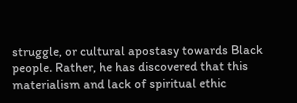struggle, or cultural apostasy towards Black people. Rather, he has discovered that this materialism and lack of spiritual ethic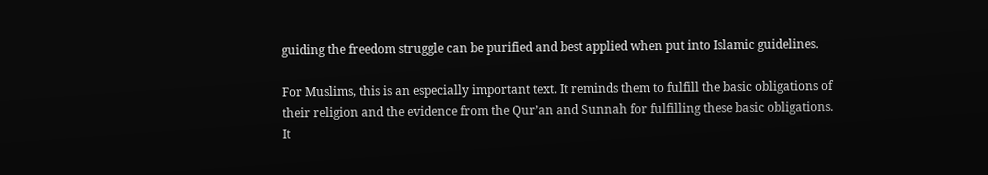guiding the freedom struggle can be purified and best applied when put into Islamic guidelines.

For Muslims, this is an especially important text. It reminds them to fulfill the basic obligations of their religion and the evidence from the Qur’an and Sunnah for fulfilling these basic obligations. It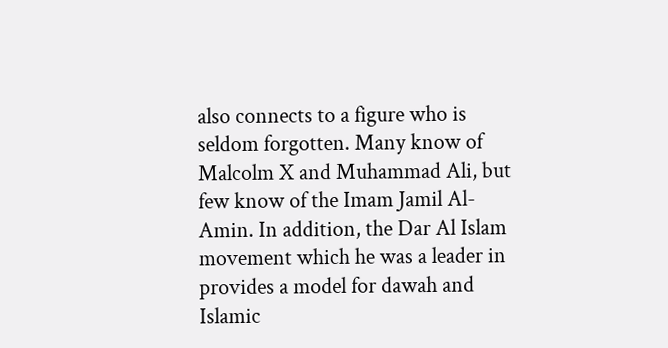also connects to a figure who is seldom forgotten. Many know of Malcolm X and Muhammad Ali, but few know of the Imam Jamil Al-Amin. In addition, the Dar Al Islam movement which he was a leader in provides a model for dawah and Islamic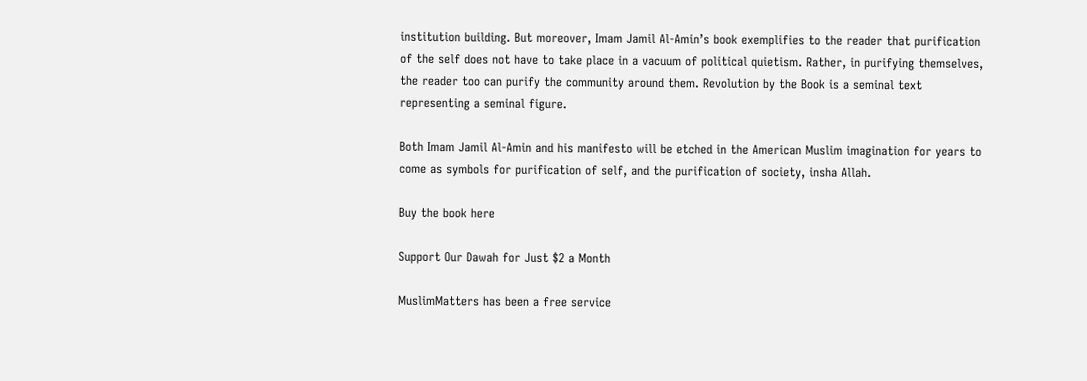institution building. But moreover, Imam Jamil Al-Amin’s book exemplifies to the reader that purification of the self does not have to take place in a vacuum of political quietism. Rather, in purifying themselves, the reader too can purify the community around them. Revolution by the Book is a seminal text representing a seminal figure.

Both Imam Jamil Al-Amin and his manifesto will be etched in the American Muslim imagination for years to come as symbols for purification of self, and the purification of society, insha Allah.

Buy the book here

Support Our Dawah for Just $2 a Month

MuslimMatters has been a free service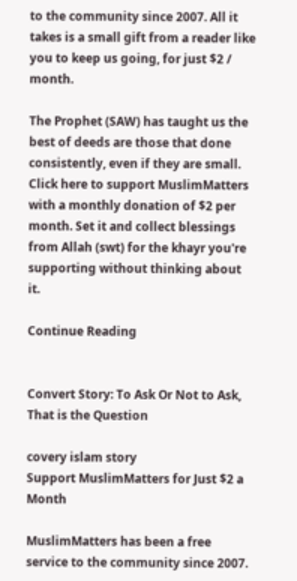to the community since 2007. All it takes is a small gift from a reader like you to keep us going, for just $2 / month.

The Prophet (SAW) has taught us the best of deeds are those that done consistently, even if they are small. Click here to support MuslimMatters with a monthly donation of $2 per month. Set it and collect blessings from Allah (swt) for the khayr you're supporting without thinking about it.

Continue Reading


Convert Story: To Ask Or Not to Ask, That is the Question

covery islam story
Support MuslimMatters for Just $2 a Month

MuslimMatters has been a free service to the community since 2007.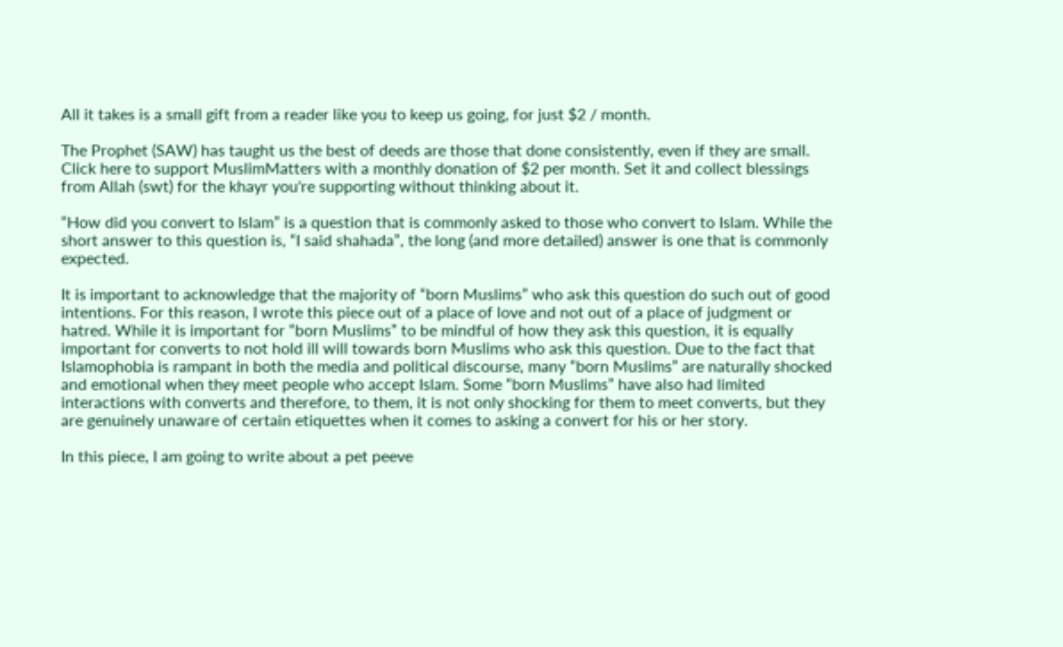All it takes is a small gift from a reader like you to keep us going, for just $2 / month.

The Prophet (SAW) has taught us the best of deeds are those that done consistently, even if they are small. Click here to support MuslimMatters with a monthly donation of $2 per month. Set it and collect blessings from Allah (swt) for the khayr you're supporting without thinking about it.

“How did you convert to Islam” is a question that is commonly asked to those who convert to Islam. While the short answer to this question is, “I said shahada”, the long (and more detailed) answer is one that is commonly expected.

It is important to acknowledge that the majority of “born Muslims” who ask this question do such out of good intentions. For this reason, I wrote this piece out of a place of love and not out of a place of judgment or hatred. While it is important for “born Muslims” to be mindful of how they ask this question, it is equally important for converts to not hold ill will towards born Muslims who ask this question. Due to the fact that Islamophobia is rampant in both the media and political discourse, many “born Muslims” are naturally shocked and emotional when they meet people who accept Islam. Some “born Muslims” have also had limited interactions with converts and therefore, to them, it is not only shocking for them to meet converts, but they are genuinely unaware of certain etiquettes when it comes to asking a convert for his or her story.

In this piece, I am going to write about a pet peeve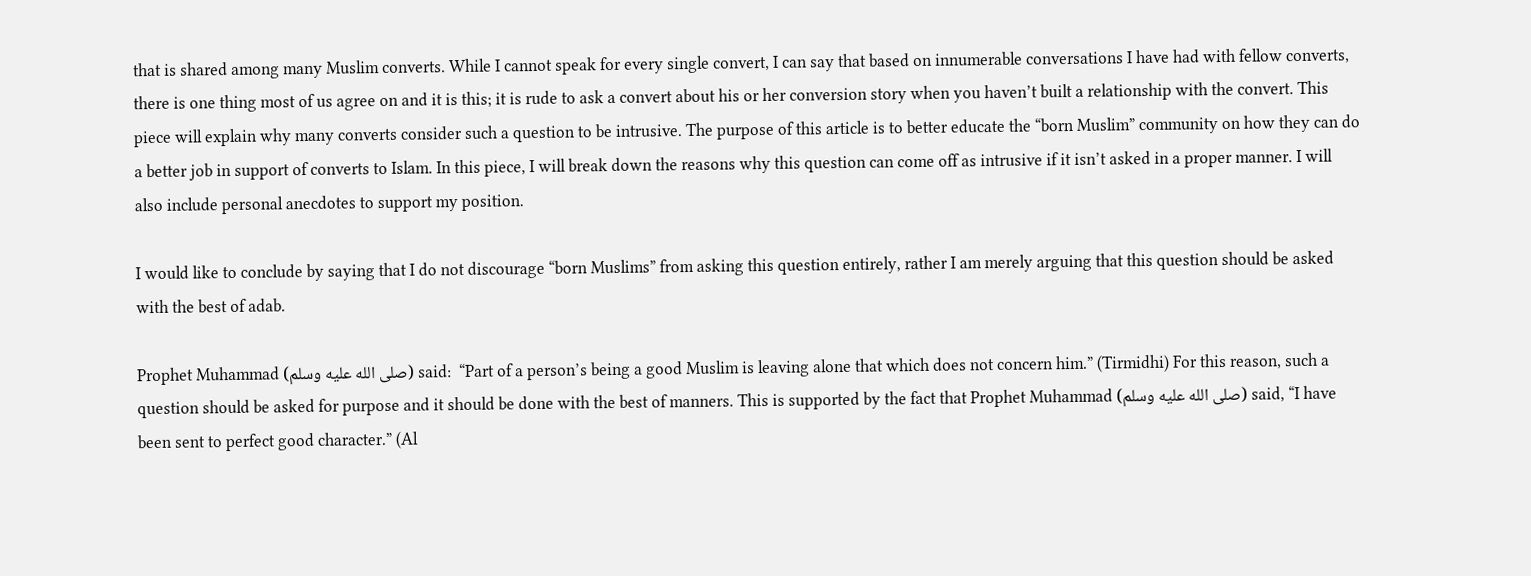that is shared among many Muslim converts. While I cannot speak for every single convert, I can say that based on innumerable conversations I have had with fellow converts, there is one thing most of us agree on and it is this; it is rude to ask a convert about his or her conversion story when you haven’t built a relationship with the convert. This piece will explain why many converts consider such a question to be intrusive. The purpose of this article is to better educate the “born Muslim” community on how they can do a better job in support of converts to Islam. In this piece, I will break down the reasons why this question can come off as intrusive if it isn’t asked in a proper manner. I will also include personal anecdotes to support my position.

I would like to conclude by saying that I do not discourage “born Muslims” from asking this question entirely, rather I am merely arguing that this question should be asked with the best of adab.

Prophet Muhammad (صلى الله عليه وسلم) said:  “Part of a person’s being a good Muslim is leaving alone that which does not concern him.” (Tirmidhi) For this reason, such a question should be asked for purpose and it should be done with the best of manners. This is supported by the fact that Prophet Muhammad (صلى الله عليه وسلم) said, “I have been sent to perfect good character.” (Al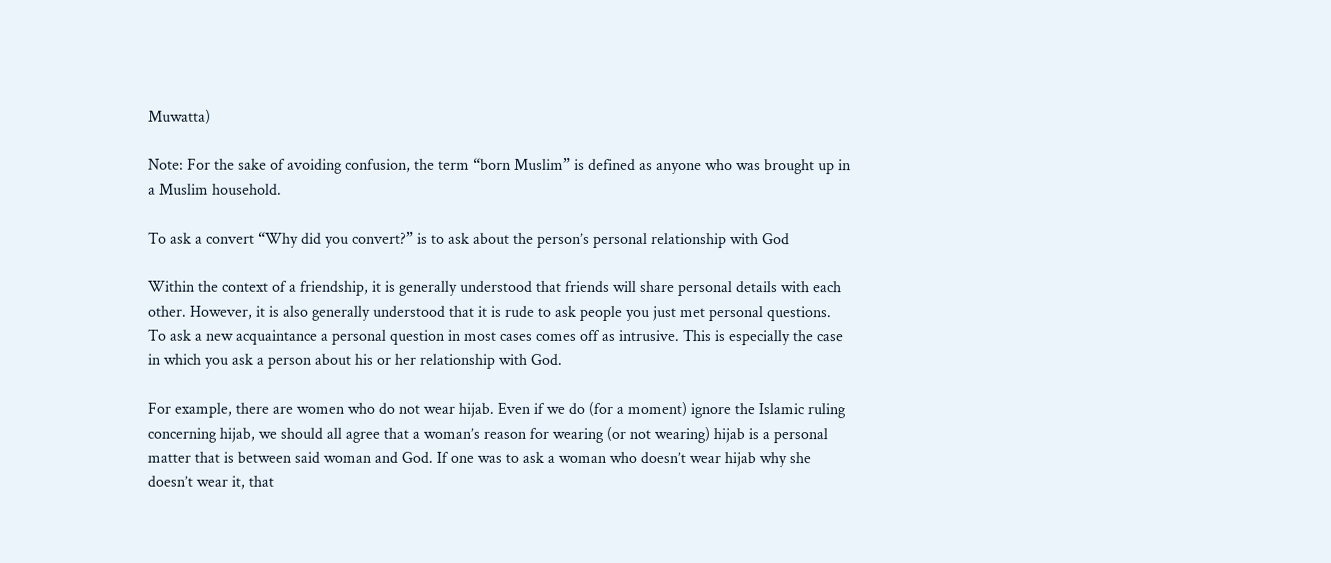Muwatta)

Note: For the sake of avoiding confusion, the term “born Muslim” is defined as anyone who was brought up in a Muslim household.

To ask a convert “Why did you convert?” is to ask about the person’s personal relationship with God

Within the context of a friendship, it is generally understood that friends will share personal details with each other. However, it is also generally understood that it is rude to ask people you just met personal questions. To ask a new acquaintance a personal question in most cases comes off as intrusive. This is especially the case in which you ask a person about his or her relationship with God.

For example, there are women who do not wear hijab. Even if we do (for a moment) ignore the Islamic ruling concerning hijab, we should all agree that a woman’s reason for wearing (or not wearing) hijab is a personal matter that is between said woman and God. If one was to ask a woman who doesn’t wear hijab why she doesn’t wear it, that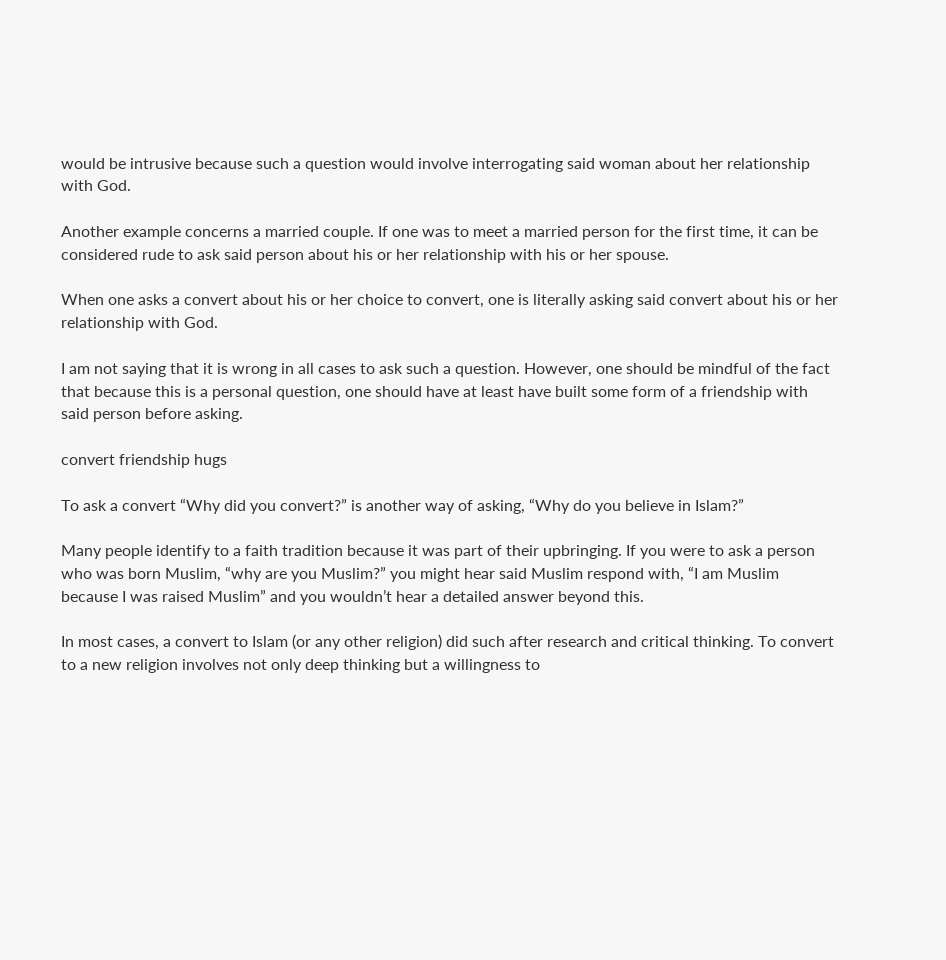would be intrusive because such a question would involve interrogating said woman about her relationship with God.

Another example concerns a married couple. If one was to meet a married person for the first time, it can be considered rude to ask said person about his or her relationship with his or her spouse.

When one asks a convert about his or her choice to convert, one is literally asking said convert about his or her relationship with God.

I am not saying that it is wrong in all cases to ask such a question. However, one should be mindful of the fact that because this is a personal question, one should have at least have built some form of a friendship with said person before asking.

convert friendship hugs

To ask a convert “Why did you convert?” is another way of asking, “Why do you believe in Islam?”

Many people identify to a faith tradition because it was part of their upbringing. If you were to ask a person who was born Muslim, “why are you Muslim?” you might hear said Muslim respond with, “I am Muslim because I was raised Muslim” and you wouldn’t hear a detailed answer beyond this.

In most cases, a convert to Islam (or any other religion) did such after research and critical thinking. To convert to a new religion involves not only deep thinking but a willingness to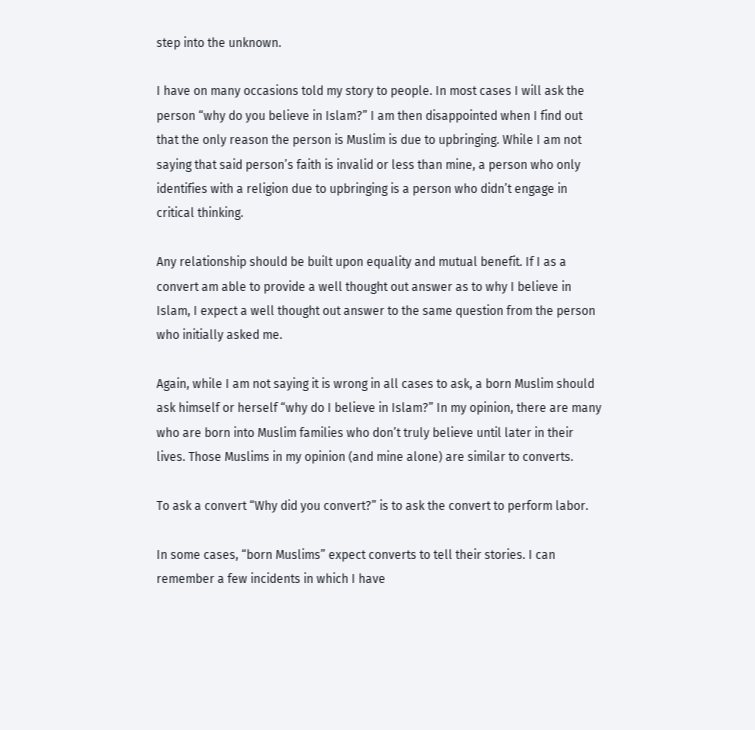step into the unknown.

I have on many occasions told my story to people. In most cases I will ask the person “why do you believe in Islam?” I am then disappointed when I find out that the only reason the person is Muslim is due to upbringing. While I am not saying that said person’s faith is invalid or less than mine, a person who only identifies with a religion due to upbringing is a person who didn’t engage in critical thinking.

Any relationship should be built upon equality and mutual benefit. If I as a convert am able to provide a well thought out answer as to why I believe in Islam, I expect a well thought out answer to the same question from the person who initially asked me.

Again, while I am not saying it is wrong in all cases to ask, a born Muslim should ask himself or herself “why do I believe in Islam?” In my opinion, there are many who are born into Muslim families who don’t truly believe until later in their lives. Those Muslims in my opinion (and mine alone) are similar to converts.

To ask a convert “Why did you convert?” is to ask the convert to perform labor.

In some cases, “born Muslims” expect converts to tell their stories. I can remember a few incidents in which I have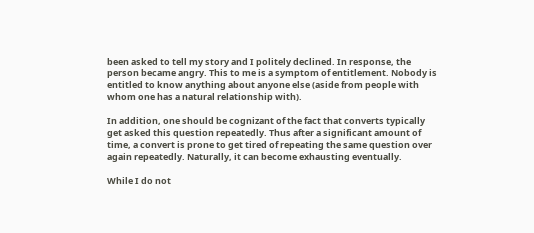been asked to tell my story and I politely declined. In response, the person became angry. This to me is a symptom of entitlement. Nobody is entitled to know anything about anyone else (aside from people with whom one has a natural relationship with).

In addition, one should be cognizant of the fact that converts typically get asked this question repeatedly. Thus after a significant amount of time, a convert is prone to get tired of repeating the same question over again repeatedly. Naturally, it can become exhausting eventually.

While I do not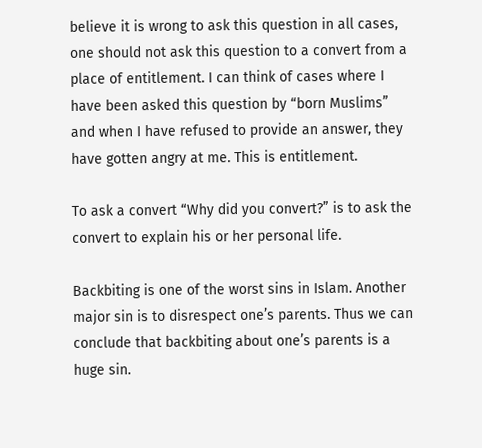believe it is wrong to ask this question in all cases, one should not ask this question to a convert from a place of entitlement. I can think of cases where I have been asked this question by “born Muslims” and when I have refused to provide an answer, they have gotten angry at me. This is entitlement.

To ask a convert “Why did you convert?” is to ask the convert to explain his or her personal life.

Backbiting is one of the worst sins in Islam. Another major sin is to disrespect one’s parents. Thus we can conclude that backbiting about one’s parents is a huge sin.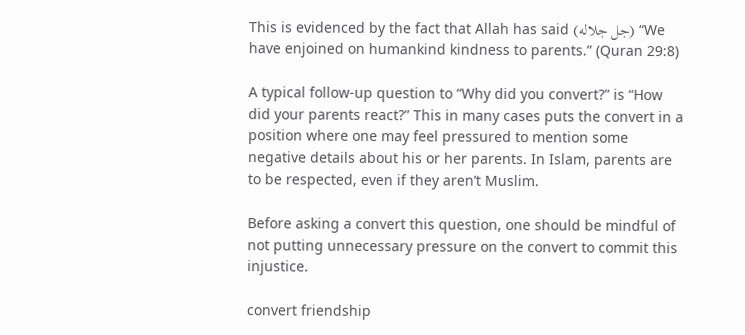This is evidenced by the fact that Allah has said (جل جلاله) “We have enjoined on humankind kindness to parents.” (Quran 29:8)

A typical follow-up question to “Why did you convert?” is “How did your parents react?” This in many cases puts the convert in a position where one may feel pressured to mention some negative details about his or her parents. In Islam, parents are to be respected, even if they aren’t Muslim.

Before asking a convert this question, one should be mindful of not putting unnecessary pressure on the convert to commit this injustice.

convert friendship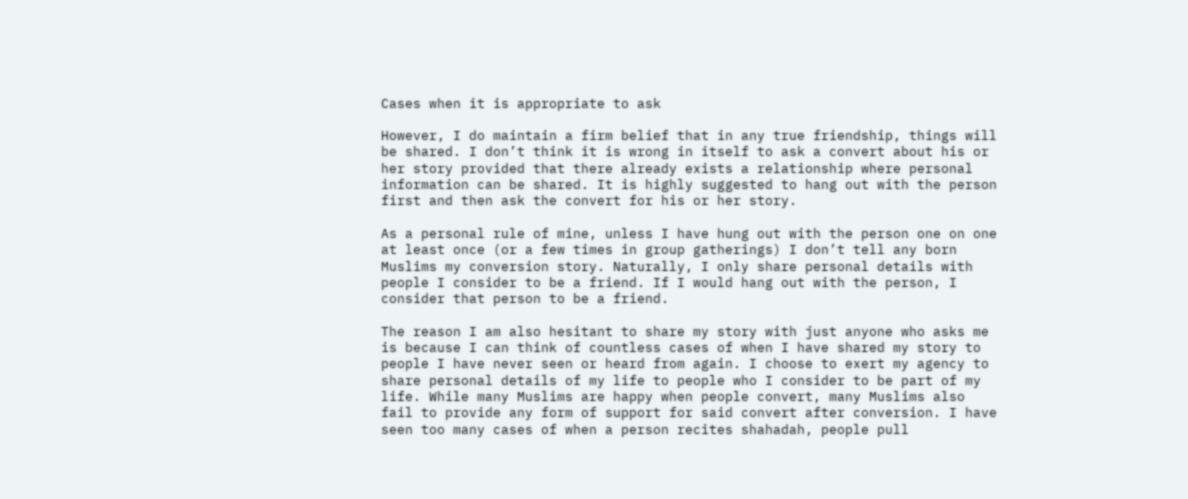Cases when it is appropriate to ask

However, I do maintain a firm belief that in any true friendship, things will be shared. I don’t think it is wrong in itself to ask a convert about his or her story provided that there already exists a relationship where personal information can be shared. It is highly suggested to hang out with the person first and then ask the convert for his or her story.

As a personal rule of mine, unless I have hung out with the person one on one at least once (or a few times in group gatherings) I don’t tell any born Muslims my conversion story. Naturally, I only share personal details with people I consider to be a friend. If I would hang out with the person, I consider that person to be a friend.

The reason I am also hesitant to share my story with just anyone who asks me is because I can think of countless cases of when I have shared my story to people I have never seen or heard from again. I choose to exert my agency to share personal details of my life to people who I consider to be part of my life. While many Muslims are happy when people convert, many Muslims also fail to provide any form of support for said convert after conversion. I have seen too many cases of when a person recites shahadah, people pull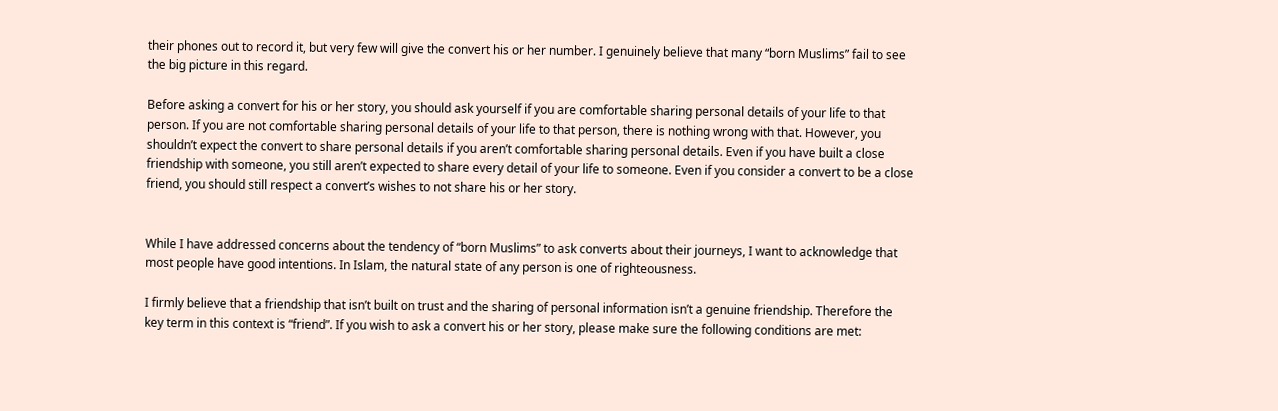their phones out to record it, but very few will give the convert his or her number. I genuinely believe that many “born Muslims” fail to see the big picture in this regard.

Before asking a convert for his or her story, you should ask yourself if you are comfortable sharing personal details of your life to that person. If you are not comfortable sharing personal details of your life to that person, there is nothing wrong with that. However, you shouldn’t expect the convert to share personal details if you aren’t comfortable sharing personal details. Even if you have built a close friendship with someone, you still aren’t expected to share every detail of your life to someone. Even if you consider a convert to be a close friend, you should still respect a convert’s wishes to not share his or her story.


While I have addressed concerns about the tendency of “born Muslims” to ask converts about their journeys, I want to acknowledge that most people have good intentions. In Islam, the natural state of any person is one of righteousness.

I firmly believe that a friendship that isn’t built on trust and the sharing of personal information isn’t a genuine friendship. Therefore the key term in this context is “friend”. If you wish to ask a convert his or her story, please make sure the following conditions are met: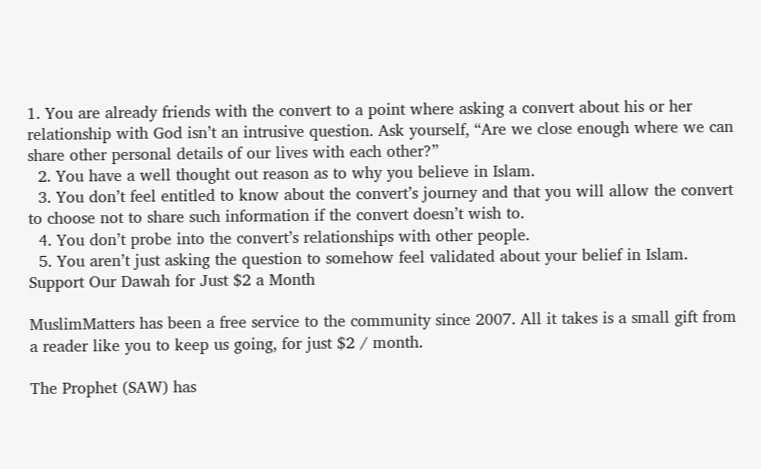1. You are already friends with the convert to a point where asking a convert about his or her relationship with God isn’t an intrusive question. Ask yourself, “Are we close enough where we can share other personal details of our lives with each other?”
  2. You have a well thought out reason as to why you believe in Islam.
  3. You don’t feel entitled to know about the convert’s journey and that you will allow the convert to choose not to share such information if the convert doesn’t wish to.
  4. You don’t probe into the convert’s relationships with other people.
  5. You aren’t just asking the question to somehow feel validated about your belief in Islam.
Support Our Dawah for Just $2 a Month

MuslimMatters has been a free service to the community since 2007. All it takes is a small gift from a reader like you to keep us going, for just $2 / month.

The Prophet (SAW) has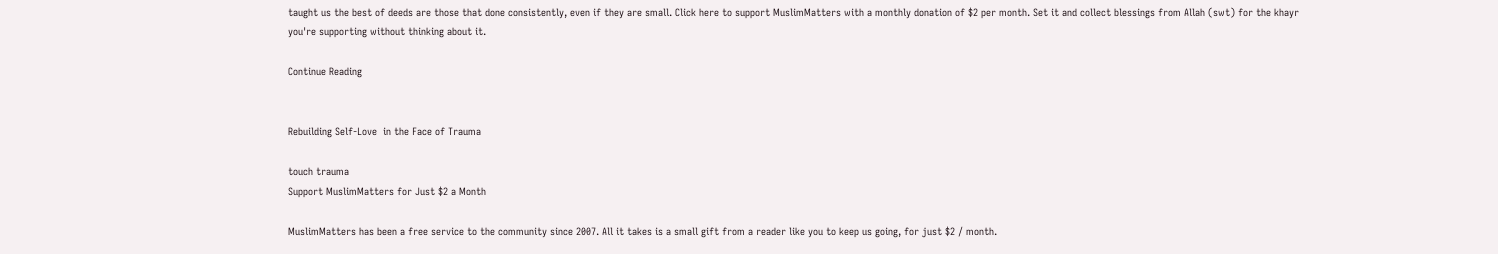taught us the best of deeds are those that done consistently, even if they are small. Click here to support MuslimMatters with a monthly donation of $2 per month. Set it and collect blessings from Allah (swt) for the khayr you're supporting without thinking about it.

Continue Reading


Rebuilding Self-Love  in the Face of Trauma

touch trauma
Support MuslimMatters for Just $2 a Month

MuslimMatters has been a free service to the community since 2007. All it takes is a small gift from a reader like you to keep us going, for just $2 / month.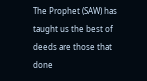The Prophet (SAW) has taught us the best of deeds are those that done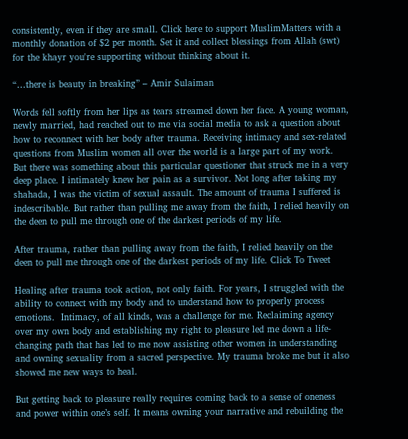consistently, even if they are small. Click here to support MuslimMatters with a monthly donation of $2 per month. Set it and collect blessings from Allah (swt) for the khayr you're supporting without thinking about it.

“…there is beauty in breaking” – Amir Sulaiman

Words fell softly from her lips as tears streamed down her face. A young woman, newly married, had reached out to me via social media to ask a question about how to reconnect with her body after trauma. Receiving intimacy and sex-related questions from Muslim women all over the world is a large part of my work.  But there was something about this particular questioner that struck me in a very deep place. I intimately knew her pain as a survivor. Not long after taking my shahada, I was the victim of sexual assault. The amount of trauma I suffered is indescribable. But rather than pulling me away from the faith, I relied heavily on the deen to pull me through one of the darkest periods of my life.

After trauma, rather than pulling away from the faith, I relied heavily on the deen to pull me through one of the darkest periods of my life. Click To Tweet

Healing after trauma took action, not only faith. For years, I struggled with the ability to connect with my body and to understand how to properly process emotions.  Intimacy, of all kinds, was a challenge for me. Reclaiming agency over my own body and establishing my right to pleasure led me down a life-changing path that has led to me now assisting other women in understanding and owning sexuality from a sacred perspective. My trauma broke me but it also showed me new ways to heal.

But getting back to pleasure really requires coming back to a sense of oneness and power within one’s self. It means owning your narrative and rebuilding the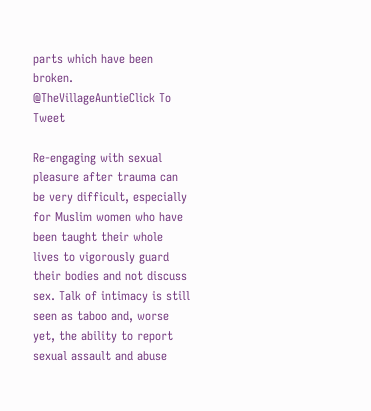parts which have been broken. @TheVillageAuntieClick To Tweet

Re-engaging with sexual pleasure after trauma can be very difficult, especially for Muslim women who have been taught their whole lives to vigorously guard their bodies and not discuss sex. Talk of intimacy is still seen as taboo and, worse yet, the ability to report sexual assault and abuse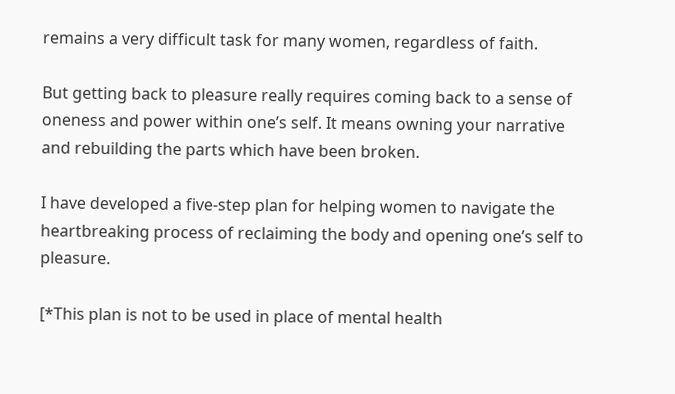remains a very difficult task for many women, regardless of faith.

But getting back to pleasure really requires coming back to a sense of oneness and power within one’s self. It means owning your narrative and rebuilding the parts which have been broken.

I have developed a five-step plan for helping women to navigate the heartbreaking process of reclaiming the body and opening one’s self to pleasure.

[*This plan is not to be used in place of mental health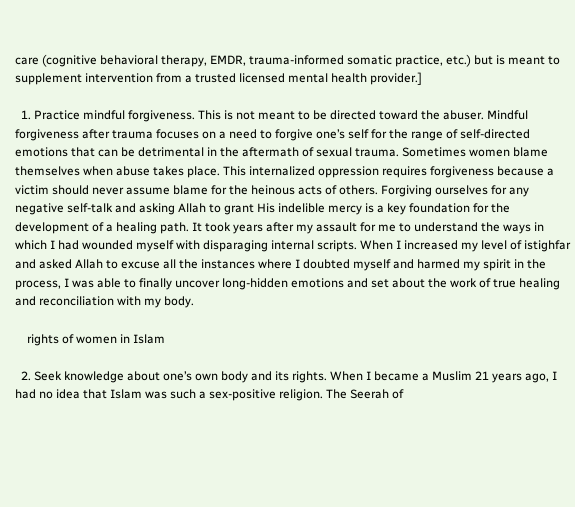care (cognitive behavioral therapy, EMDR, trauma-informed somatic practice, etc.) but is meant to supplement intervention from a trusted licensed mental health provider.]

  1. Practice mindful forgiveness. This is not meant to be directed toward the abuser. Mindful forgiveness after trauma focuses on a need to forgive one’s self for the range of self-directed emotions that can be detrimental in the aftermath of sexual trauma. Sometimes women blame themselves when abuse takes place. This internalized oppression requires forgiveness because a victim should never assume blame for the heinous acts of others. Forgiving ourselves for any negative self-talk and asking Allah to grant His indelible mercy is a key foundation for the development of a healing path. It took years after my assault for me to understand the ways in which I had wounded myself with disparaging internal scripts. When I increased my level of istighfar and asked Allah to excuse all the instances where I doubted myself and harmed my spirit in the process, I was able to finally uncover long-hidden emotions and set about the work of true healing and reconciliation with my body.

    rights of women in Islam

  2. Seek knowledge about one’s own body and its rights. When I became a Muslim 21 years ago, I had no idea that Islam was such a sex-positive religion. The Seerah of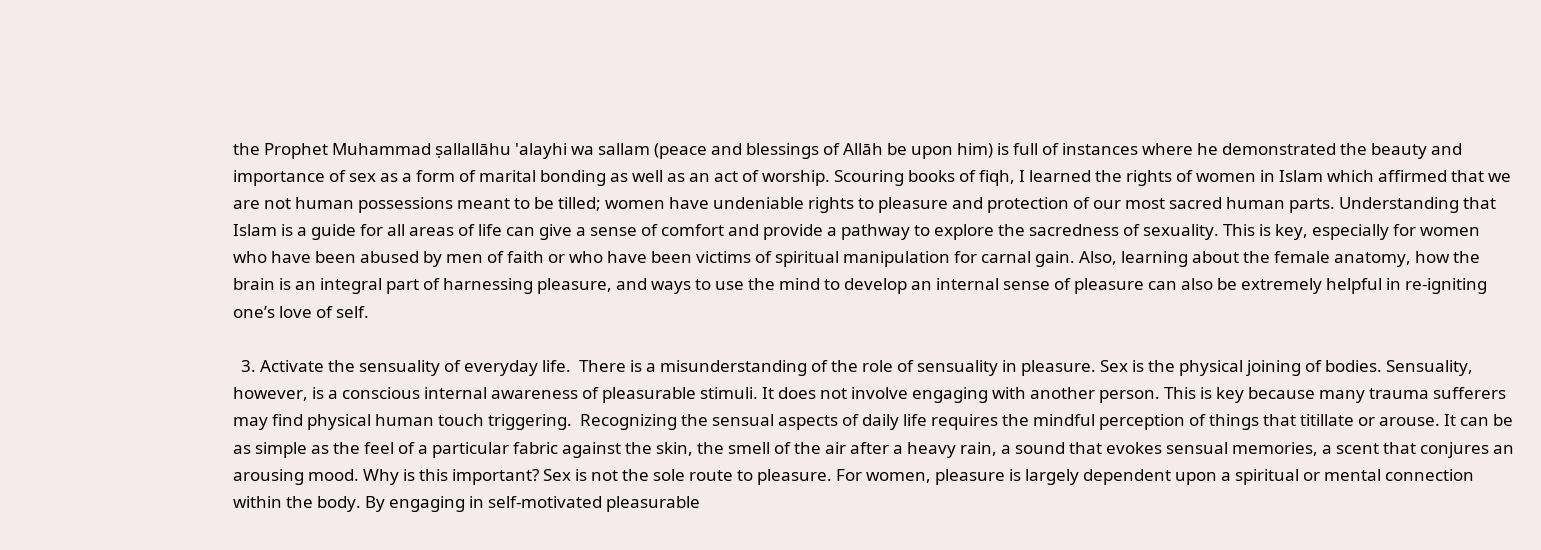the Prophet Muhammad ṣallallāhu 'alayhi wa sallam (peace and blessings of Allāh be upon him) is full of instances where he demonstrated the beauty and importance of sex as a form of marital bonding as well as an act of worship. Scouring books of fiqh, I learned the rights of women in Islam which affirmed that we are not human possessions meant to be tilled; women have undeniable rights to pleasure and protection of our most sacred human parts. Understanding that Islam is a guide for all areas of life can give a sense of comfort and provide a pathway to explore the sacredness of sexuality. This is key, especially for women who have been abused by men of faith or who have been victims of spiritual manipulation for carnal gain. Also, learning about the female anatomy, how the brain is an integral part of harnessing pleasure, and ways to use the mind to develop an internal sense of pleasure can also be extremely helpful in re-igniting one’s love of self.

  3. Activate the sensuality of everyday life.  There is a misunderstanding of the role of sensuality in pleasure. Sex is the physical joining of bodies. Sensuality, however, is a conscious internal awareness of pleasurable stimuli. It does not involve engaging with another person. This is key because many trauma sufferers may find physical human touch triggering.  Recognizing the sensual aspects of daily life requires the mindful perception of things that titillate or arouse. It can be as simple as the feel of a particular fabric against the skin, the smell of the air after a heavy rain, a sound that evokes sensual memories, a scent that conjures an arousing mood. Why is this important? Sex is not the sole route to pleasure. For women, pleasure is largely dependent upon a spiritual or mental connection within the body. By engaging in self-motivated pleasurable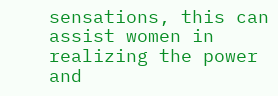sensations, this can assist women in realizing the power and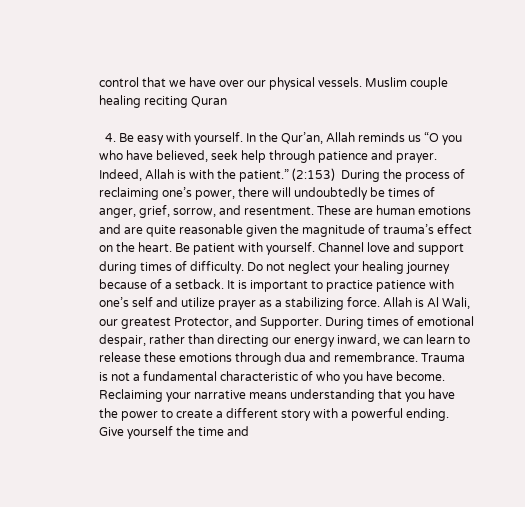control that we have over our physical vessels. Muslim couple healing reciting Quran

  4. Be easy with yourself. In the Qur’an, Allah reminds us “O you who have believed, seek help through patience and prayer. Indeed, Allah is with the patient.” (2:153)  During the process of reclaiming one’s power, there will undoubtedly be times of anger, grief, sorrow, and resentment. These are human emotions and are quite reasonable given the magnitude of trauma’s effect on the heart. Be patient with yourself. Channel love and support during times of difficulty. Do not neglect your healing journey because of a setback. It is important to practice patience with one’s self and utilize prayer as a stabilizing force. Allah is Al Wali, our greatest Protector, and Supporter. During times of emotional despair, rather than directing our energy inward, we can learn to release these emotions through dua and remembrance. Trauma is not a fundamental characteristic of who you have become. Reclaiming your narrative means understanding that you have the power to create a different story with a powerful ending. Give yourself the time and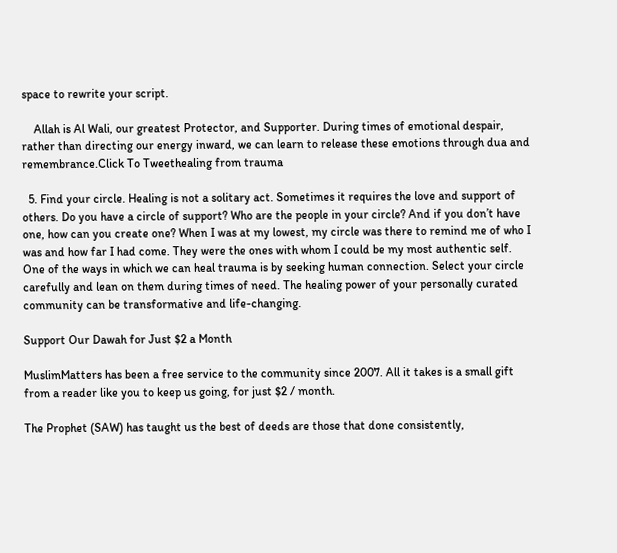space to rewrite your script.

    Allah is Al Wali, our greatest Protector, and Supporter. During times of emotional despair, rather than directing our energy inward, we can learn to release these emotions through dua and remembrance.Click To Tweethealing from trauma

  5. Find your circle. Healing is not a solitary act. Sometimes it requires the love and support of others. Do you have a circle of support? Who are the people in your circle? And if you don’t have one, how can you create one? When I was at my lowest, my circle was there to remind me of who I was and how far I had come. They were the ones with whom I could be my most authentic self. One of the ways in which we can heal trauma is by seeking human connection. Select your circle carefully and lean on them during times of need. The healing power of your personally curated community can be transformative and life-changing.

Support Our Dawah for Just $2 a Month

MuslimMatters has been a free service to the community since 2007. All it takes is a small gift from a reader like you to keep us going, for just $2 / month.

The Prophet (SAW) has taught us the best of deeds are those that done consistently,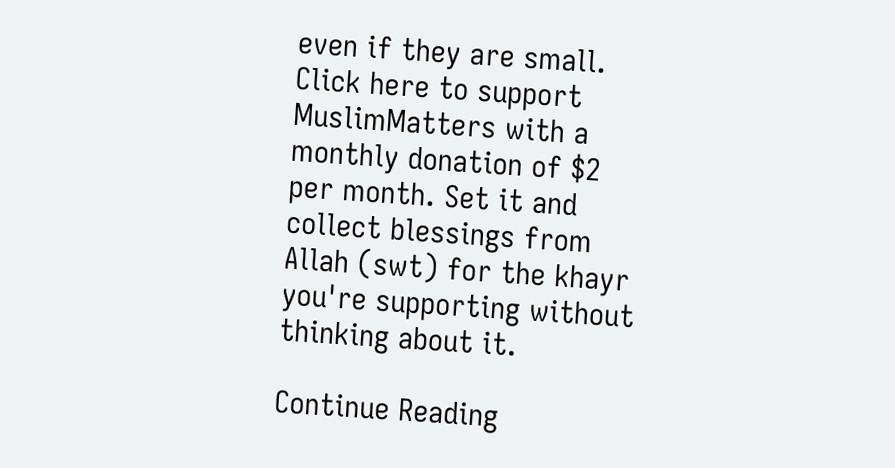even if they are small. Click here to support MuslimMatters with a monthly donation of $2 per month. Set it and collect blessings from Allah (swt) for the khayr you're supporting without thinking about it.

Continue Reading